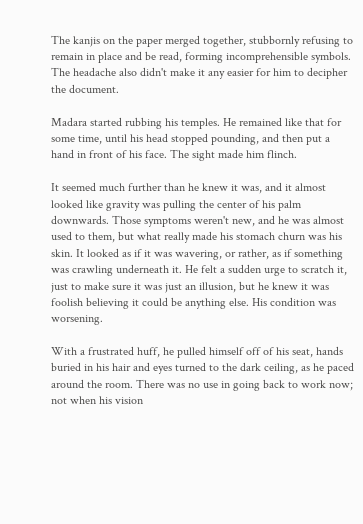The kanjis on the paper merged together, stubbornly refusing to remain in place and be read, forming incomprehensible symbols. The headache also didn't make it any easier for him to decipher the document.

Madara started rubbing his temples. He remained like that for some time, until his head stopped pounding, and then put a hand in front of his face. The sight made him flinch.

It seemed much further than he knew it was, and it almost looked like gravity was pulling the center of his palm downwards. Those symptoms weren't new, and he was almost used to them, but what really made his stomach churn was his skin. It looked as if it was wavering, or rather, as if something was crawling underneath it. He felt a sudden urge to scratch it, just to make sure it was just an illusion, but he knew it was foolish believing it could be anything else. His condition was worsening.

With a frustrated huff, he pulled himself off of his seat, hands buried in his hair and eyes turned to the dark ceiling, as he paced around the room. There was no use in going back to work now; not when his vision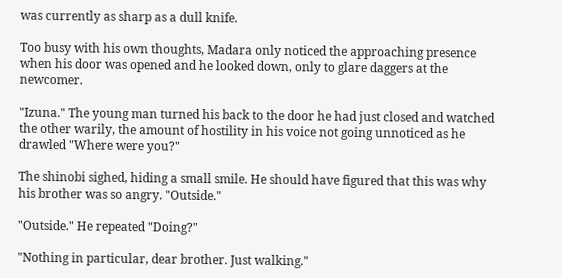was currently as sharp as a dull knife.

Too busy with his own thoughts, Madara only noticed the approaching presence when his door was opened and he looked down, only to glare daggers at the newcomer.

"Izuna." The young man turned his back to the door he had just closed and watched the other warily, the amount of hostility in his voice not going unnoticed as he drawled "Where were you?"

The shinobi sighed, hiding a small smile. He should have figured that this was why his brother was so angry. "Outside."

"Outside." He repeated "Doing?"

"Nothing in particular, dear brother. Just walking."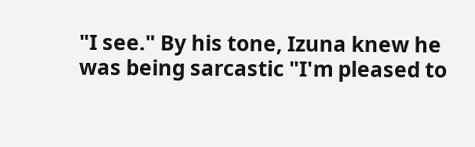"I see." By his tone, Izuna knew he was being sarcastic "I'm pleased to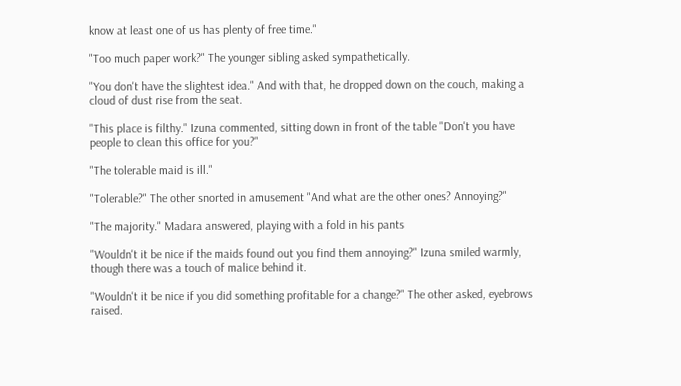know at least one of us has plenty of free time."

"Too much paper work?" The younger sibling asked sympathetically.

"You don't have the slightest idea." And with that, he dropped down on the couch, making a cloud of dust rise from the seat.

"This place is filthy." Izuna commented, sitting down in front of the table "Don't you have people to clean this office for you?"

"The tolerable maid is ill."

"Tolerable?" The other snorted in amusement "And what are the other ones? Annoying?"

"The majority." Madara answered, playing with a fold in his pants

"Wouldn't it be nice if the maids found out you find them annoying?" Izuna smiled warmly, though there was a touch of malice behind it.

"Wouldn't it be nice if you did something profitable for a change?" The other asked, eyebrows raised.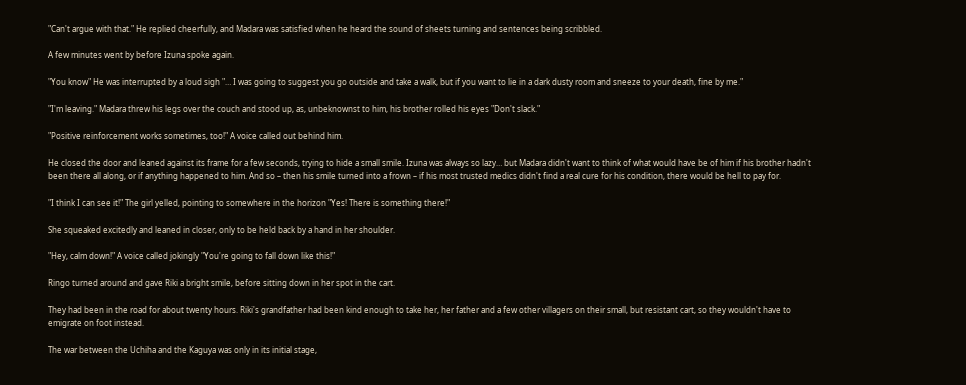"Can't argue with that." He replied cheerfully, and Madara was satisfied when he heard the sound of sheets turning and sentences being scribbled.

A few minutes went by before Izuna spoke again.

"You know" He was interrupted by a loud sigh "… I was going to suggest you go outside and take a walk, but if you want to lie in a dark dusty room and sneeze to your death, fine by me."

"I'm leaving." Madara threw his legs over the couch and stood up, as, unbeknownst to him, his brother rolled his eyes "Don't slack."

"Positive reinforcement works sometimes, too!" A voice called out behind him.

He closed the door and leaned against its frame for a few seconds, trying to hide a small smile. Izuna was always so lazy… but Madara didn't want to think of what would have be of him if his brother hadn't been there all along, or if anything happened to him. And so – then his smile turned into a frown – if his most trusted medics didn't find a real cure for his condition, there would be hell to pay for.

"I think I can see it!" The girl yelled, pointing to somewhere in the horizon "Yes! There is something there!"

She squeaked excitedly and leaned in closer, only to be held back by a hand in her shoulder.

"Hey, calm down!" A voice called jokingly "You're going to fall down like this!"

Ringo turned around and gave Riki a bright smile, before sitting down in her spot in the cart.

They had been in the road for about twenty hours. Riki's grandfather had been kind enough to take her, her father and a few other villagers on their small, but resistant cart, so they wouldn't have to emigrate on foot instead.

The war between the Uchiha and the Kaguya was only in its initial stage,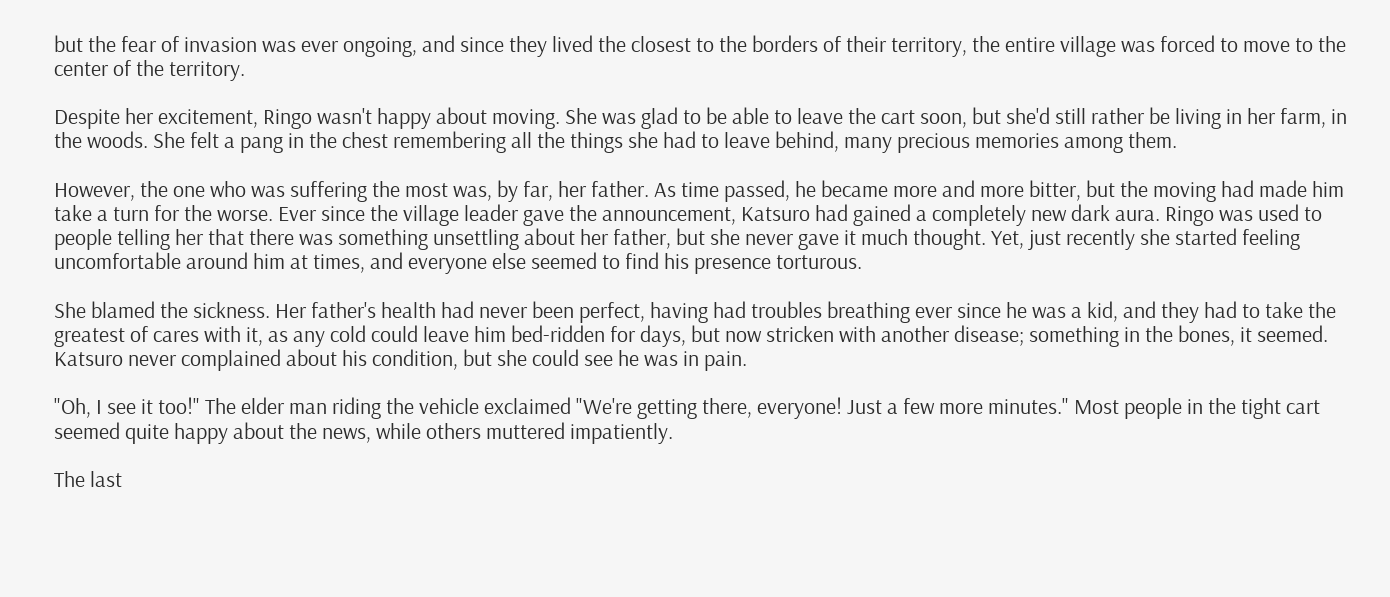but the fear of invasion was ever ongoing, and since they lived the closest to the borders of their territory, the entire village was forced to move to the center of the territory.

Despite her excitement, Ringo wasn't happy about moving. She was glad to be able to leave the cart soon, but she'd still rather be living in her farm, in the woods. She felt a pang in the chest remembering all the things she had to leave behind, many precious memories among them.

However, the one who was suffering the most was, by far, her father. As time passed, he became more and more bitter, but the moving had made him take a turn for the worse. Ever since the village leader gave the announcement, Katsuro had gained a completely new dark aura. Ringo was used to people telling her that there was something unsettling about her father, but she never gave it much thought. Yet, just recently she started feeling uncomfortable around him at times, and everyone else seemed to find his presence torturous.

She blamed the sickness. Her father's health had never been perfect, having had troubles breathing ever since he was a kid, and they had to take the greatest of cares with it, as any cold could leave him bed-ridden for days, but now stricken with another disease; something in the bones, it seemed. Katsuro never complained about his condition, but she could see he was in pain.

"Oh, I see it too!" The elder man riding the vehicle exclaimed "We're getting there, everyone! Just a few more minutes." Most people in the tight cart seemed quite happy about the news, while others muttered impatiently.

The last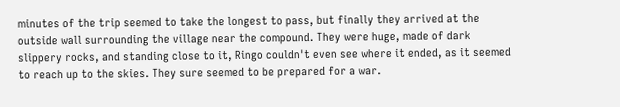minutes of the trip seemed to take the longest to pass, but finally they arrived at the outside wall surrounding the village near the compound. They were huge, made of dark slippery rocks, and standing close to it, Ringo couldn't even see where it ended, as it seemed to reach up to the skies. They sure seemed to be prepared for a war.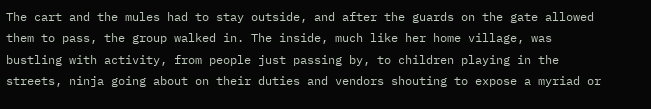The cart and the mules had to stay outside, and after the guards on the gate allowed them to pass, the group walked in. The inside, much like her home village, was bustling with activity, from people just passing by, to children playing in the streets, ninja going about on their duties and vendors shouting to expose a myriad or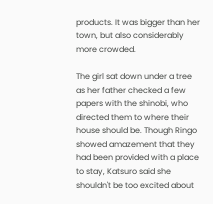products. It was bigger than her town, but also considerably more crowded.

The girl sat down under a tree as her father checked a few papers with the shinobi, who directed them to where their house should be. Though Ringo showed amazement that they had been provided with a place to stay, Katsuro said she shouldn't be too excited about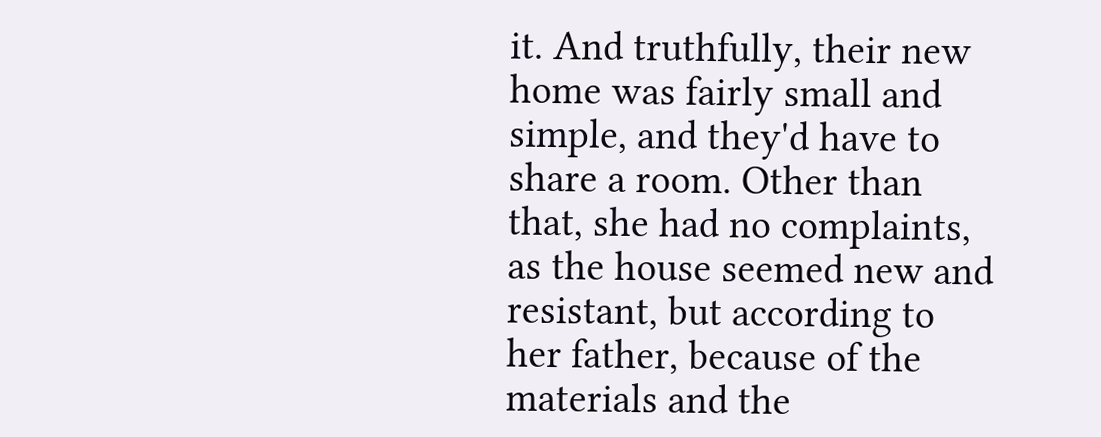it. And truthfully, their new home was fairly small and simple, and they'd have to share a room. Other than that, she had no complaints, as the house seemed new and resistant, but according to her father, because of the materials and the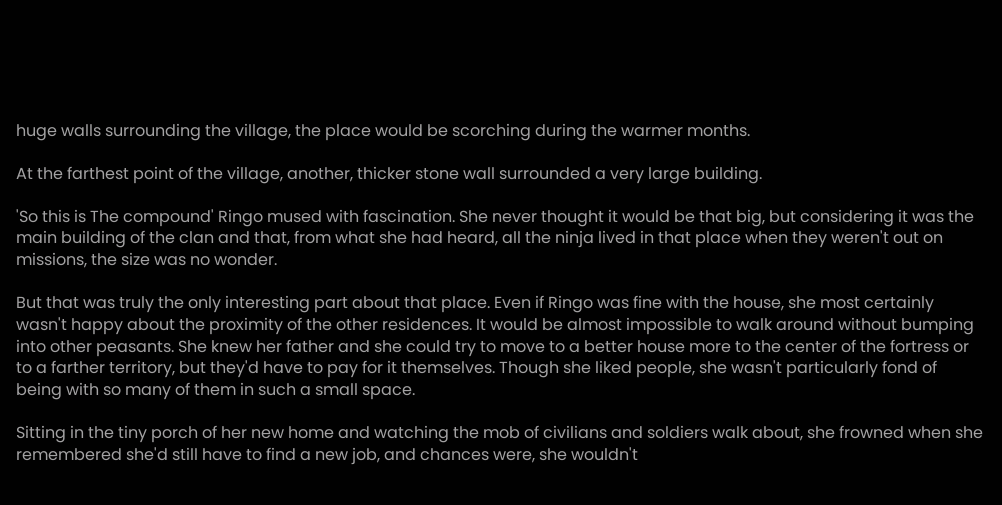huge walls surrounding the village, the place would be scorching during the warmer months.

At the farthest point of the village, another, thicker stone wall surrounded a very large building.

'So this is The compound' Ringo mused with fascination. She never thought it would be that big, but considering it was the main building of the clan and that, from what she had heard, all the ninja lived in that place when they weren't out on missions, the size was no wonder.

But that was truly the only interesting part about that place. Even if Ringo was fine with the house, she most certainly wasn't happy about the proximity of the other residences. It would be almost impossible to walk around without bumping into other peasants. She knew her father and she could try to move to a better house more to the center of the fortress or to a farther territory, but they'd have to pay for it themselves. Though she liked people, she wasn't particularly fond of being with so many of them in such a small space.

Sitting in the tiny porch of her new home and watching the mob of civilians and soldiers walk about, she frowned when she remembered she'd still have to find a new job, and chances were, she wouldn't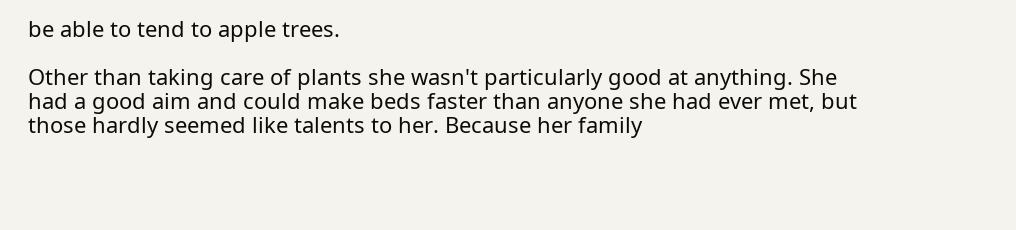be able to tend to apple trees.

Other than taking care of plants she wasn't particularly good at anything. She had a good aim and could make beds faster than anyone she had ever met, but those hardly seemed like talents to her. Because her family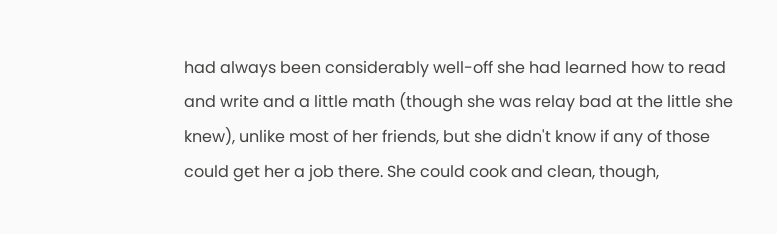had always been considerably well-off she had learned how to read and write and a little math (though she was relay bad at the little she knew), unlike most of her friends, but she didn't know if any of those could get her a job there. She could cook and clean, though,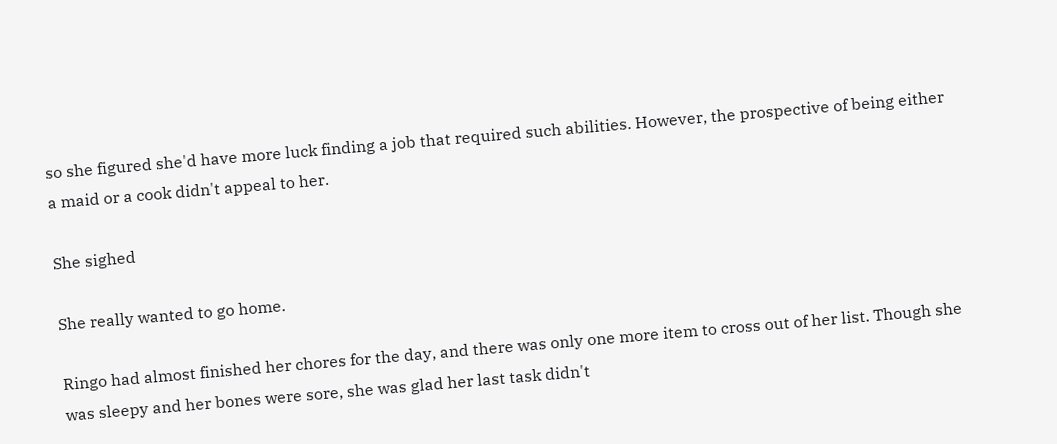so she figured she'd have more luck finding a job that required such abilities. However, the prospective of being either a maid or a cook didn't appeal to her.

She sighed

She really wanted to go home.

Ringo had almost finished her chores for the day, and there was only one more item to cross out of her list. Though she was sleepy and her bones were sore, she was glad her last task didn't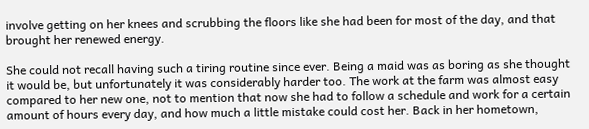involve getting on her knees and scrubbing the floors like she had been for most of the day, and that brought her renewed energy.

She could not recall having such a tiring routine since ever. Being a maid was as boring as she thought it would be, but unfortunately it was considerably harder too. The work at the farm was almost easy compared to her new one, not to mention that now she had to follow a schedule and work for a certain amount of hours every day, and how much a little mistake could cost her. Back in her hometown,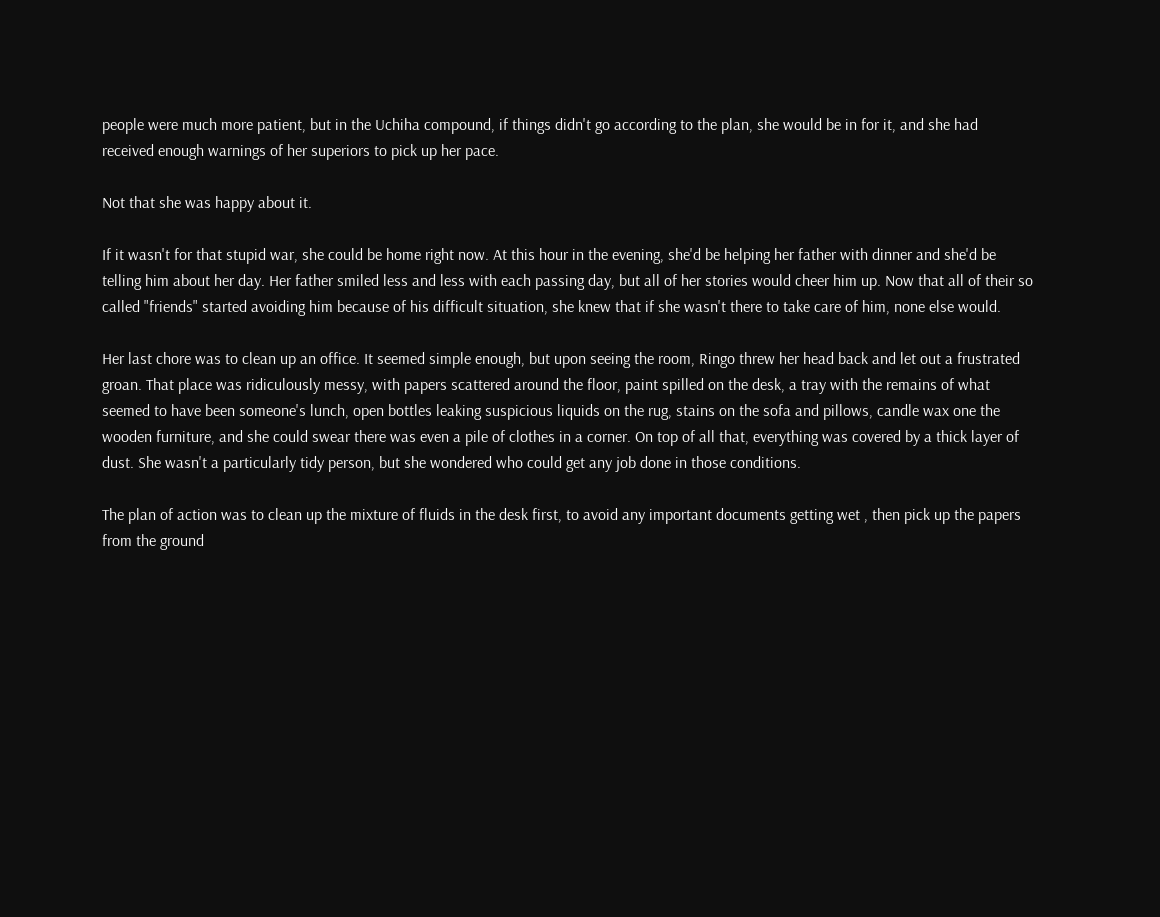people were much more patient, but in the Uchiha compound, if things didn't go according to the plan, she would be in for it, and she had received enough warnings of her superiors to pick up her pace.

Not that she was happy about it.

If it wasn't for that stupid war, she could be home right now. At this hour in the evening, she'd be helping her father with dinner and she'd be telling him about her day. Her father smiled less and less with each passing day, but all of her stories would cheer him up. Now that all of their so called "friends" started avoiding him because of his difficult situation, she knew that if she wasn't there to take care of him, none else would.

Her last chore was to clean up an office. It seemed simple enough, but upon seeing the room, Ringo threw her head back and let out a frustrated groan. That place was ridiculously messy, with papers scattered around the floor, paint spilled on the desk, a tray with the remains of what seemed to have been someone's lunch, open bottles leaking suspicious liquids on the rug, stains on the sofa and pillows, candle wax one the wooden furniture, and she could swear there was even a pile of clothes in a corner. On top of all that, everything was covered by a thick layer of dust. She wasn't a particularly tidy person, but she wondered who could get any job done in those conditions.

The plan of action was to clean up the mixture of fluids in the desk first, to avoid any important documents getting wet , then pick up the papers from the ground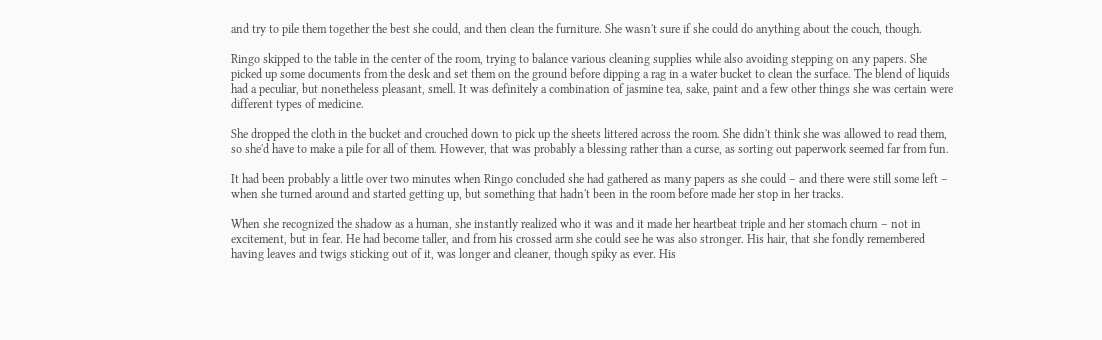and try to pile them together the best she could, and then clean the furniture. She wasn't sure if she could do anything about the couch, though.

Ringo skipped to the table in the center of the room, trying to balance various cleaning supplies while also avoiding stepping on any papers. She picked up some documents from the desk and set them on the ground before dipping a rag in a water bucket to clean the surface. The blend of liquids had a peculiar, but nonetheless pleasant, smell. It was definitely a combination of jasmine tea, sake, paint and a few other things she was certain were different types of medicine.

She dropped the cloth in the bucket and crouched down to pick up the sheets littered across the room. She didn't think she was allowed to read them, so she'd have to make a pile for all of them. However, that was probably a blessing rather than a curse, as sorting out paperwork seemed far from fun.

It had been probably a little over two minutes when Ringo concluded she had gathered as many papers as she could – and there were still some left – when she turned around and started getting up, but something that hadn't been in the room before made her stop in her tracks.

When she recognized the shadow as a human, she instantly realized who it was and it made her heartbeat triple and her stomach churn – not in excitement, but in fear. He had become taller, and from his crossed arm she could see he was also stronger. His hair, that she fondly remembered having leaves and twigs sticking out of it, was longer and cleaner, though spiky as ever. His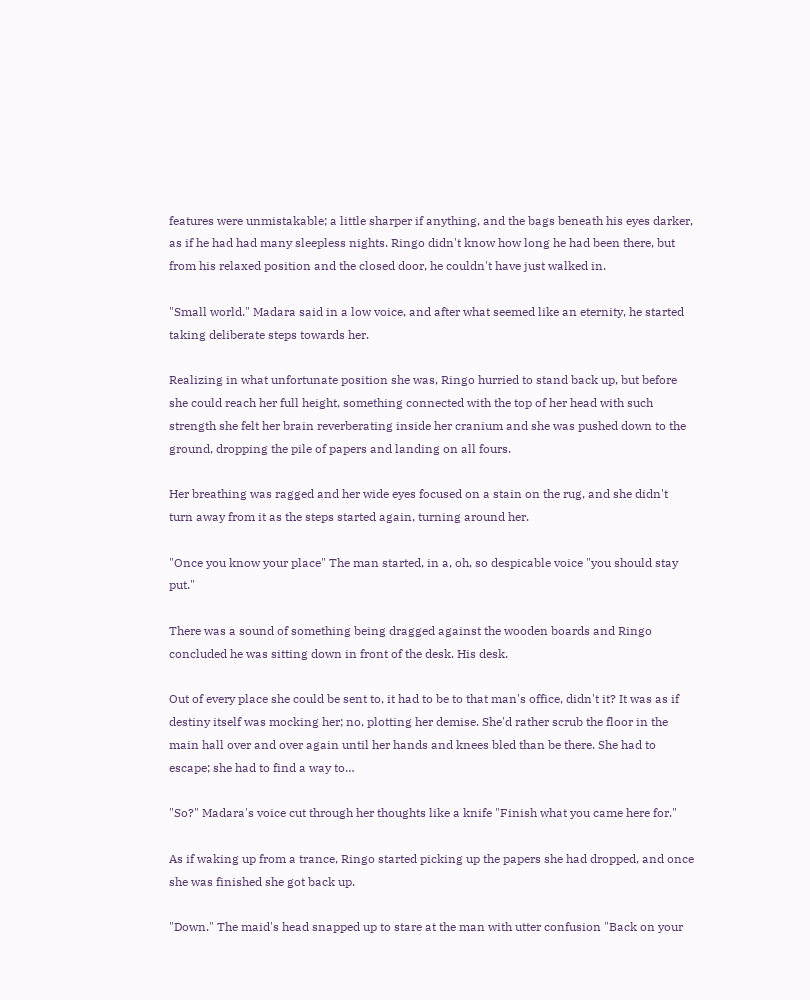features were unmistakable; a little sharper if anything, and the bags beneath his eyes darker, as if he had had many sleepless nights. Ringo didn't know how long he had been there, but from his relaxed position and the closed door, he couldn't have just walked in.

"Small world." Madara said in a low voice, and after what seemed like an eternity, he started taking deliberate steps towards her.

Realizing in what unfortunate position she was, Ringo hurried to stand back up, but before she could reach her full height, something connected with the top of her head with such strength she felt her brain reverberating inside her cranium and she was pushed down to the ground, dropping the pile of papers and landing on all fours.

Her breathing was ragged and her wide eyes focused on a stain on the rug, and she didn't turn away from it as the steps started again, turning around her.

"Once you know your place" The man started, in a, oh, so despicable voice "you should stay put."

There was a sound of something being dragged against the wooden boards and Ringo concluded he was sitting down in front of the desk. His desk.

Out of every place she could be sent to, it had to be to that man's office, didn't it? It was as if destiny itself was mocking her; no, plotting her demise. She'd rather scrub the floor in the main hall over and over again until her hands and knees bled than be there. She had to escape; she had to find a way to…

"So?" Madara's voice cut through her thoughts like a knife "Finish what you came here for."

As if waking up from a trance, Ringo started picking up the papers she had dropped, and once she was finished she got back up.

"Down." The maid's head snapped up to stare at the man with utter confusion "Back on your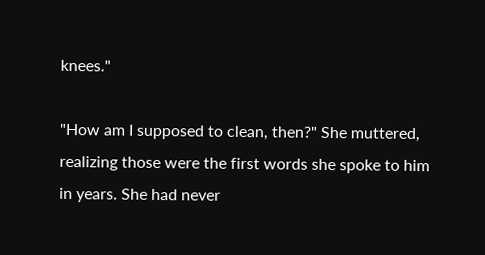knees."

"How am I supposed to clean, then?" She muttered, realizing those were the first words she spoke to him in years. She had never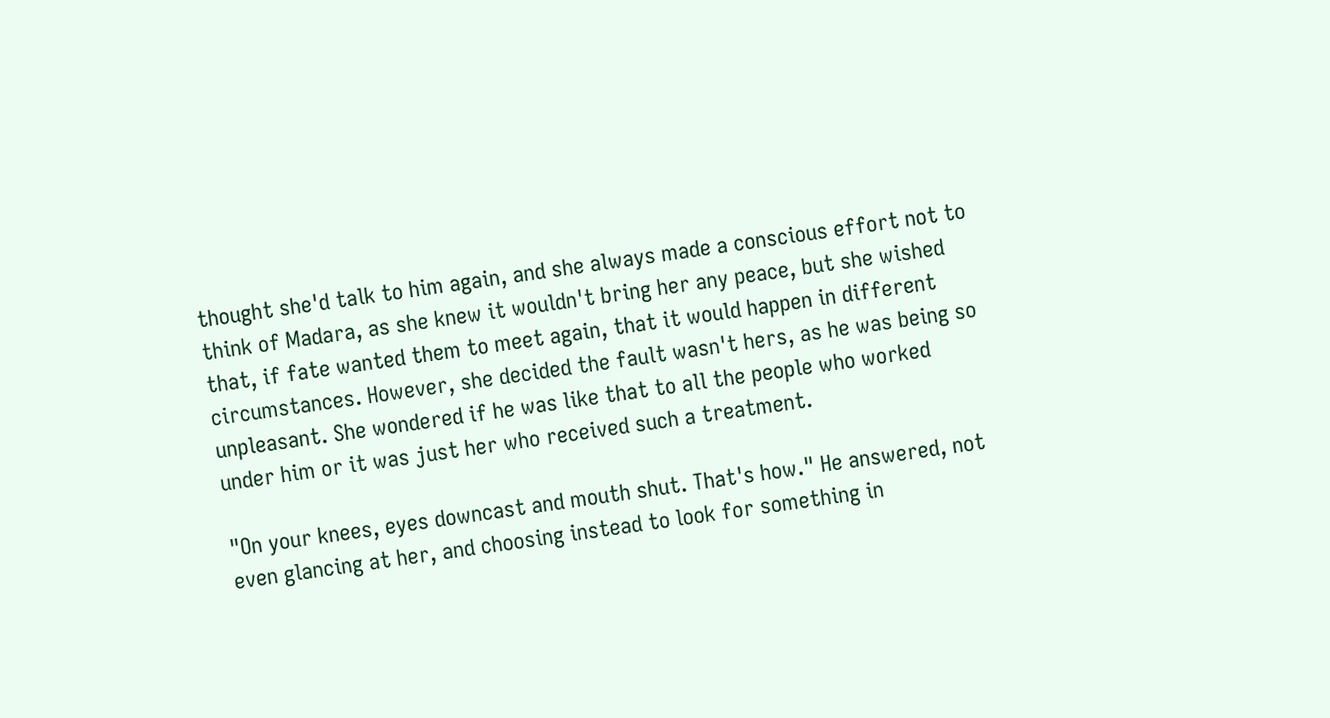thought she'd talk to him again, and she always made a conscious effort not to think of Madara, as she knew it wouldn't bring her any peace, but she wished that, if fate wanted them to meet again, that it would happen in different circumstances. However, she decided the fault wasn't hers, as he was being so unpleasant. She wondered if he was like that to all the people who worked under him or it was just her who received such a treatment.

"On your knees, eyes downcast and mouth shut. That's how." He answered, not even glancing at her, and choosing instead to look for something in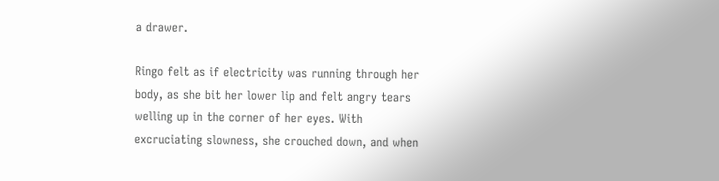a drawer.

Ringo felt as if electricity was running through her body, as she bit her lower lip and felt angry tears welling up in the corner of her eyes. With excruciating slowness, she crouched down, and when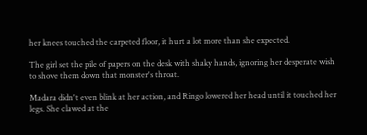her knees touched the carpeted floor, it hurt a lot more than she expected.

The girl set the pile of papers on the desk with shaky hands, ignoring her desperate wish to shove them down that monster's throat.

Madara didn't even blink at her action, and Ringo lowered her head until it touched her legs. She clawed at the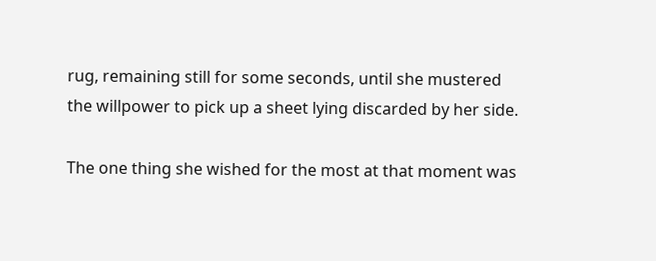rug, remaining still for some seconds, until she mustered the willpower to pick up a sheet lying discarded by her side.

The one thing she wished for the most at that moment was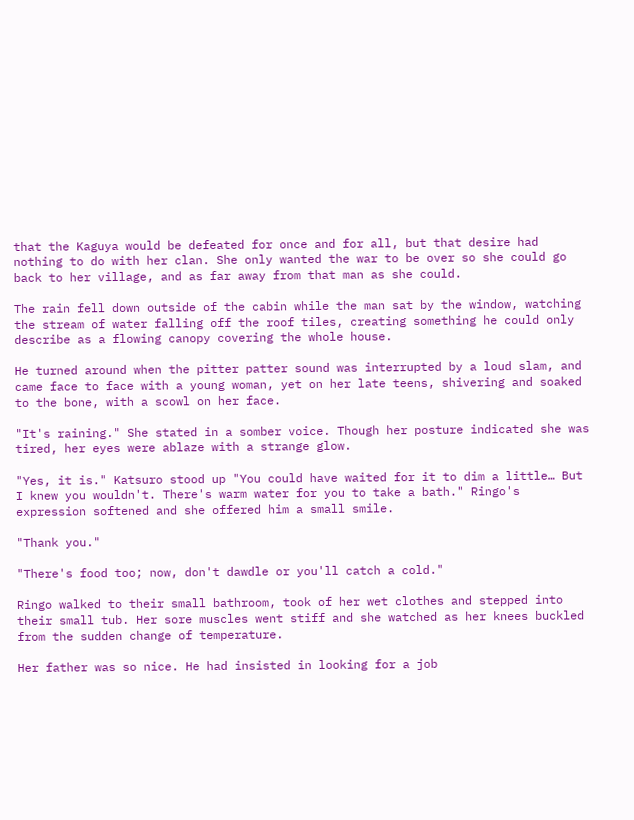that the Kaguya would be defeated for once and for all, but that desire had nothing to do with her clan. She only wanted the war to be over so she could go back to her village, and as far away from that man as she could.

The rain fell down outside of the cabin while the man sat by the window, watching the stream of water falling off the roof tiles, creating something he could only describe as a flowing canopy covering the whole house.

He turned around when the pitter patter sound was interrupted by a loud slam, and came face to face with a young woman, yet on her late teens, shivering and soaked to the bone, with a scowl on her face.

"It's raining." She stated in a somber voice. Though her posture indicated she was tired, her eyes were ablaze with a strange glow.

"Yes, it is." Katsuro stood up "You could have waited for it to dim a little… But I knew you wouldn't. There's warm water for you to take a bath." Ringo's expression softened and she offered him a small smile.

"Thank you."

"There's food too; now, don't dawdle or you'll catch a cold."

Ringo walked to their small bathroom, took of her wet clothes and stepped into their small tub. Her sore muscles went stiff and she watched as her knees buckled from the sudden change of temperature.

Her father was so nice. He had insisted in looking for a job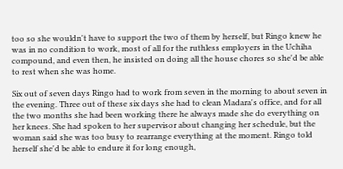too so she wouldn't have to support the two of them by herself, but Ringo knew he was in no condition to work, most of all for the ruthless employers in the Uchiha compound, and even then, he insisted on doing all the house chores so she'd be able to rest when she was home.

Six out of seven days Ringo had to work from seven in the morning to about seven in the evening. Three out of these six days she had to clean Madara's office, and for all the two months she had been working there he always made she do everything on her knees. She had spoken to her supervisor about changing her schedule, but the woman said she was too busy to rearrange everything at the moment. Ringo told herself she'd be able to endure it for long enough,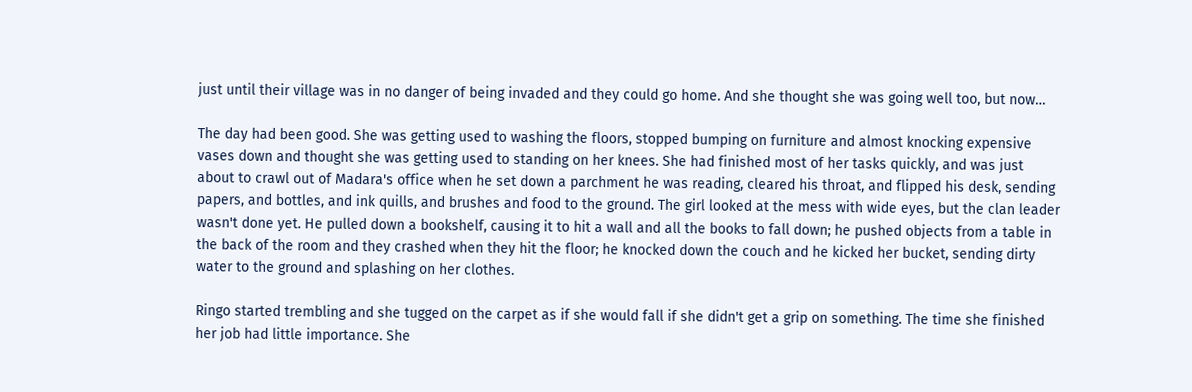just until their village was in no danger of being invaded and they could go home. And she thought she was going well too, but now…

The day had been good. She was getting used to washing the floors, stopped bumping on furniture and almost knocking expensive vases down and thought she was getting used to standing on her knees. She had finished most of her tasks quickly, and was just about to crawl out of Madara's office when he set down a parchment he was reading, cleared his throat, and flipped his desk, sending papers, and bottles, and ink quills, and brushes and food to the ground. The girl looked at the mess with wide eyes, but the clan leader wasn't done yet. He pulled down a bookshelf, causing it to hit a wall and all the books to fall down; he pushed objects from a table in the back of the room and they crashed when they hit the floor; he knocked down the couch and he kicked her bucket, sending dirty water to the ground and splashing on her clothes.

Ringo started trembling and she tugged on the carpet as if she would fall if she didn't get a grip on something. The time she finished her job had little importance. She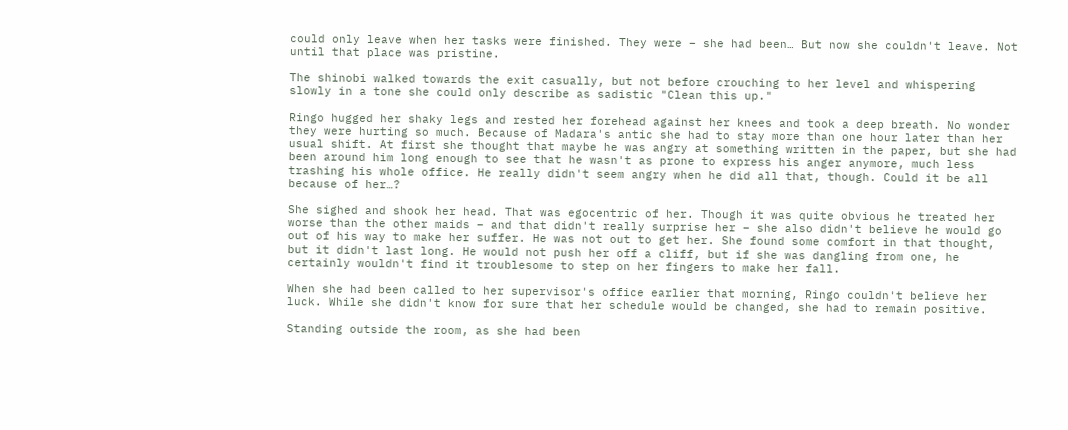could only leave when her tasks were finished. They were – she had been… But now she couldn't leave. Not until that place was pristine.

The shinobi walked towards the exit casually, but not before crouching to her level and whispering slowly in a tone she could only describe as sadistic "Clean this up."

Ringo hugged her shaky legs and rested her forehead against her knees and took a deep breath. No wonder they were hurting so much. Because of Madara's antic she had to stay more than one hour later than her usual shift. At first she thought that maybe he was angry at something written in the paper, but she had been around him long enough to see that he wasn't as prone to express his anger anymore, much less trashing his whole office. He really didn't seem angry when he did all that, though. Could it be all because of her…?

She sighed and shook her head. That was egocentric of her. Though it was quite obvious he treated her worse than the other maids – and that didn't really surprise her – she also didn't believe he would go out of his way to make her suffer. He was not out to get her. She found some comfort in that thought, but it didn't last long. He would not push her off a cliff, but if she was dangling from one, he certainly wouldn't find it troublesome to step on her fingers to make her fall.

When she had been called to her supervisor's office earlier that morning, Ringo couldn't believe her luck. While she didn't know for sure that her schedule would be changed, she had to remain positive.

Standing outside the room, as she had been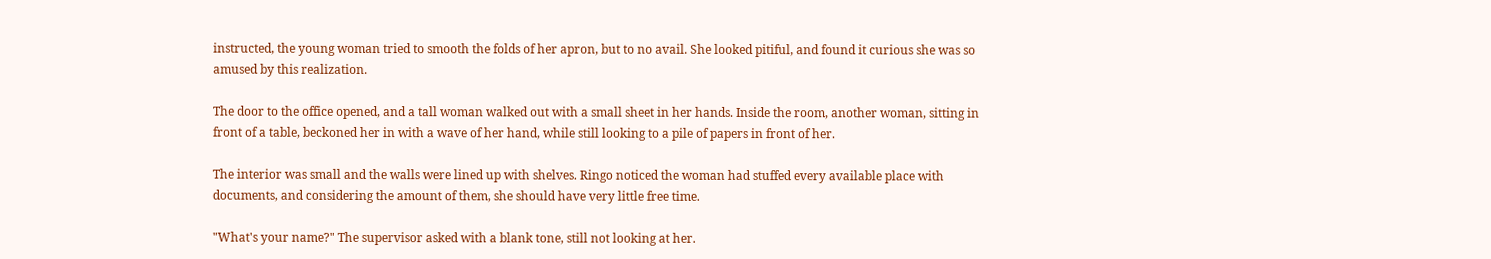instructed, the young woman tried to smooth the folds of her apron, but to no avail. She looked pitiful, and found it curious she was so amused by this realization.

The door to the office opened, and a tall woman walked out with a small sheet in her hands. Inside the room, another woman, sitting in front of a table, beckoned her in with a wave of her hand, while still looking to a pile of papers in front of her.

The interior was small and the walls were lined up with shelves. Ringo noticed the woman had stuffed every available place with documents, and considering the amount of them, she should have very little free time.

"What's your name?" The supervisor asked with a blank tone, still not looking at her.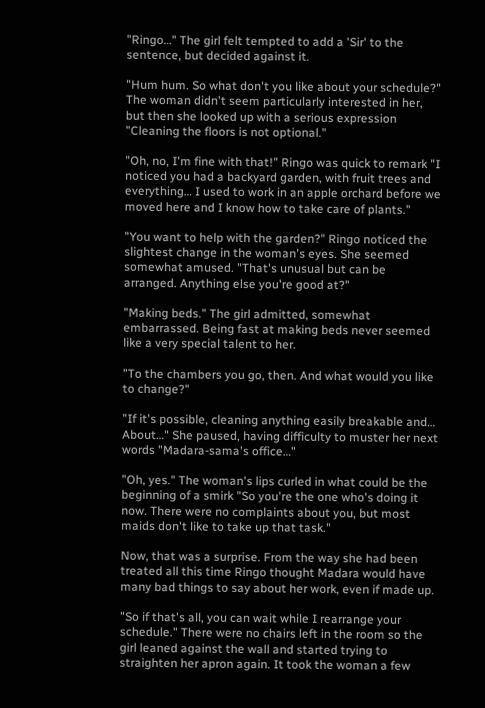"Ringo…" The girl felt tempted to add a 'Sir' to the sentence, but decided against it.

"Hum hum. So what don't you like about your schedule?" The woman didn't seem particularly interested in her, but then she looked up with a serious expression "Cleaning the floors is not optional."

"Oh, no, I'm fine with that!" Ringo was quick to remark "I noticed you had a backyard garden, with fruit trees and everything… I used to work in an apple orchard before we moved here and I know how to take care of plants."

"You want to help with the garden?" Ringo noticed the slightest change in the woman's eyes. She seemed somewhat amused. "That's unusual but can be arranged. Anything else you're good at?"

"Making beds." The girl admitted, somewhat embarrassed. Being fast at making beds never seemed like a very special talent to her.

"To the chambers you go, then. And what would you like to change?"

"If it's possible, cleaning anything easily breakable and… About…" She paused, having difficulty to muster her next words "Madara-sama's office…"

"Oh, yes." The woman's lips curled in what could be the beginning of a smirk "So you're the one who's doing it now. There were no complaints about you, but most maids don't like to take up that task."

Now, that was a surprise. From the way she had been treated all this time Ringo thought Madara would have many bad things to say about her work, even if made up.

"So if that's all, you can wait while I rearrange your schedule." There were no chairs left in the room so the girl leaned against the wall and started trying to straighten her apron again. It took the woman a few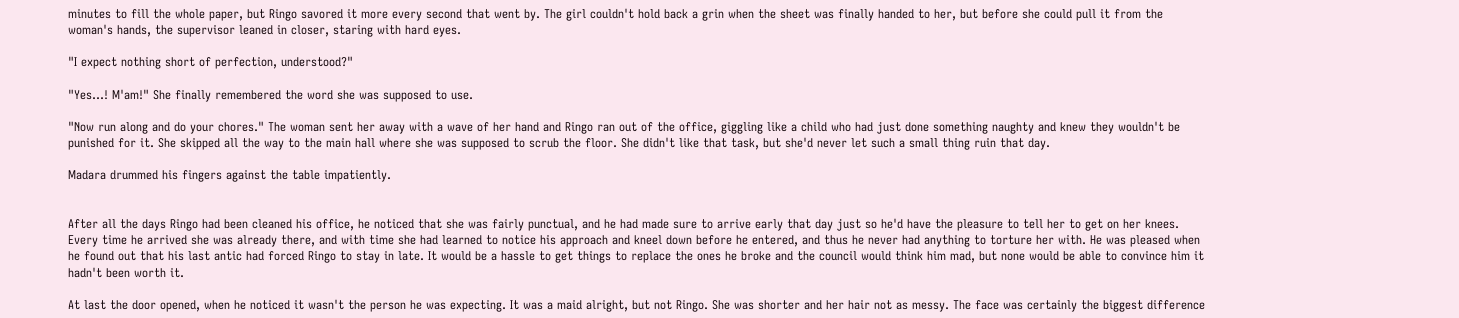minutes to fill the whole paper, but Ringo savored it more every second that went by. The girl couldn't hold back a grin when the sheet was finally handed to her, but before she could pull it from the woman's hands, the supervisor leaned in closer, staring with hard eyes.

"I expect nothing short of perfection, understood?"

"Yes…! M'am!" She finally remembered the word she was supposed to use.

"Now run along and do your chores." The woman sent her away with a wave of her hand and Ringo ran out of the office, giggling like a child who had just done something naughty and knew they wouldn't be punished for it. She skipped all the way to the main hall where she was supposed to scrub the floor. She didn't like that task, but she'd never let such a small thing ruin that day.

Madara drummed his fingers against the table impatiently.


After all the days Ringo had been cleaned his office, he noticed that she was fairly punctual, and he had made sure to arrive early that day just so he'd have the pleasure to tell her to get on her knees. Every time he arrived she was already there, and with time she had learned to notice his approach and kneel down before he entered, and thus he never had anything to torture her with. He was pleased when he found out that his last antic had forced Ringo to stay in late. It would be a hassle to get things to replace the ones he broke and the council would think him mad, but none would be able to convince him it hadn't been worth it.

At last the door opened, when he noticed it wasn't the person he was expecting. It was a maid alright, but not Ringo. She was shorter and her hair not as messy. The face was certainly the biggest difference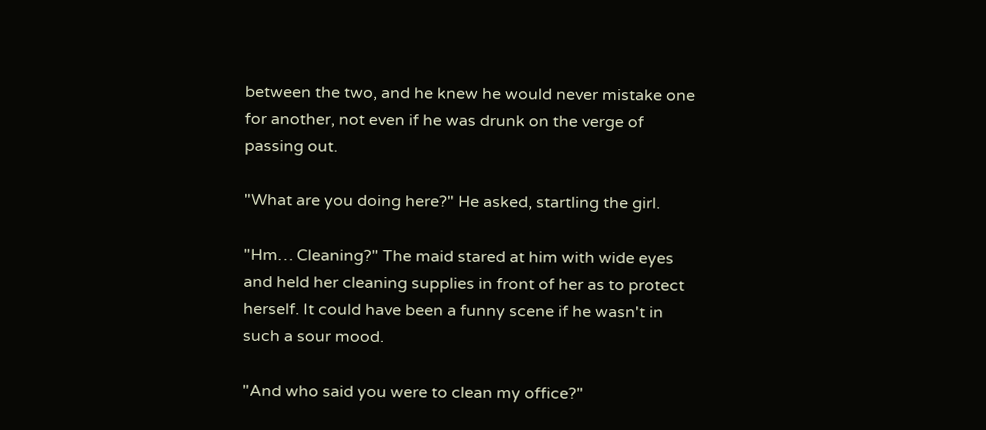between the two, and he knew he would never mistake one for another, not even if he was drunk on the verge of passing out.

"What are you doing here?" He asked, startling the girl.

"Hm… Cleaning?" The maid stared at him with wide eyes and held her cleaning supplies in front of her as to protect herself. It could have been a funny scene if he wasn't in such a sour mood.

"And who said you were to clean my office?"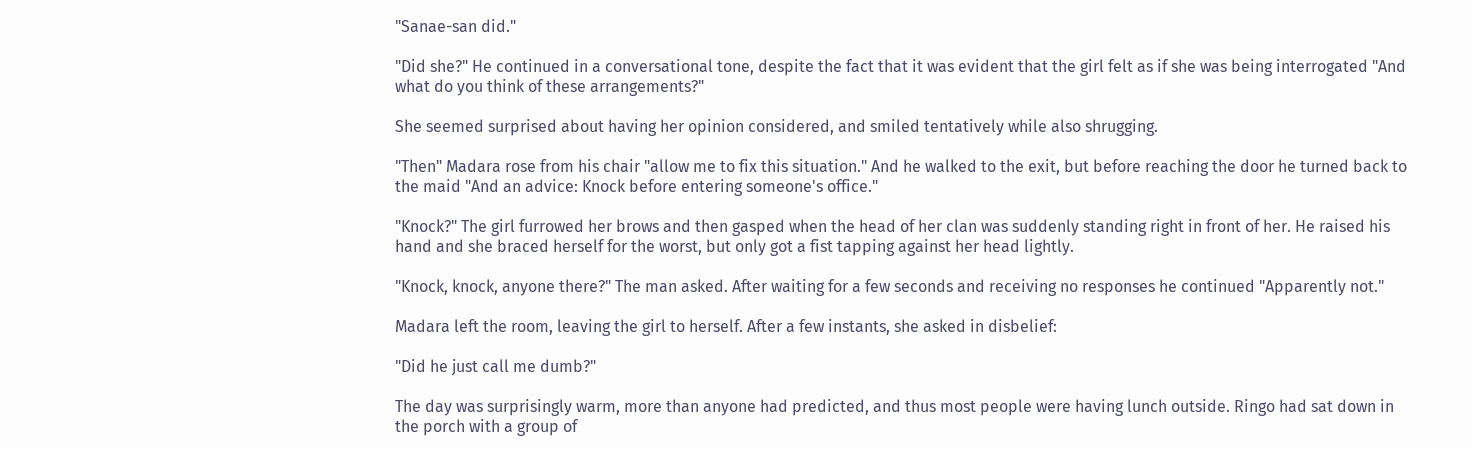"Sanae-san did."

"Did she?" He continued in a conversational tone, despite the fact that it was evident that the girl felt as if she was being interrogated "And what do you think of these arrangements?"

She seemed surprised about having her opinion considered, and smiled tentatively while also shrugging.

"Then" Madara rose from his chair "allow me to fix this situation." And he walked to the exit, but before reaching the door he turned back to the maid "And an advice: Knock before entering someone's office."

"Knock?" The girl furrowed her brows and then gasped when the head of her clan was suddenly standing right in front of her. He raised his hand and she braced herself for the worst, but only got a fist tapping against her head lightly.

"Knock, knock, anyone there?" The man asked. After waiting for a few seconds and receiving no responses he continued "Apparently not."

Madara left the room, leaving the girl to herself. After a few instants, she asked in disbelief:

"Did he just call me dumb?"

The day was surprisingly warm, more than anyone had predicted, and thus most people were having lunch outside. Ringo had sat down in the porch with a group of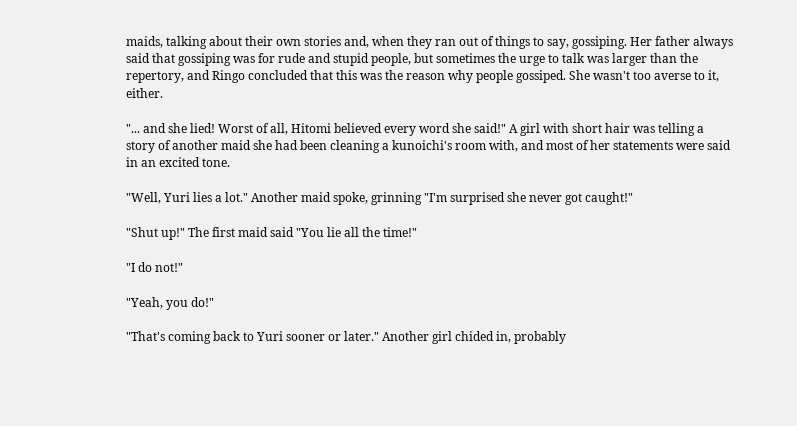maids, talking about their own stories and, when they ran out of things to say, gossiping. Her father always said that gossiping was for rude and stupid people, but sometimes the urge to talk was larger than the repertory, and Ringo concluded that this was the reason why people gossiped. She wasn't too averse to it, either.

"... and she lied! Worst of all, Hitomi believed every word she said!" A girl with short hair was telling a story of another maid she had been cleaning a kunoichi's room with, and most of her statements were said in an excited tone.

"Well, Yuri lies a lot." Another maid spoke, grinning "I'm surprised she never got caught!"

"Shut up!" The first maid said "You lie all the time!"

"I do not!"

"Yeah, you do!"

"That's coming back to Yuri sooner or later." Another girl chided in, probably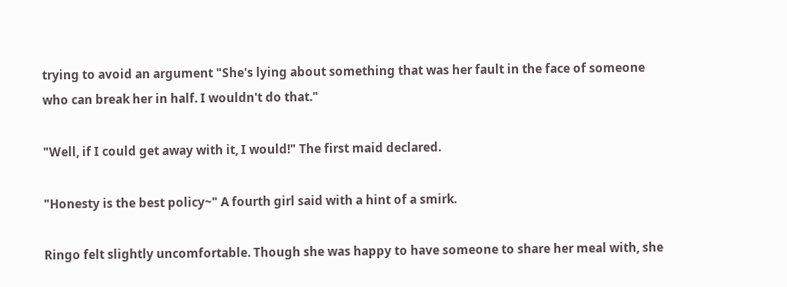trying to avoid an argument "She's lying about something that was her fault in the face of someone who can break her in half. I wouldn't do that."

"Well, if I could get away with it, I would!" The first maid declared.

"Honesty is the best policy~" A fourth girl said with a hint of a smirk.

Ringo felt slightly uncomfortable. Though she was happy to have someone to share her meal with, she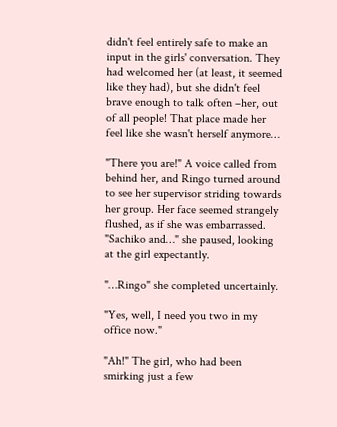didn't feel entirely safe to make an input in the girls' conversation. They had welcomed her (at least, it seemed like they had), but she didn't feel brave enough to talk often –her, out of all people! That place made her feel like she wasn't herself anymore…

"There you are!" A voice called from behind her, and Ringo turned around to see her supervisor striding towards her group. Her face seemed strangely flushed, as if she was embarrassed. "Sachiko and…" she paused, looking at the girl expectantly.

"…Ringo" she completed uncertainly.

"Yes, well, I need you two in my office now."

"Ah!" The girl, who had been smirking just a few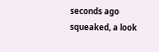seconds ago squeaked, a look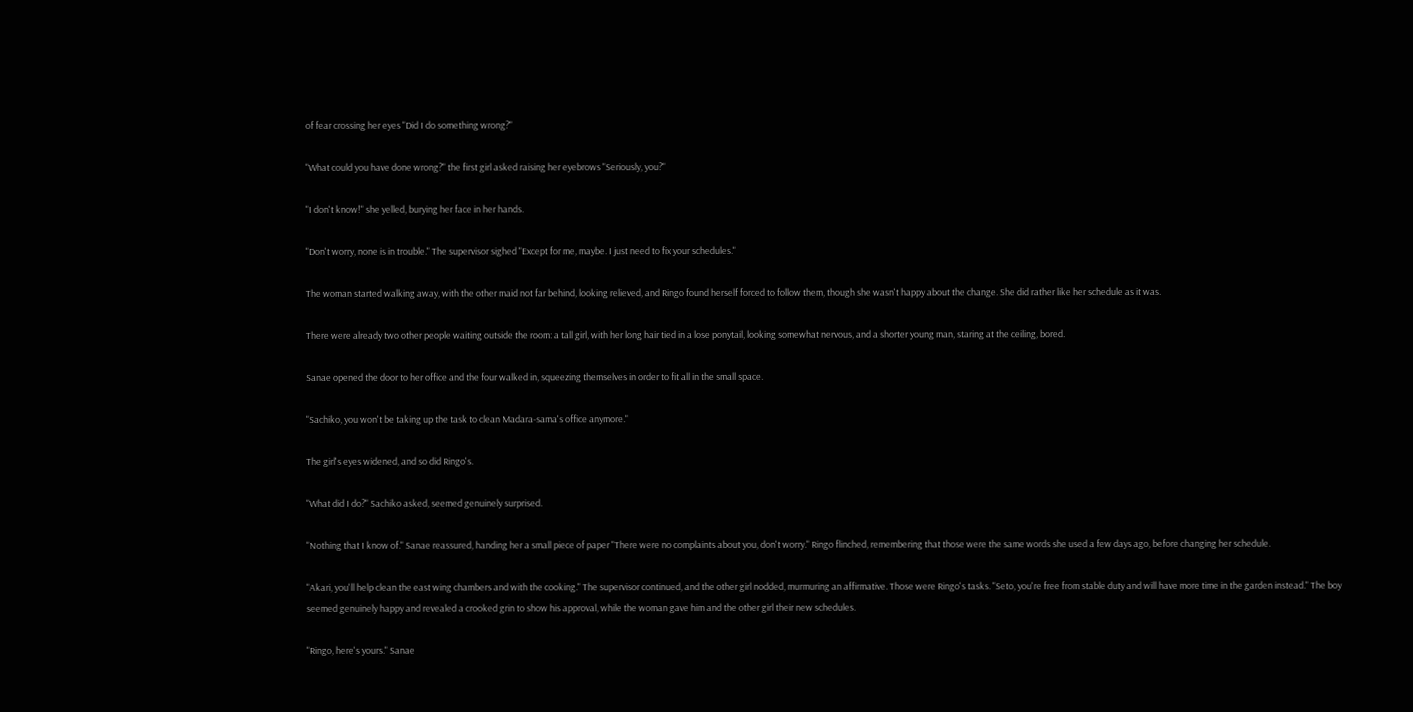of fear crossing her eyes "Did I do something wrong?"

"What could you have done wrong?" the first girl asked raising her eyebrows "Seriously, you?"

"I don't know!" she yelled, burying her face in her hands.

"Don't worry, none is in trouble." The supervisor sighed "Except for me, maybe. I just need to fix your schedules."

The woman started walking away, with the other maid not far behind, looking relieved, and Ringo found herself forced to follow them, though she wasn't happy about the change. She did rather like her schedule as it was.

There were already two other people waiting outside the room: a tall girl, with her long hair tied in a lose ponytail, looking somewhat nervous, and a shorter young man, staring at the ceiling, bored.

Sanae opened the door to her office and the four walked in, squeezing themselves in order to fit all in the small space.

"Sachiko, you won't be taking up the task to clean Madara-sama's office anymore."

The girl's eyes widened, and so did Ringo's.

"What did I do?" Sachiko asked, seemed genuinely surprised.

"Nothing that I know of." Sanae reassured, handing her a small piece of paper "There were no complaints about you, don't worry." Ringo flinched, remembering that those were the same words she used a few days ago, before changing her schedule.

"Akari, you'll help clean the east wing chambers and with the cooking." The supervisor continued, and the other girl nodded, murmuring an affirmative. Those were Ringo's tasks. "Seto, you're free from stable duty and will have more time in the garden instead." The boy seemed genuinely happy and revealed a crooked grin to show his approval, while the woman gave him and the other girl their new schedules.

"Ringo, here's yours." Sanae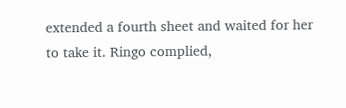extended a fourth sheet and waited for her to take it. Ringo complied,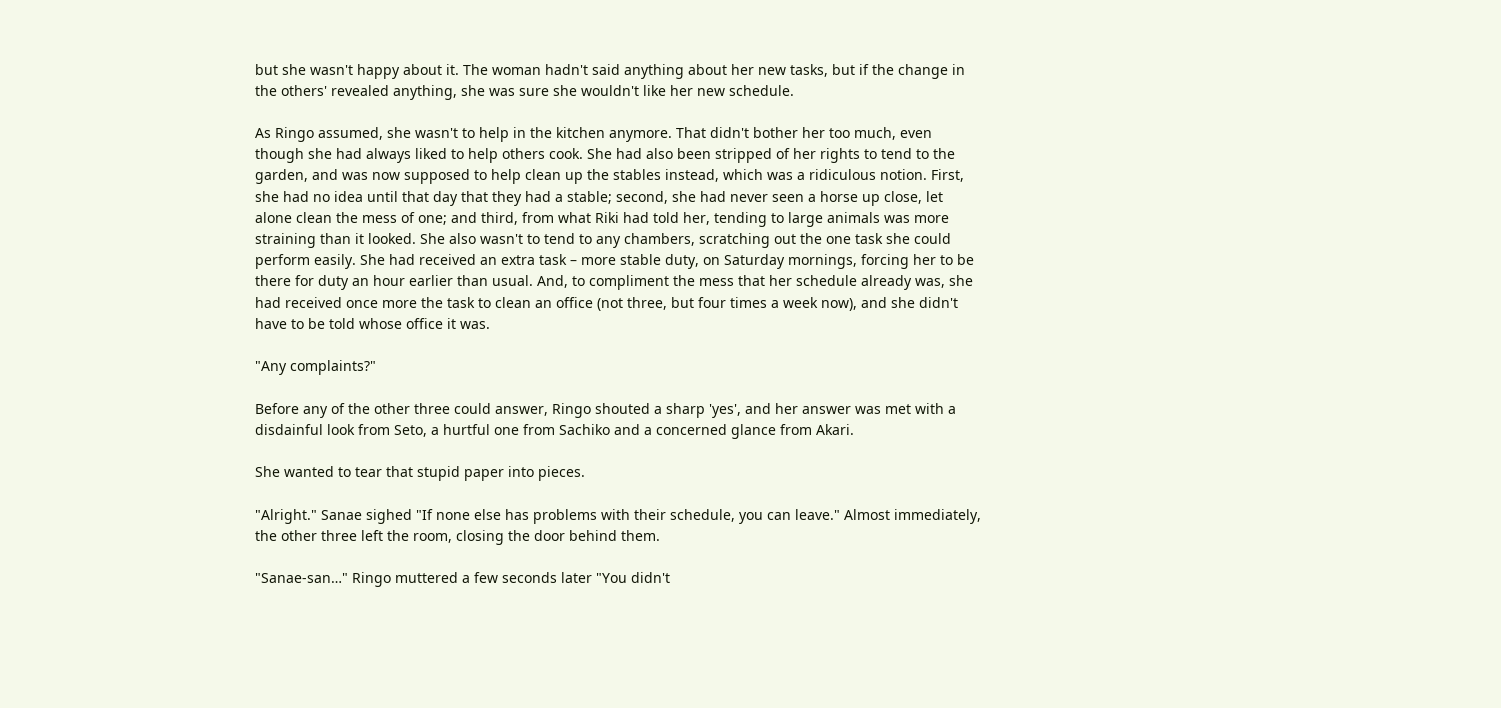but she wasn't happy about it. The woman hadn't said anything about her new tasks, but if the change in the others' revealed anything, she was sure she wouldn't like her new schedule.

As Ringo assumed, she wasn't to help in the kitchen anymore. That didn't bother her too much, even though she had always liked to help others cook. She had also been stripped of her rights to tend to the garden, and was now supposed to help clean up the stables instead, which was a ridiculous notion. First, she had no idea until that day that they had a stable; second, she had never seen a horse up close, let alone clean the mess of one; and third, from what Riki had told her, tending to large animals was more straining than it looked. She also wasn't to tend to any chambers, scratching out the one task she could perform easily. She had received an extra task – more stable duty, on Saturday mornings, forcing her to be there for duty an hour earlier than usual. And, to compliment the mess that her schedule already was, she had received once more the task to clean an office (not three, but four times a week now), and she didn't have to be told whose office it was.

"Any complaints?"

Before any of the other three could answer, Ringo shouted a sharp 'yes', and her answer was met with a disdainful look from Seto, a hurtful one from Sachiko and a concerned glance from Akari.

She wanted to tear that stupid paper into pieces.

"Alright." Sanae sighed "If none else has problems with their schedule, you can leave." Almost immediately, the other three left the room, closing the door behind them.

"Sanae-san…" Ringo muttered a few seconds later "You didn't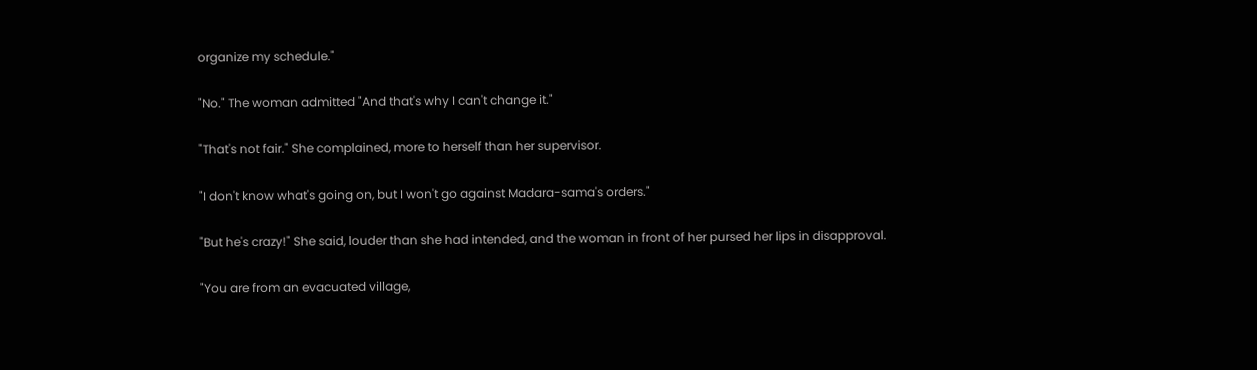organize my schedule."

"No." The woman admitted "And that's why I can't change it."

"That's not fair." She complained, more to herself than her supervisor.

"I don't know what's going on, but I won't go against Madara-sama's orders."

"But he's crazy!" She said, louder than she had intended, and the woman in front of her pursed her lips in disapproval.

"You are from an evacuated village,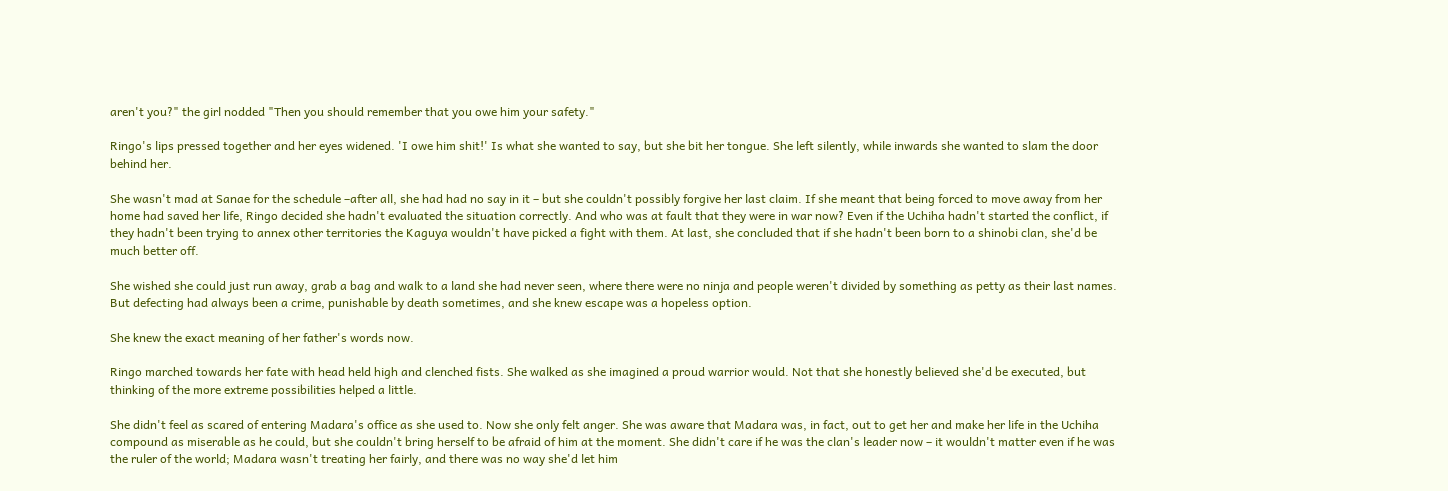aren't you?" the girl nodded "Then you should remember that you owe him your safety."

Ringo's lips pressed together and her eyes widened. 'I owe him shit!' Is what she wanted to say, but she bit her tongue. She left silently, while inwards she wanted to slam the door behind her.

She wasn't mad at Sanae for the schedule –after all, she had had no say in it – but she couldn't possibly forgive her last claim. If she meant that being forced to move away from her home had saved her life, Ringo decided she hadn't evaluated the situation correctly. And who was at fault that they were in war now? Even if the Uchiha hadn't started the conflict, if they hadn't been trying to annex other territories the Kaguya wouldn't have picked a fight with them. At last, she concluded that if she hadn't been born to a shinobi clan, she'd be much better off.

She wished she could just run away, grab a bag and walk to a land she had never seen, where there were no ninja and people weren't divided by something as petty as their last names. But defecting had always been a crime, punishable by death sometimes, and she knew escape was a hopeless option.

She knew the exact meaning of her father's words now.

Ringo marched towards her fate with head held high and clenched fists. She walked as she imagined a proud warrior would. Not that she honestly believed she'd be executed, but thinking of the more extreme possibilities helped a little.

She didn't feel as scared of entering Madara's office as she used to. Now she only felt anger. She was aware that Madara was, in fact, out to get her and make her life in the Uchiha compound as miserable as he could, but she couldn't bring herself to be afraid of him at the moment. She didn't care if he was the clan's leader now – it wouldn't matter even if he was the ruler of the world; Madara wasn't treating her fairly, and there was no way she'd let him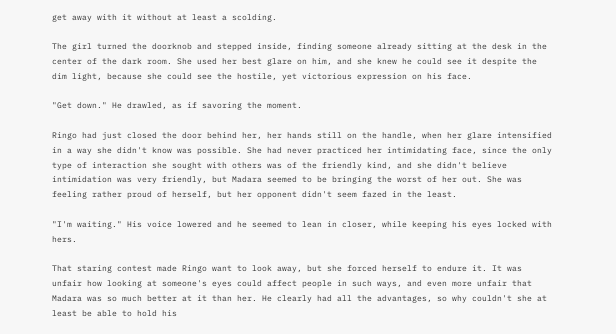get away with it without at least a scolding.

The girl turned the doorknob and stepped inside, finding someone already sitting at the desk in the center of the dark room. She used her best glare on him, and she knew he could see it despite the dim light, because she could see the hostile, yet victorious expression on his face.

"Get down." He drawled, as if savoring the moment.

Ringo had just closed the door behind her, her hands still on the handle, when her glare intensified in a way she didn't know was possible. She had never practiced her intimidating face, since the only type of interaction she sought with others was of the friendly kind, and she didn't believe intimidation was very friendly, but Madara seemed to be bringing the worst of her out. She was feeling rather proud of herself, but her opponent didn't seem fazed in the least.

"I'm waiting." His voice lowered and he seemed to lean in closer, while keeping his eyes locked with hers.

That staring contest made Ringo want to look away, but she forced herself to endure it. It was unfair how looking at someone's eyes could affect people in such ways, and even more unfair that Madara was so much better at it than her. He clearly had all the advantages, so why couldn't she at least be able to hold his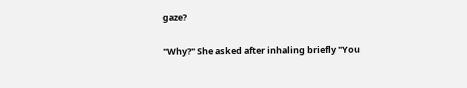gaze?

"Why?" She asked after inhaling briefly "You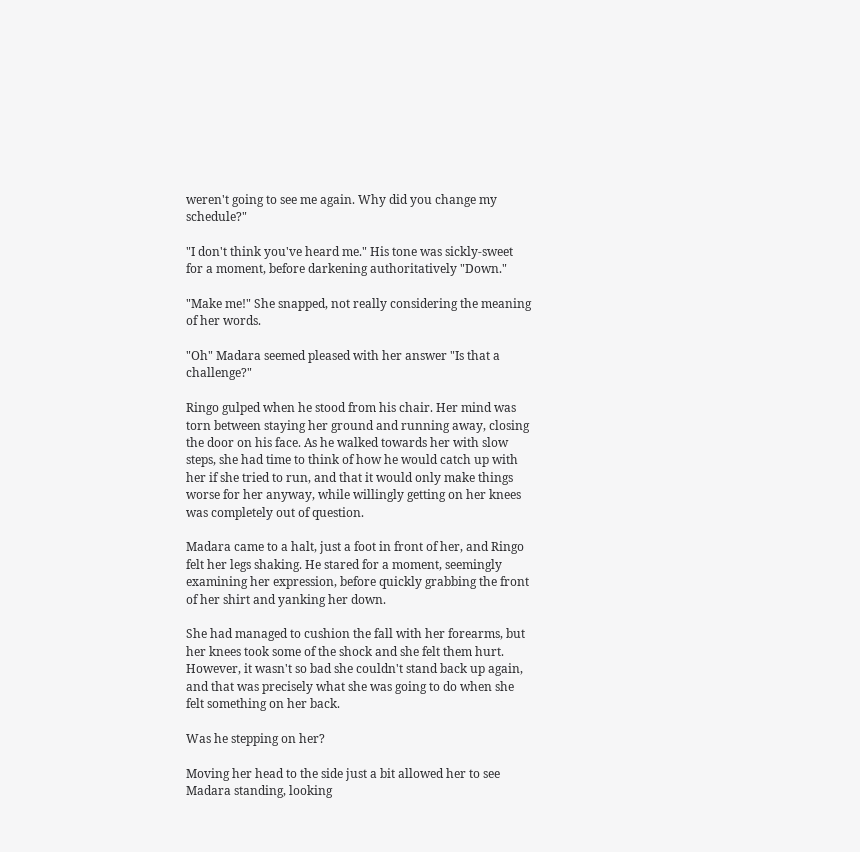weren't going to see me again. Why did you change my schedule?"

"I don't think you've heard me." His tone was sickly-sweet for a moment, before darkening authoritatively "Down."

"Make me!" She snapped, not really considering the meaning of her words.

"Oh" Madara seemed pleased with her answer "Is that a challenge?"

Ringo gulped when he stood from his chair. Her mind was torn between staying her ground and running away, closing the door on his face. As he walked towards her with slow steps, she had time to think of how he would catch up with her if she tried to run, and that it would only make things worse for her anyway, while willingly getting on her knees was completely out of question.

Madara came to a halt, just a foot in front of her, and Ringo felt her legs shaking. He stared for a moment, seemingly examining her expression, before quickly grabbing the front of her shirt and yanking her down.

She had managed to cushion the fall with her forearms, but her knees took some of the shock and she felt them hurt. However, it wasn't so bad she couldn't stand back up again, and that was precisely what she was going to do when she felt something on her back.

Was he stepping on her?

Moving her head to the side just a bit allowed her to see Madara standing, looking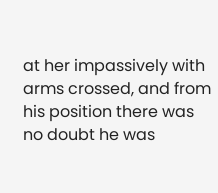at her impassively with arms crossed, and from his position there was no doubt he was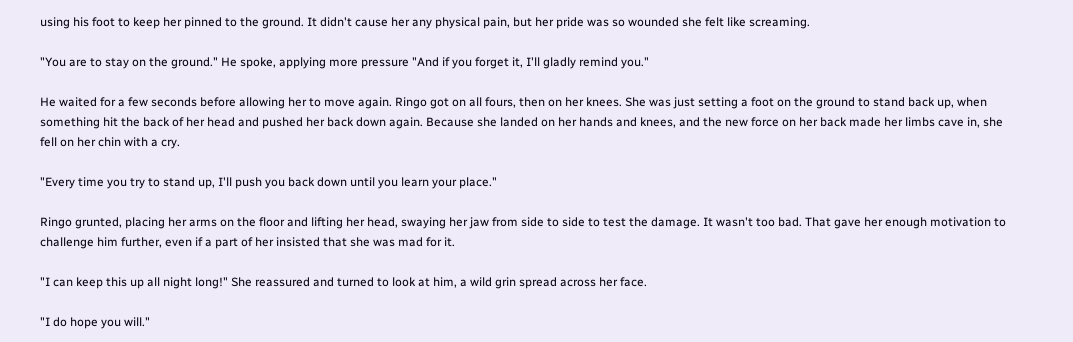using his foot to keep her pinned to the ground. It didn't cause her any physical pain, but her pride was so wounded she felt like screaming.

"You are to stay on the ground." He spoke, applying more pressure "And if you forget it, I'll gladly remind you."

He waited for a few seconds before allowing her to move again. Ringo got on all fours, then on her knees. She was just setting a foot on the ground to stand back up, when something hit the back of her head and pushed her back down again. Because she landed on her hands and knees, and the new force on her back made her limbs cave in, she fell on her chin with a cry.

"Every time you try to stand up, I'll push you back down until you learn your place."

Ringo grunted, placing her arms on the floor and lifting her head, swaying her jaw from side to side to test the damage. It wasn't too bad. That gave her enough motivation to challenge him further, even if a part of her insisted that she was mad for it.

"I can keep this up all night long!" She reassured and turned to look at him, a wild grin spread across her face.

"I do hope you will."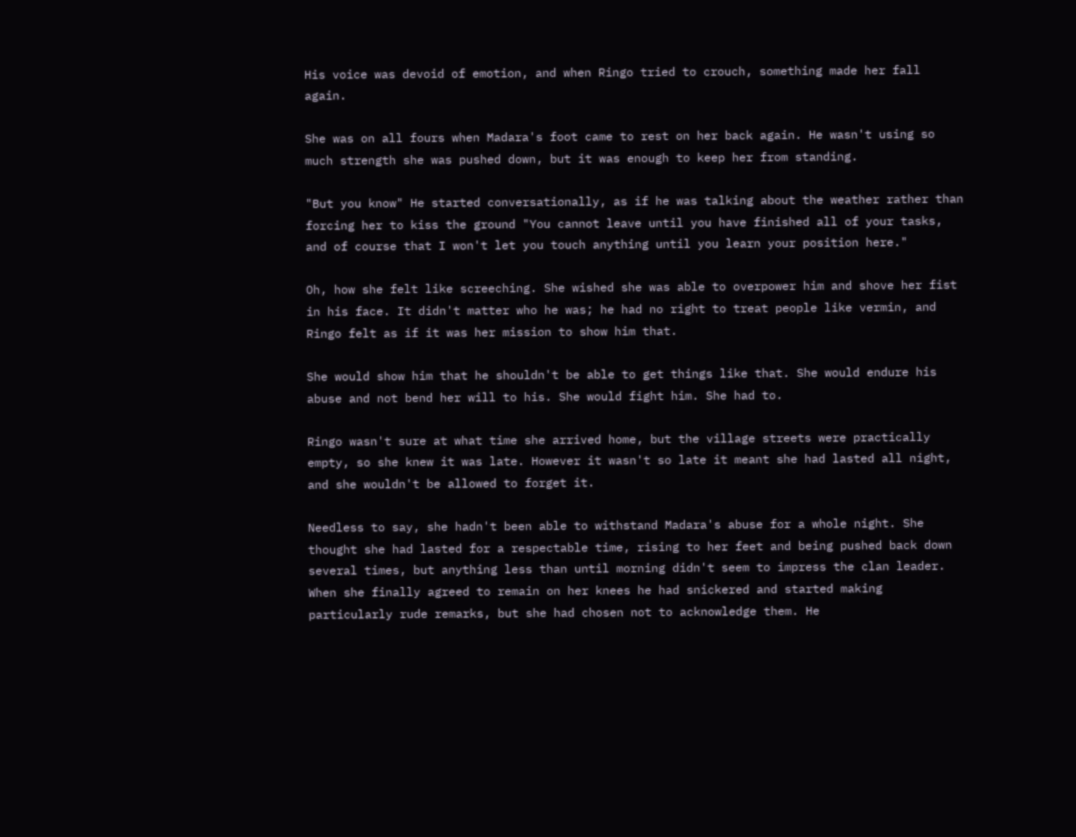His voice was devoid of emotion, and when Ringo tried to crouch, something made her fall again.

She was on all fours when Madara's foot came to rest on her back again. He wasn't using so much strength she was pushed down, but it was enough to keep her from standing.

"But you know" He started conversationally, as if he was talking about the weather rather than forcing her to kiss the ground "You cannot leave until you have finished all of your tasks, and of course that I won't let you touch anything until you learn your position here."

Oh, how she felt like screeching. She wished she was able to overpower him and shove her fist in his face. It didn't matter who he was; he had no right to treat people like vermin, and Ringo felt as if it was her mission to show him that.

She would show him that he shouldn't be able to get things like that. She would endure his abuse and not bend her will to his. She would fight him. She had to.

Ringo wasn't sure at what time she arrived home, but the village streets were practically empty, so she knew it was late. However it wasn't so late it meant she had lasted all night, and she wouldn't be allowed to forget it.

Needless to say, she hadn't been able to withstand Madara's abuse for a whole night. She thought she had lasted for a respectable time, rising to her feet and being pushed back down several times, but anything less than until morning didn't seem to impress the clan leader. When she finally agreed to remain on her knees he had snickered and started making particularly rude remarks, but she had chosen not to acknowledge them. He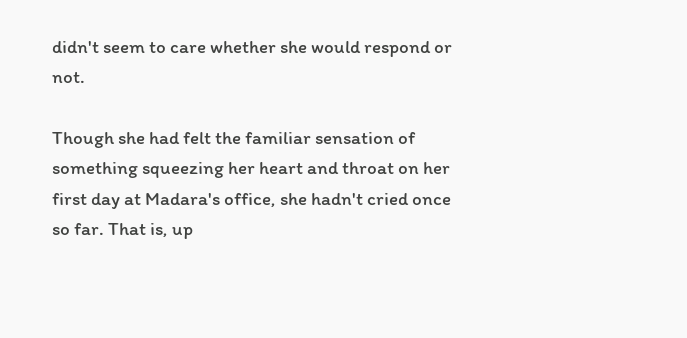didn't seem to care whether she would respond or not.

Though she had felt the familiar sensation of something squeezing her heart and throat on her first day at Madara's office, she hadn't cried once so far. That is, up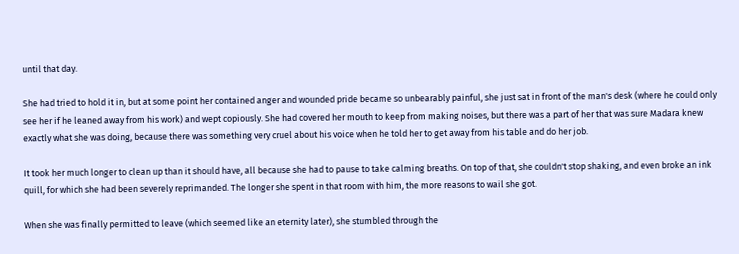until that day.

She had tried to hold it in, but at some point her contained anger and wounded pride became so unbearably painful, she just sat in front of the man's desk (where he could only see her if he leaned away from his work) and wept copiously. She had covered her mouth to keep from making noises, but there was a part of her that was sure Madara knew exactly what she was doing, because there was something very cruel about his voice when he told her to get away from his table and do her job.

It took her much longer to clean up than it should have, all because she had to pause to take calming breaths. On top of that, she couldn't stop shaking, and even broke an ink quill, for which she had been severely reprimanded. The longer she spent in that room with him, the more reasons to wail she got.

When she was finally permitted to leave (which seemed like an eternity later), she stumbled through the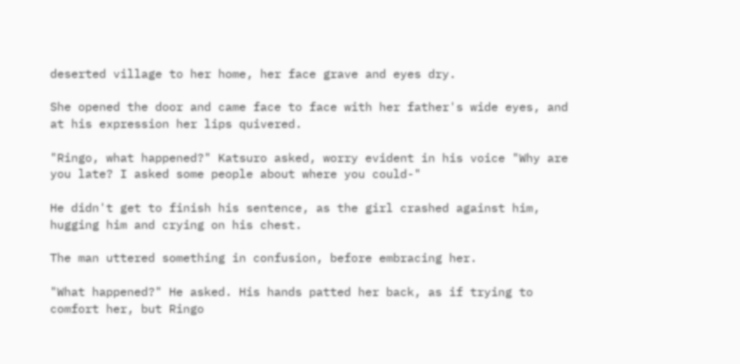deserted village to her home, her face grave and eyes dry.

She opened the door and came face to face with her father's wide eyes, and at his expression her lips quivered.

"Ringo, what happened?" Katsuro asked, worry evident in his voice "Why are you late? I asked some people about where you could-"

He didn't get to finish his sentence, as the girl crashed against him, hugging him and crying on his chest.

The man uttered something in confusion, before embracing her.

"What happened?" He asked. His hands patted her back, as if trying to comfort her, but Ringo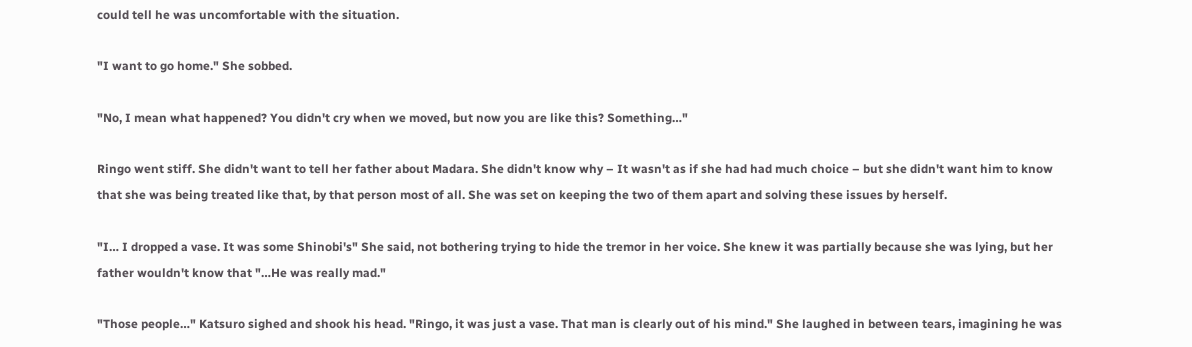could tell he was uncomfortable with the situation.

"I want to go home." She sobbed.

"No, I mean what happened? You didn't cry when we moved, but now you are like this? Something…"

Ringo went stiff. She didn't want to tell her father about Madara. She didn't know why – It wasn't as if she had had much choice – but she didn't want him to know that she was being treated like that, by that person most of all. She was set on keeping the two of them apart and solving these issues by herself.

"I… I dropped a vase. It was some Shinobi's" She said, not bothering trying to hide the tremor in her voice. She knew it was partially because she was lying, but her father wouldn't know that "…He was really mad."

"Those people…" Katsuro sighed and shook his head. "Ringo, it was just a vase. That man is clearly out of his mind." She laughed in between tears, imagining he was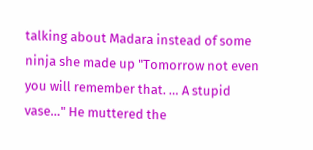talking about Madara instead of some ninja she made up "Tomorrow not even you will remember that. … A stupid vase…" He muttered the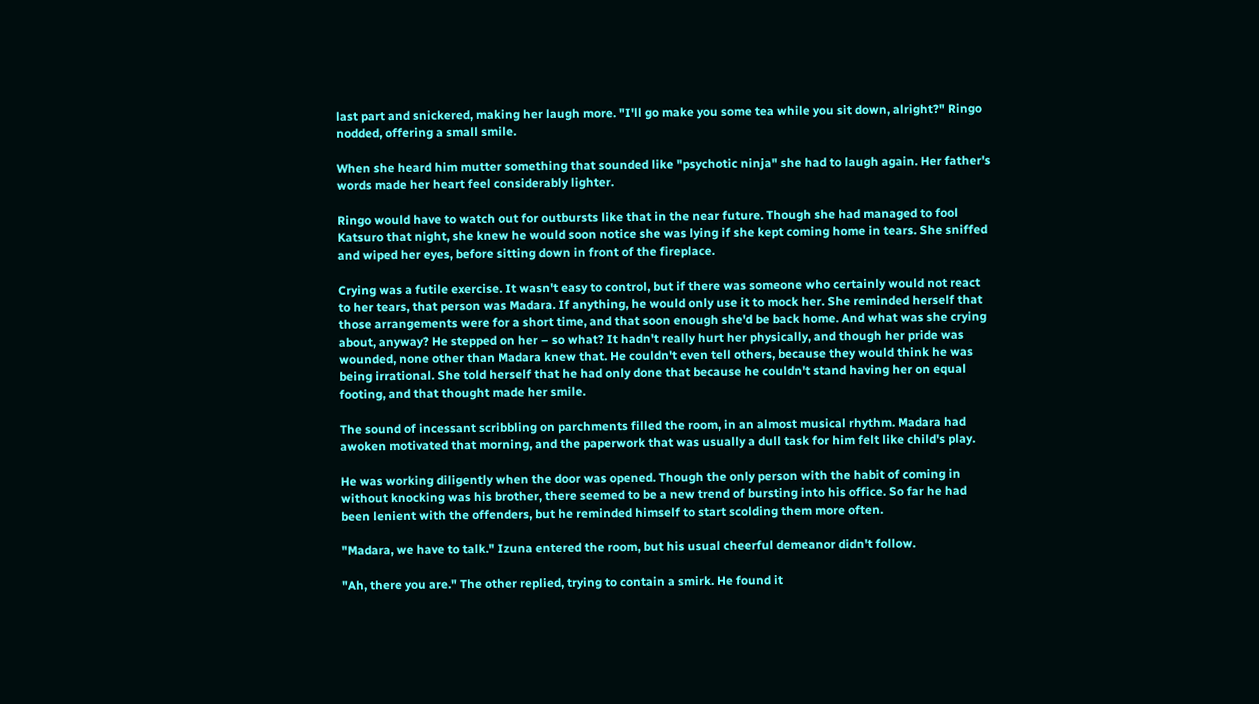last part and snickered, making her laugh more. "I'll go make you some tea while you sit down, alright?" Ringo nodded, offering a small smile.

When she heard him mutter something that sounded like "psychotic ninja" she had to laugh again. Her father's words made her heart feel considerably lighter.

Ringo would have to watch out for outbursts like that in the near future. Though she had managed to fool Katsuro that night, she knew he would soon notice she was lying if she kept coming home in tears. She sniffed and wiped her eyes, before sitting down in front of the fireplace.

Crying was a futile exercise. It wasn't easy to control, but if there was someone who certainly would not react to her tears, that person was Madara. If anything, he would only use it to mock her. She reminded herself that those arrangements were for a short time, and that soon enough she'd be back home. And what was she crying about, anyway? He stepped on her – so what? It hadn't really hurt her physically, and though her pride was wounded, none other than Madara knew that. He couldn't even tell others, because they would think he was being irrational. She told herself that he had only done that because he couldn't stand having her on equal footing, and that thought made her smile.

The sound of incessant scribbling on parchments filled the room, in an almost musical rhythm. Madara had awoken motivated that morning, and the paperwork that was usually a dull task for him felt like child's play.

He was working diligently when the door was opened. Though the only person with the habit of coming in without knocking was his brother, there seemed to be a new trend of bursting into his office. So far he had been lenient with the offenders, but he reminded himself to start scolding them more often.

"Madara, we have to talk." Izuna entered the room, but his usual cheerful demeanor didn't follow.

"Ah, there you are." The other replied, trying to contain a smirk. He found it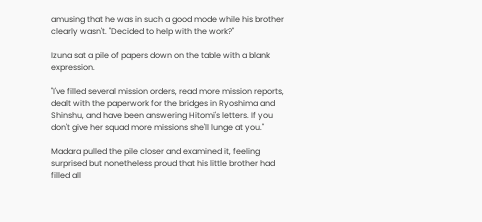amusing that he was in such a good mode while his brother clearly wasn't. "Decided to help with the work?"

Izuna sat a pile of papers down on the table with a blank expression.

"I've filled several mission orders, read more mission reports, dealt with the paperwork for the bridges in Ryoshima and Shinshu, and have been answering Hitomi's letters. If you don't give her squad more missions she'll lunge at you."

Madara pulled the pile closer and examined it, feeling surprised but nonetheless proud that his little brother had filled all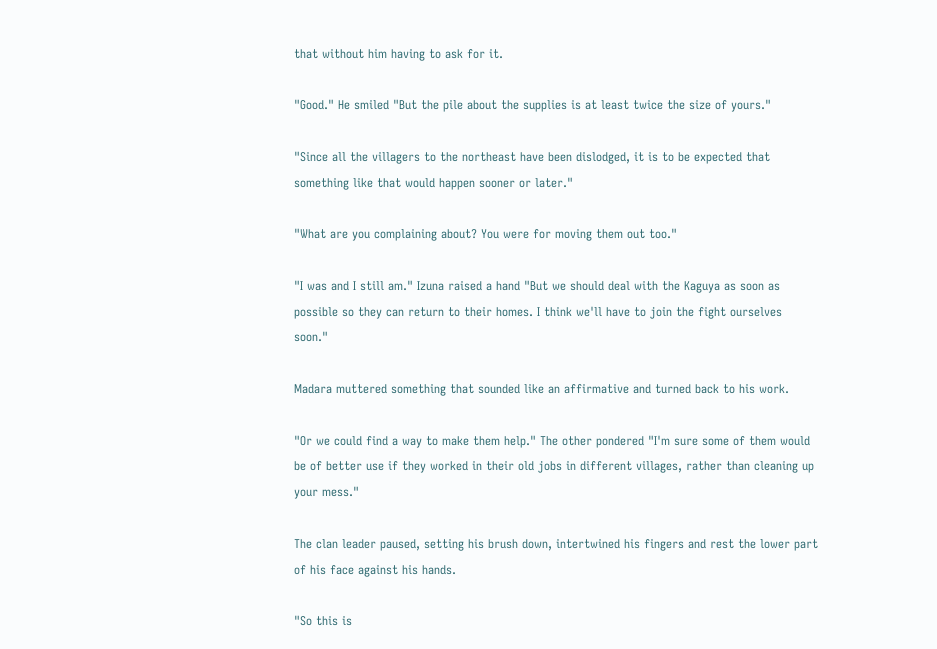that without him having to ask for it.

"Good." He smiled "But the pile about the supplies is at least twice the size of yours."

"Since all the villagers to the northeast have been dislodged, it is to be expected that something like that would happen sooner or later."

"What are you complaining about? You were for moving them out too."

"I was and I still am." Izuna raised a hand "But we should deal with the Kaguya as soon as possible so they can return to their homes. I think we'll have to join the fight ourselves soon."

Madara muttered something that sounded like an affirmative and turned back to his work.

"Or we could find a way to make them help." The other pondered "I'm sure some of them would be of better use if they worked in their old jobs in different villages, rather than cleaning up your mess."

The clan leader paused, setting his brush down, intertwined his fingers and rest the lower part of his face against his hands.

"So this is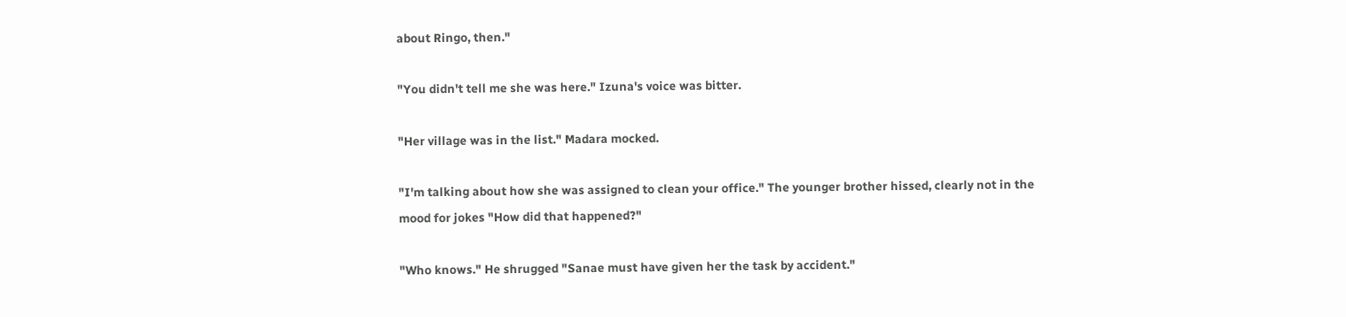about Ringo, then."

"You didn't tell me she was here." Izuna's voice was bitter.

"Her village was in the list." Madara mocked.

"I'm talking about how she was assigned to clean your office." The younger brother hissed, clearly not in the mood for jokes "How did that happened?"

"Who knows." He shrugged "Sanae must have given her the task by accident."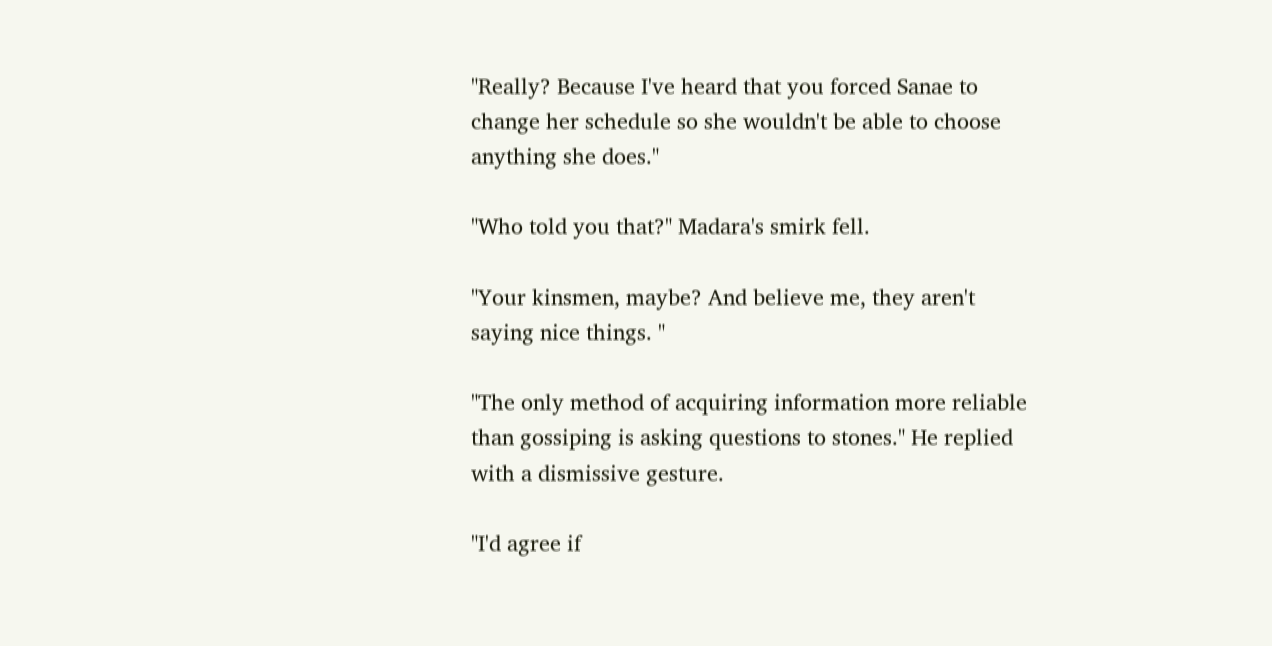"Really? Because I've heard that you forced Sanae to change her schedule so she wouldn't be able to choose anything she does."

"Who told you that?" Madara's smirk fell.

"Your kinsmen, maybe? And believe me, they aren't saying nice things. "

"The only method of acquiring information more reliable than gossiping is asking questions to stones." He replied with a dismissive gesture.

"I'd agree if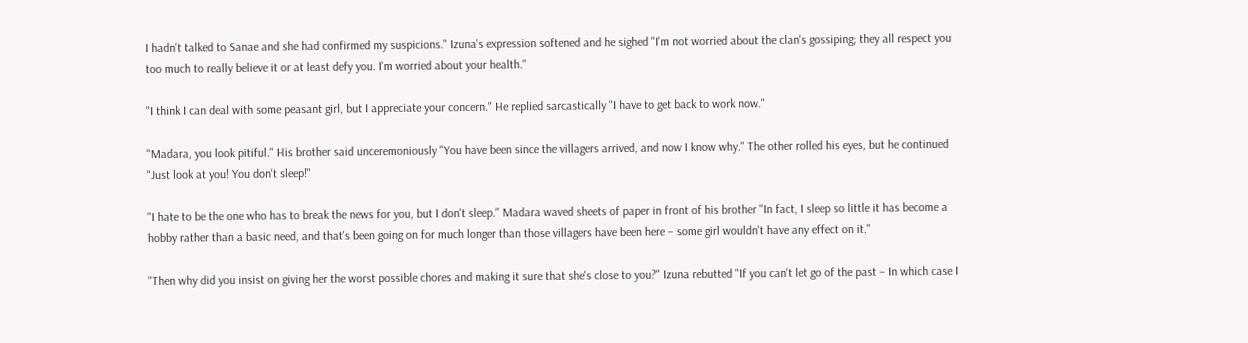I hadn't talked to Sanae and she had confirmed my suspicions." Izuna's expression softened and he sighed "I'm not worried about the clan's gossiping; they all respect you too much to really believe it or at least defy you. I'm worried about your health."

"I think I can deal with some peasant girl, but I appreciate your concern." He replied sarcastically "I have to get back to work now."

"Madara, you look pitiful." His brother said unceremoniously "You have been since the villagers arrived, and now I know why." The other rolled his eyes, but he continued "Just look at you! You don't sleep!"

"I hate to be the one who has to break the news for you, but I don't sleep." Madara waved sheets of paper in front of his brother "In fact, I sleep so little it has become a hobby rather than a basic need, and that's been going on for much longer than those villagers have been here – some girl wouldn't have any effect on it."

"Then why did you insist on giving her the worst possible chores and making it sure that she's close to you?" Izuna rebutted "If you can't let go of the past – In which case I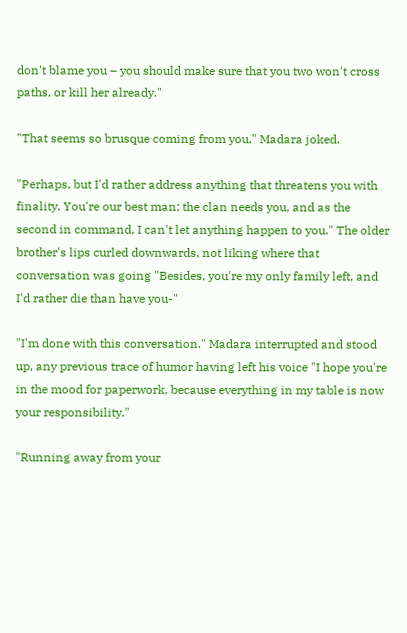don't blame you – you should make sure that you two won't cross paths, or kill her already."

"That seems so brusque coming from you." Madara joked.

"Perhaps, but I'd rather address anything that threatens you with finality. You're our best man; the clan needs you, and as the second in command, I can't let anything happen to you." The older brother's lips curled downwards, not liking where that conversation was going "Besides, you're my only family left, and I'd rather die than have you-"

"I'm done with this conversation." Madara interrupted and stood up, any previous trace of humor having left his voice "I hope you're in the mood for paperwork, because everything in my table is now your responsibility."

"Running away from your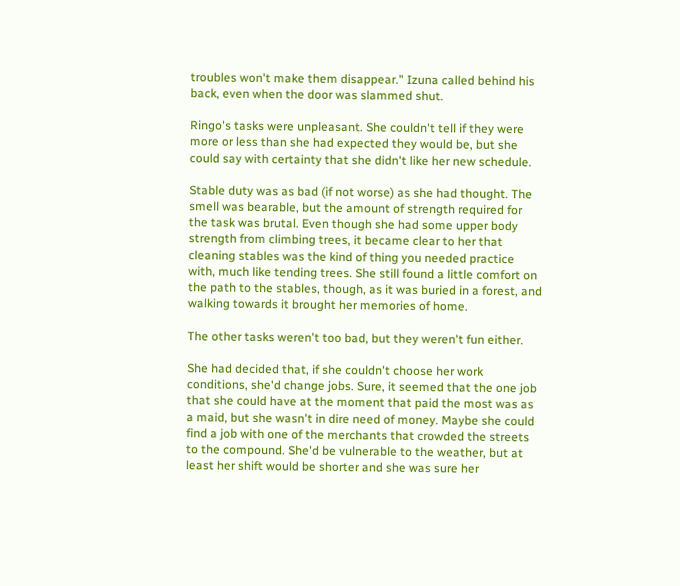troubles won't make them disappear." Izuna called behind his back, even when the door was slammed shut.

Ringo's tasks were unpleasant. She couldn't tell if they were more or less than she had expected they would be, but she could say with certainty that she didn't like her new schedule.

Stable duty was as bad (if not worse) as she had thought. The smell was bearable, but the amount of strength required for the task was brutal. Even though she had some upper body strength from climbing trees, it became clear to her that cleaning stables was the kind of thing you needed practice with, much like tending trees. She still found a little comfort on the path to the stables, though, as it was buried in a forest, and walking towards it brought her memories of home.

The other tasks weren't too bad, but they weren't fun either.

She had decided that, if she couldn't choose her work conditions, she'd change jobs. Sure, it seemed that the one job that she could have at the moment that paid the most was as a maid, but she wasn't in dire need of money. Maybe she could find a job with one of the merchants that crowded the streets to the compound. She'd be vulnerable to the weather, but at least her shift would be shorter and she was sure her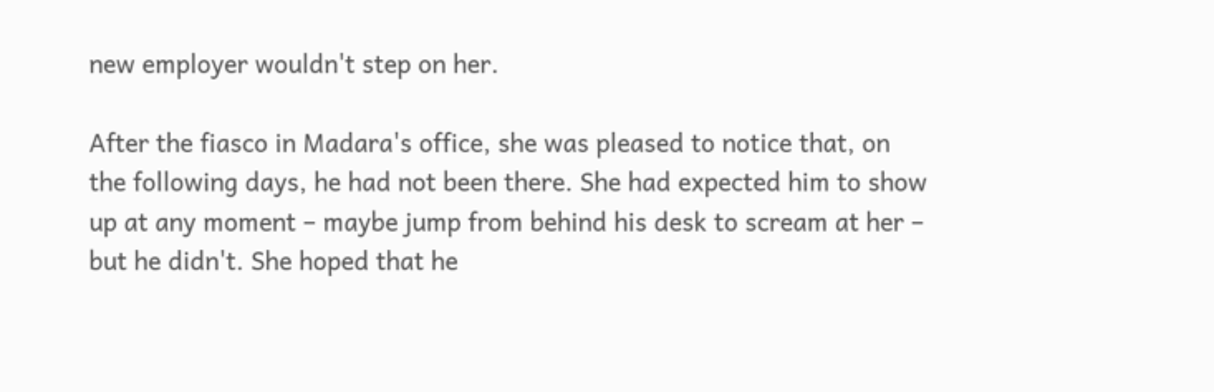new employer wouldn't step on her.

After the fiasco in Madara's office, she was pleased to notice that, on the following days, he had not been there. She had expected him to show up at any moment – maybe jump from behind his desk to scream at her – but he didn't. She hoped that he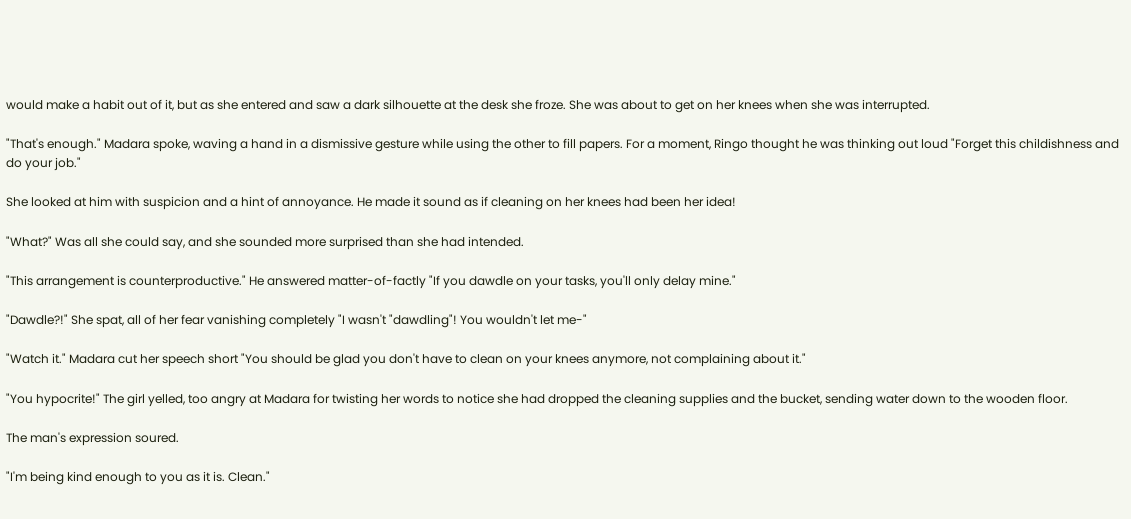would make a habit out of it, but as she entered and saw a dark silhouette at the desk she froze. She was about to get on her knees when she was interrupted.

"That's enough." Madara spoke, waving a hand in a dismissive gesture while using the other to fill papers. For a moment, Ringo thought he was thinking out loud "Forget this childishness and do your job."

She looked at him with suspicion and a hint of annoyance. He made it sound as if cleaning on her knees had been her idea!

"What?" Was all she could say, and she sounded more surprised than she had intended.

"This arrangement is counterproductive." He answered matter-of-factly "If you dawdle on your tasks, you'll only delay mine."

"Dawdle?!" She spat, all of her fear vanishing completely "I wasn't "dawdling"! You wouldn't let me-"

"Watch it." Madara cut her speech short "You should be glad you don't have to clean on your knees anymore, not complaining about it."

"You hypocrite!" The girl yelled, too angry at Madara for twisting her words to notice she had dropped the cleaning supplies and the bucket, sending water down to the wooden floor.

The man's expression soured.

"I'm being kind enough to you as it is. Clean."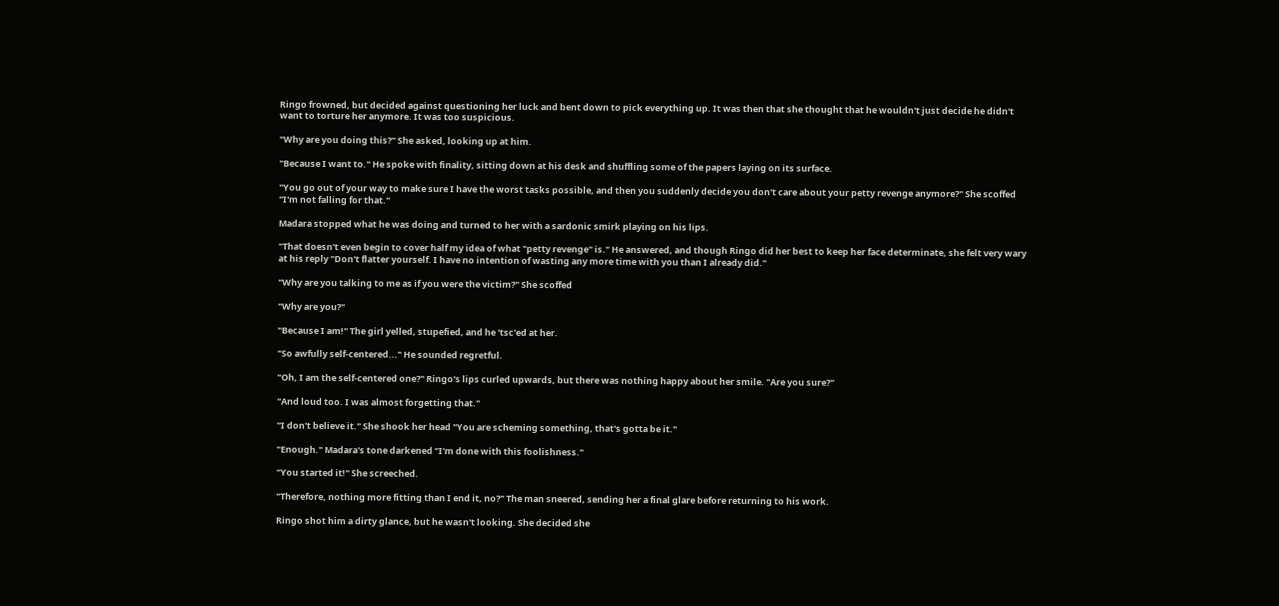Ringo frowned, but decided against questioning her luck and bent down to pick everything up. It was then that she thought that he wouldn't just decide he didn't want to torture her anymore. It was too suspicious.

"Why are you doing this?" She asked, looking up at him.

"Because I want to." He spoke with finality, sitting down at his desk and shuffling some of the papers laying on its surface.

"You go out of your way to make sure I have the worst tasks possible, and then you suddenly decide you don't care about your petty revenge anymore?" She scoffed "I'm not falling for that."

Madara stopped what he was doing and turned to her with a sardonic smirk playing on his lips.

"That doesn't even begin to cover half my idea of what "petty revenge" is." He answered, and though Ringo did her best to keep her face determinate, she felt very wary at his reply "Don't flatter yourself. I have no intention of wasting any more time with you than I already did."

"Why are you talking to me as if you were the victim?" She scoffed

"Why are you?"

"Because I am!" The girl yelled, stupefied, and he 'tsc'ed at her.

"So awfully self-centered..." He sounded regretful.

"Oh, I am the self-centered one?" Ringo's lips curled upwards, but there was nothing happy about her smile. "Are you sure?"

"And loud too. I was almost forgetting that."

"I don't believe it." She shook her head "You are scheming something, that's gotta be it."

"Enough." Madara's tone darkened "I'm done with this foolishness."

"You started it!" She screeched.

"Therefore, nothing more fitting than I end it, no?" The man sneered, sending her a final glare before returning to his work.

Ringo shot him a dirty glance, but he wasn't looking. She decided she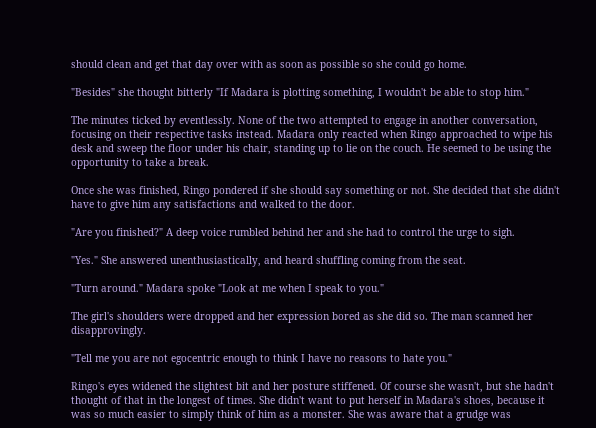should clean and get that day over with as soon as possible so she could go home.

"Besides" she thought bitterly "If Madara is plotting something, I wouldn't be able to stop him."

The minutes ticked by eventlessly. None of the two attempted to engage in another conversation, focusing on their respective tasks instead. Madara only reacted when Ringo approached to wipe his desk and sweep the floor under his chair, standing up to lie on the couch. He seemed to be using the opportunity to take a break.

Once she was finished, Ringo pondered if she should say something or not. She decided that she didn't have to give him any satisfactions and walked to the door.

"Are you finished?" A deep voice rumbled behind her and she had to control the urge to sigh.

"Yes." She answered unenthusiastically, and heard shuffling coming from the seat.

"Turn around." Madara spoke "Look at me when I speak to you."

The girl's shoulders were dropped and her expression bored as she did so. The man scanned her disapprovingly.

"Tell me you are not egocentric enough to think I have no reasons to hate you."

Ringo's eyes widened the slightest bit and her posture stiffened. Of course she wasn't, but she hadn't thought of that in the longest of times. She didn't want to put herself in Madara's shoes, because it was so much easier to simply think of him as a monster. She was aware that a grudge was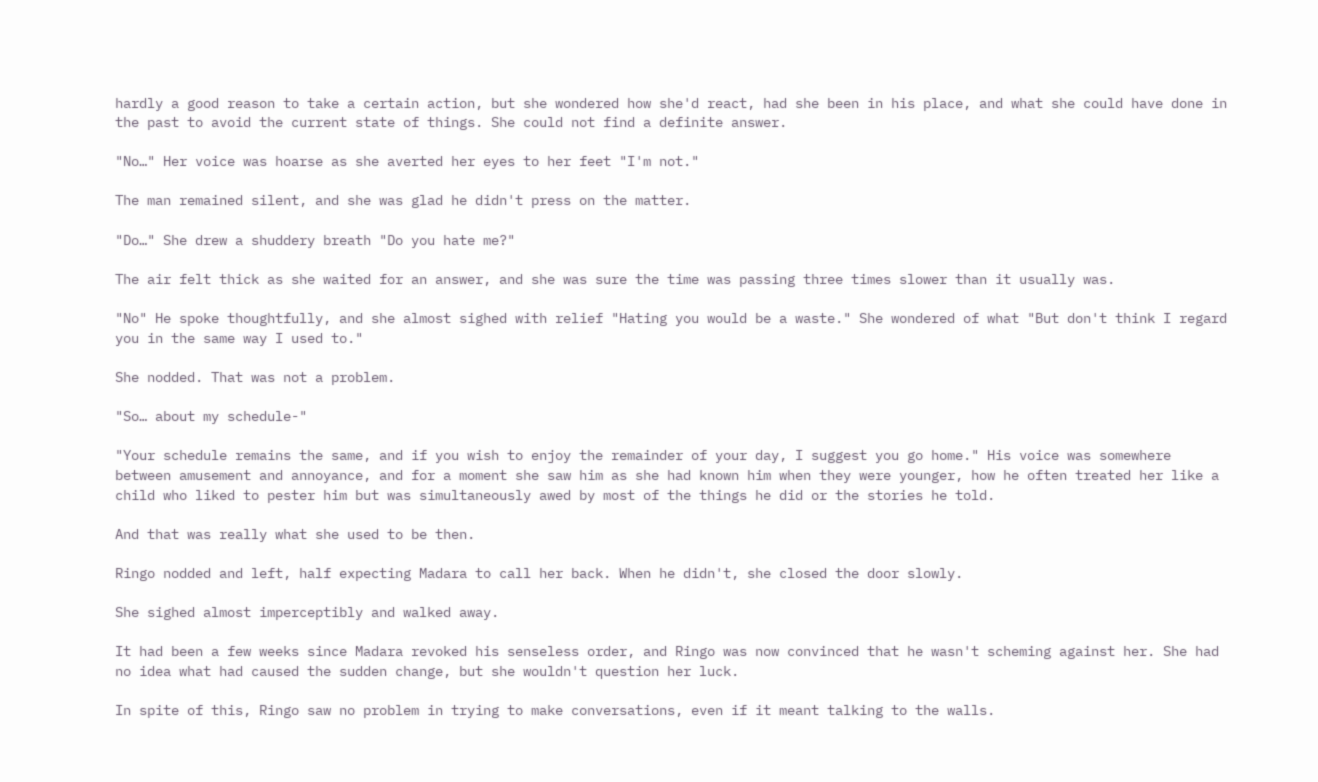hardly a good reason to take a certain action, but she wondered how she'd react, had she been in his place, and what she could have done in the past to avoid the current state of things. She could not find a definite answer.

"No…" Her voice was hoarse as she averted her eyes to her feet "I'm not."

The man remained silent, and she was glad he didn't press on the matter.

"Do…" She drew a shuddery breath "Do you hate me?"

The air felt thick as she waited for an answer, and she was sure the time was passing three times slower than it usually was.

"No" He spoke thoughtfully, and she almost sighed with relief "Hating you would be a waste." She wondered of what "But don't think I regard you in the same way I used to."

She nodded. That was not a problem.

"So… about my schedule-"

"Your schedule remains the same, and if you wish to enjoy the remainder of your day, I suggest you go home." His voice was somewhere between amusement and annoyance, and for a moment she saw him as she had known him when they were younger, how he often treated her like a child who liked to pester him but was simultaneously awed by most of the things he did or the stories he told.

And that was really what she used to be then.

Ringo nodded and left, half expecting Madara to call her back. When he didn't, she closed the door slowly.

She sighed almost imperceptibly and walked away.

It had been a few weeks since Madara revoked his senseless order, and Ringo was now convinced that he wasn't scheming against her. She had no idea what had caused the sudden change, but she wouldn't question her luck.

In spite of this, Ringo saw no problem in trying to make conversations, even if it meant talking to the walls.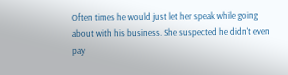Often times he would just let her speak while going about with his business. She suspected he didn't even pay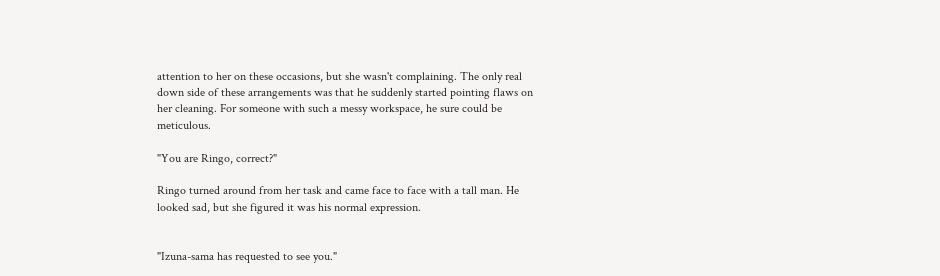attention to her on these occasions, but she wasn't complaining. The only real down side of these arrangements was that he suddenly started pointing flaws on her cleaning. For someone with such a messy workspace, he sure could be meticulous.

"You are Ringo, correct?"

Ringo turned around from her task and came face to face with a tall man. He looked sad, but she figured it was his normal expression.


"Izuna-sama has requested to see you."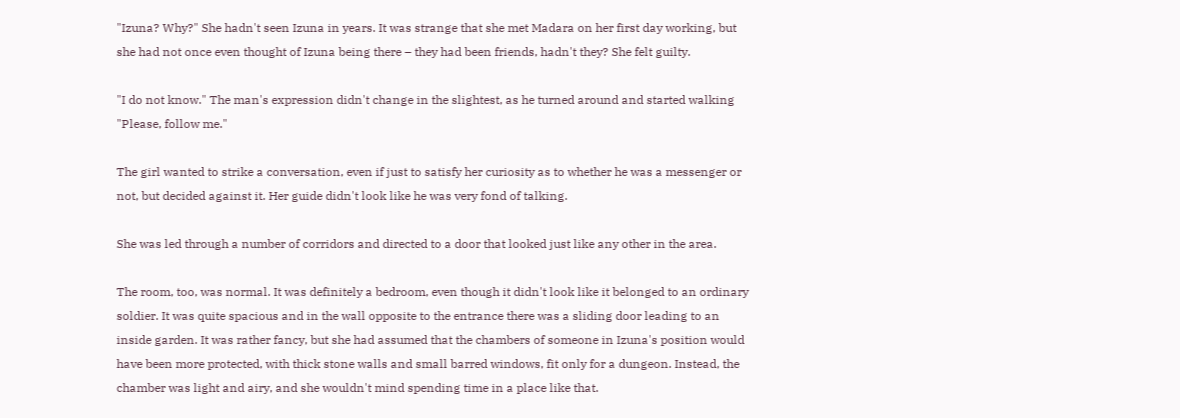"Izuna? Why?" She hadn't seen Izuna in years. It was strange that she met Madara on her first day working, but she had not once even thought of Izuna being there – they had been friends, hadn't they? She felt guilty.

"I do not know." The man's expression didn't change in the slightest, as he turned around and started walking "Please, follow me."

The girl wanted to strike a conversation, even if just to satisfy her curiosity as to whether he was a messenger or not, but decided against it. Her guide didn't look like he was very fond of talking.

She was led through a number of corridors and directed to a door that looked just like any other in the area.

The room, too, was normal. It was definitely a bedroom, even though it didn't look like it belonged to an ordinary soldier. It was quite spacious and in the wall opposite to the entrance there was a sliding door leading to an inside garden. It was rather fancy, but she had assumed that the chambers of someone in Izuna's position would have been more protected, with thick stone walls and small barred windows, fit only for a dungeon. Instead, the chamber was light and airy, and she wouldn't mind spending time in a place like that.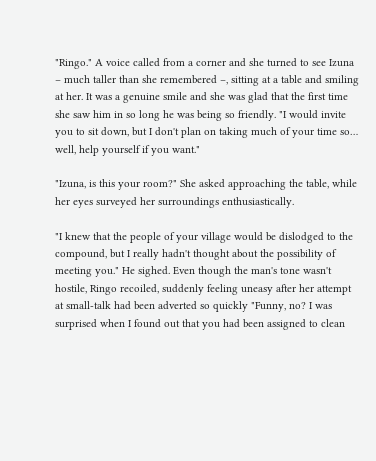"Ringo." A voice called from a corner and she turned to see Izuna – much taller than she remembered –, sitting at a table and smiling at her. It was a genuine smile and she was glad that the first time she saw him in so long he was being so friendly. "I would invite you to sit down, but I don't plan on taking much of your time so… well, help yourself if you want."

"Izuna, is this your room?" She asked approaching the table, while her eyes surveyed her surroundings enthusiastically.

"I knew that the people of your village would be dislodged to the compound, but I really hadn't thought about the possibility of meeting you." He sighed. Even though the man's tone wasn't hostile, Ringo recoiled, suddenly feeling uneasy after her attempt at small-talk had been adverted so quickly "Funny, no? I was surprised when I found out that you had been assigned to clean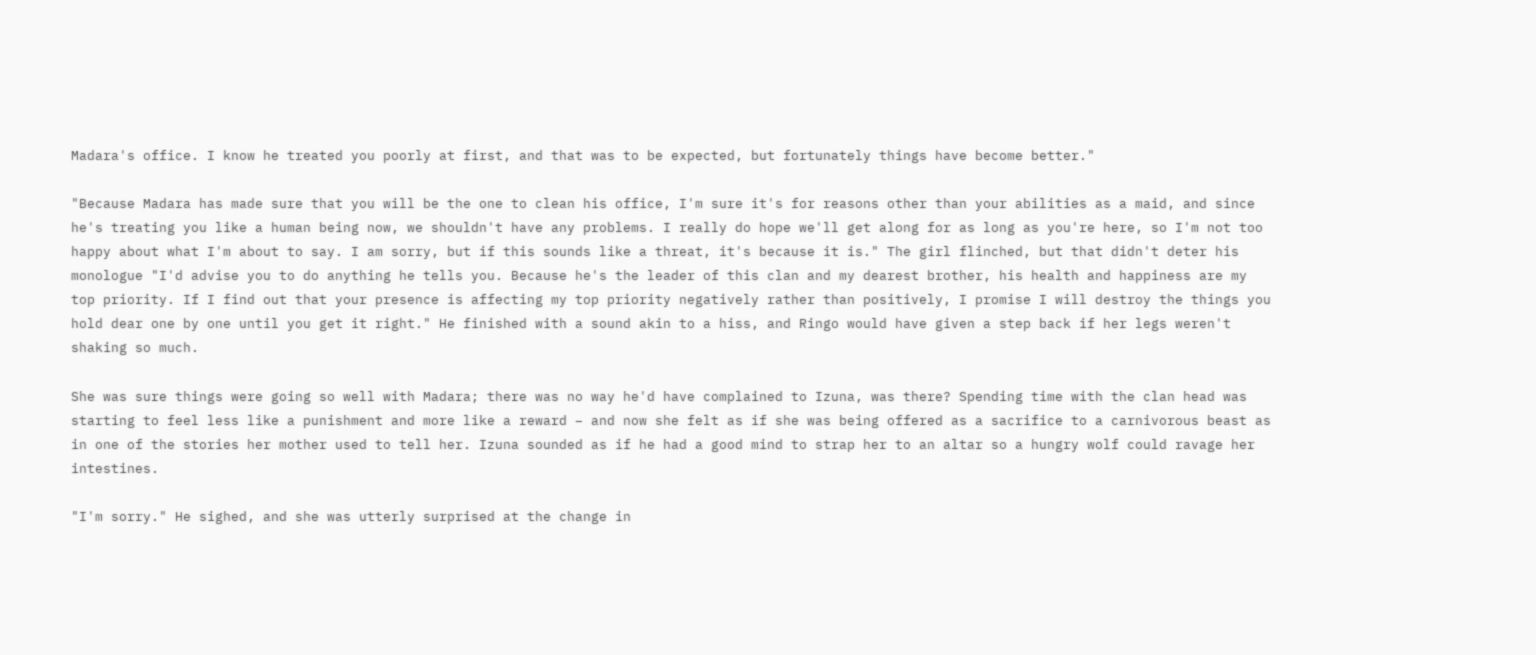Madara's office. I know he treated you poorly at first, and that was to be expected, but fortunately things have become better."

"Because Madara has made sure that you will be the one to clean his office, I'm sure it's for reasons other than your abilities as a maid, and since he's treating you like a human being now, we shouldn't have any problems. I really do hope we'll get along for as long as you're here, so I'm not too happy about what I'm about to say. I am sorry, but if this sounds like a threat, it's because it is." The girl flinched, but that didn't deter his monologue "I'd advise you to do anything he tells you. Because he's the leader of this clan and my dearest brother, his health and happiness are my top priority. If I find out that your presence is affecting my top priority negatively rather than positively, I promise I will destroy the things you hold dear one by one until you get it right." He finished with a sound akin to a hiss, and Ringo would have given a step back if her legs weren't shaking so much.

She was sure things were going so well with Madara; there was no way he'd have complained to Izuna, was there? Spending time with the clan head was starting to feel less like a punishment and more like a reward – and now she felt as if she was being offered as a sacrifice to a carnivorous beast as in one of the stories her mother used to tell her. Izuna sounded as if he had a good mind to strap her to an altar so a hungry wolf could ravage her intestines.

"I'm sorry." He sighed, and she was utterly surprised at the change in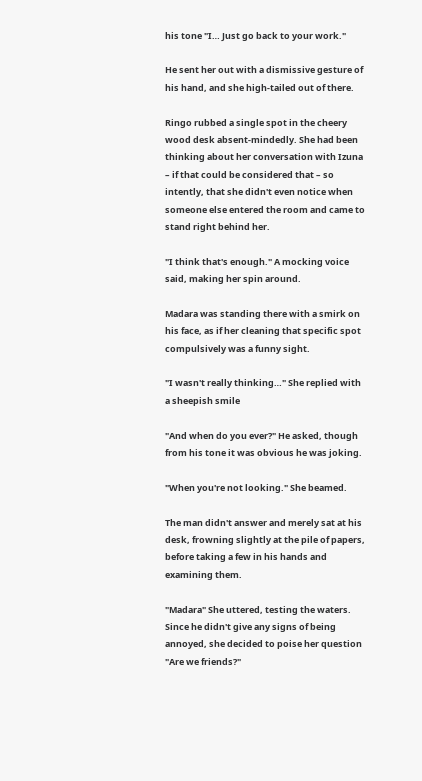his tone "I… Just go back to your work."

He sent her out with a dismissive gesture of his hand, and she high-tailed out of there.

Ringo rubbed a single spot in the cheery wood desk absent-mindedly. She had been thinking about her conversation with Izuna – if that could be considered that – so intently, that she didn't even notice when someone else entered the room and came to stand right behind her.

"I think that's enough." A mocking voice said, making her spin around.

Madara was standing there with a smirk on his face, as if her cleaning that specific spot compulsively was a funny sight.

"I wasn't really thinking…" She replied with a sheepish smile

"And when do you ever?" He asked, though from his tone it was obvious he was joking.

"When you're not looking." She beamed.

The man didn't answer and merely sat at his desk, frowning slightly at the pile of papers, before taking a few in his hands and examining them.

"Madara" She uttered, testing the waters. Since he didn't give any signs of being annoyed, she decided to poise her question "Are we friends?"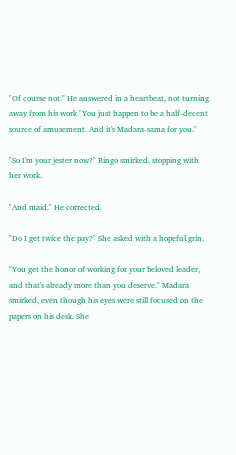"Of course not." He answered in a heartbeat, not turning away from his work "You just happen to be a half-decent source of amusement. And it's Madara-sama for you."

"So I'm your jester now?" Ringo smirked, stopping with her work.

"And maid." He corrected.

"Do I get twice the pay?" She asked with a hopeful grin.

"You get the honor of working for your beloved leader, and that's already more than you deserve." Madara smirked, even though his eyes were still focused on the papers on his desk. She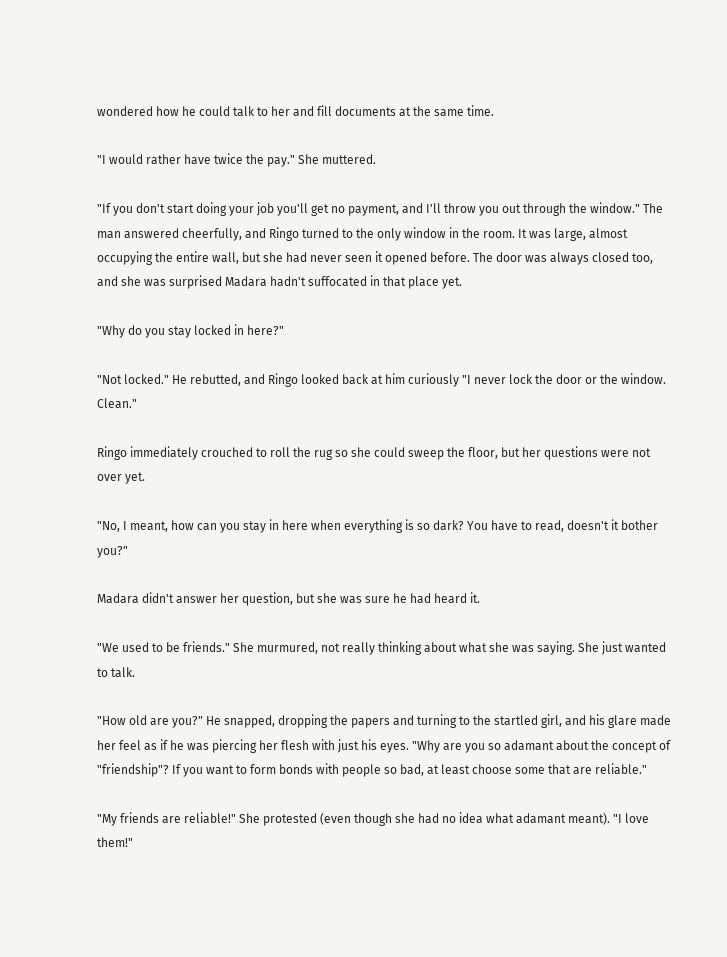wondered how he could talk to her and fill documents at the same time.

"I would rather have twice the pay." She muttered.

"If you don't start doing your job you'll get no payment, and I'll throw you out through the window." The man answered cheerfully, and Ringo turned to the only window in the room. It was large, almost occupying the entire wall, but she had never seen it opened before. The door was always closed too, and she was surprised Madara hadn't suffocated in that place yet.

"Why do you stay locked in here?"

"Not locked." He rebutted, and Ringo looked back at him curiously "I never lock the door or the window. Clean."

Ringo immediately crouched to roll the rug so she could sweep the floor, but her questions were not over yet.

"No, I meant, how can you stay in here when everything is so dark? You have to read, doesn't it bother you?"

Madara didn't answer her question, but she was sure he had heard it.

"We used to be friends." She murmured, not really thinking about what she was saying. She just wanted to talk.

"How old are you?" He snapped, dropping the papers and turning to the startled girl, and his glare made her feel as if he was piercing her flesh with just his eyes. "Why are you so adamant about the concept of "friendship"? If you want to form bonds with people so bad, at least choose some that are reliable."

"My friends are reliable!" She protested (even though she had no idea what adamant meant). "I love them!"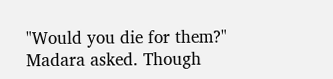"Would you die for them?" Madara asked. Though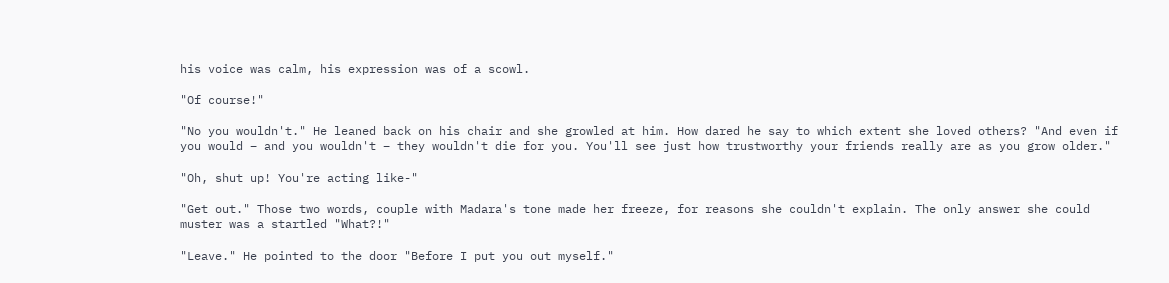his voice was calm, his expression was of a scowl.

"Of course!"

"No you wouldn't." He leaned back on his chair and she growled at him. How dared he say to which extent she loved others? "And even if you would – and you wouldn't – they wouldn't die for you. You'll see just how trustworthy your friends really are as you grow older."

"Oh, shut up! You're acting like-"

"Get out." Those two words, couple with Madara's tone made her freeze, for reasons she couldn't explain. The only answer she could muster was a startled "What?!"

"Leave." He pointed to the door "Before I put you out myself."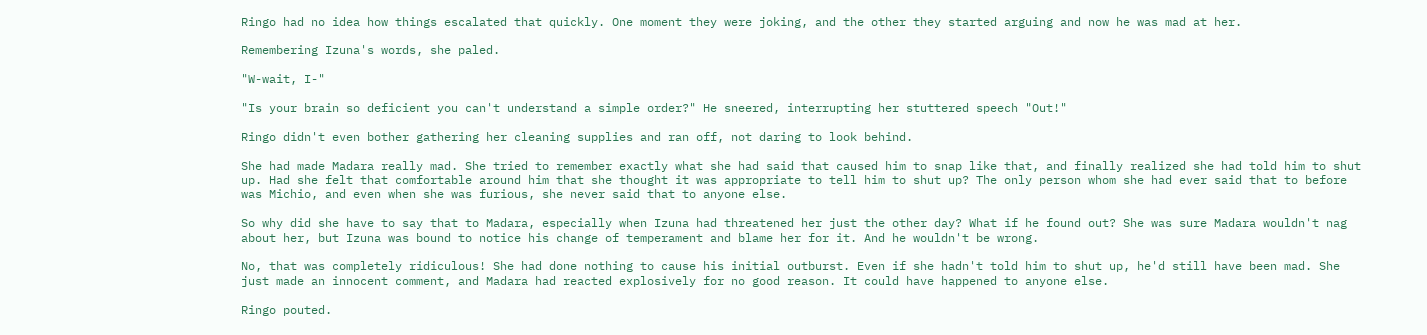Ringo had no idea how things escalated that quickly. One moment they were joking, and the other they started arguing and now he was mad at her.

Remembering Izuna's words, she paled.

"W-wait, I-"

"Is your brain so deficient you can't understand a simple order?" He sneered, interrupting her stuttered speech "Out!"

Ringo didn't even bother gathering her cleaning supplies and ran off, not daring to look behind.

She had made Madara really mad. She tried to remember exactly what she had said that caused him to snap like that, and finally realized she had told him to shut up. Had she felt that comfortable around him that she thought it was appropriate to tell him to shut up? The only person whom she had ever said that to before was Michio, and even when she was furious, she never said that to anyone else.

So why did she have to say that to Madara, especially when Izuna had threatened her just the other day? What if he found out? She was sure Madara wouldn't nag about her, but Izuna was bound to notice his change of temperament and blame her for it. And he wouldn't be wrong.

No, that was completely ridiculous! She had done nothing to cause his initial outburst. Even if she hadn't told him to shut up, he'd still have been mad. She just made an innocent comment, and Madara had reacted explosively for no good reason. It could have happened to anyone else.

Ringo pouted.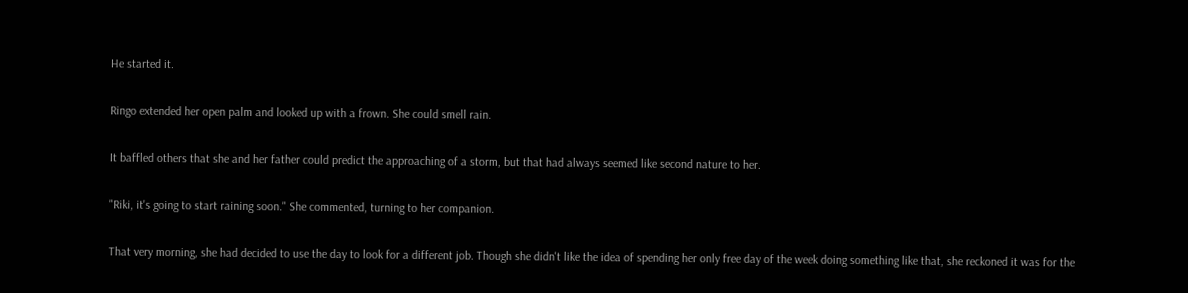He started it.

Ringo extended her open palm and looked up with a frown. She could smell rain.

It baffled others that she and her father could predict the approaching of a storm, but that had always seemed like second nature to her.

"Riki, it's going to start raining soon." She commented, turning to her companion.

That very morning, she had decided to use the day to look for a different job. Though she didn't like the idea of spending her only free day of the week doing something like that, she reckoned it was for the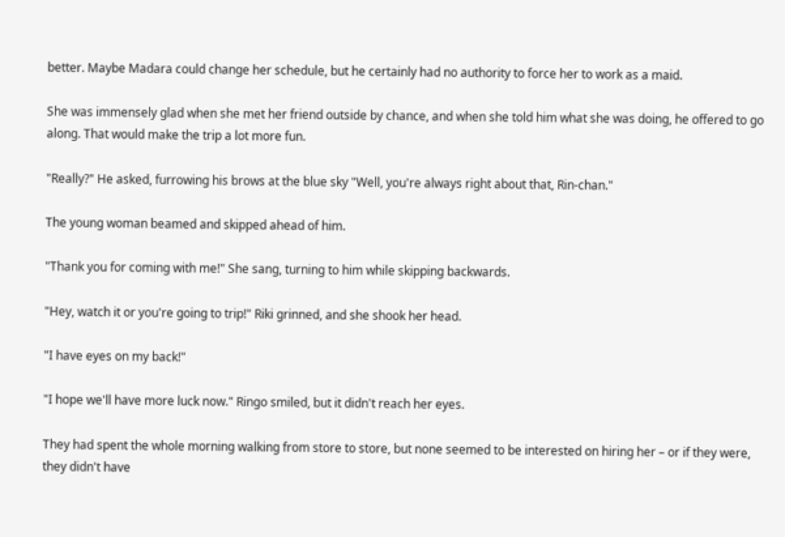better. Maybe Madara could change her schedule, but he certainly had no authority to force her to work as a maid.

She was immensely glad when she met her friend outside by chance, and when she told him what she was doing, he offered to go along. That would make the trip a lot more fun.

"Really?" He asked, furrowing his brows at the blue sky "Well, you're always right about that, Rin-chan."

The young woman beamed and skipped ahead of him.

"Thank you for coming with me!" She sang, turning to him while skipping backwards.

"Hey, watch it or you're going to trip!" Riki grinned, and she shook her head.

"I have eyes on my back!"

"I hope we'll have more luck now." Ringo smiled, but it didn't reach her eyes.

They had spent the whole morning walking from store to store, but none seemed to be interested on hiring her – or if they were, they didn't have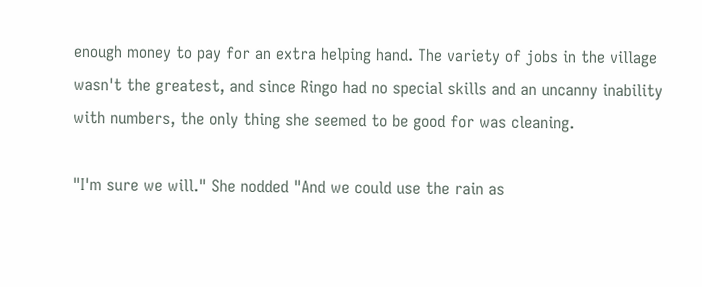enough money to pay for an extra helping hand. The variety of jobs in the village wasn't the greatest, and since Ringo had no special skills and an uncanny inability with numbers, the only thing she seemed to be good for was cleaning.

"I'm sure we will." She nodded "And we could use the rain as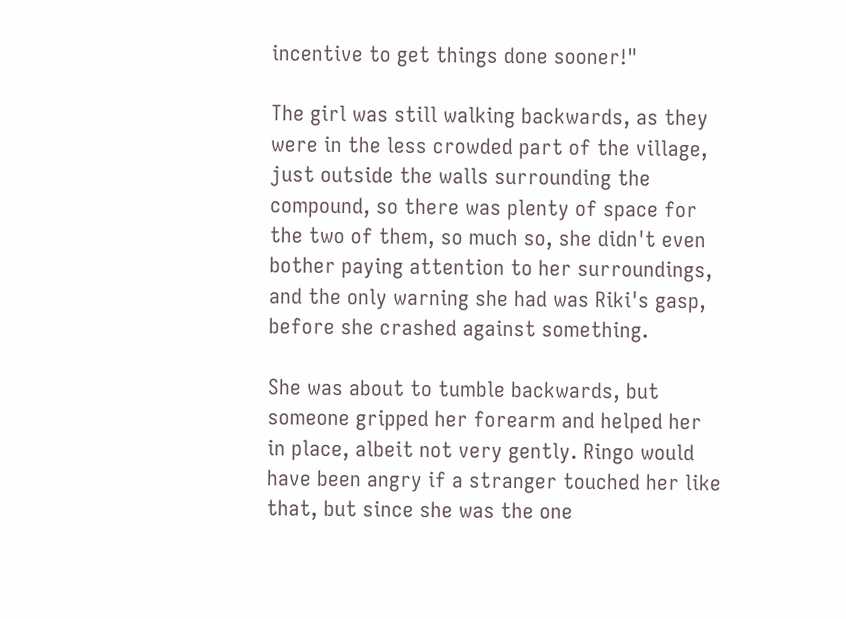incentive to get things done sooner!"

The girl was still walking backwards, as they were in the less crowded part of the village, just outside the walls surrounding the compound, so there was plenty of space for the two of them, so much so, she didn't even bother paying attention to her surroundings, and the only warning she had was Riki's gasp, before she crashed against something.

She was about to tumble backwards, but someone gripped her forearm and helped her in place, albeit not very gently. Ringo would have been angry if a stranger touched her like that, but since she was the one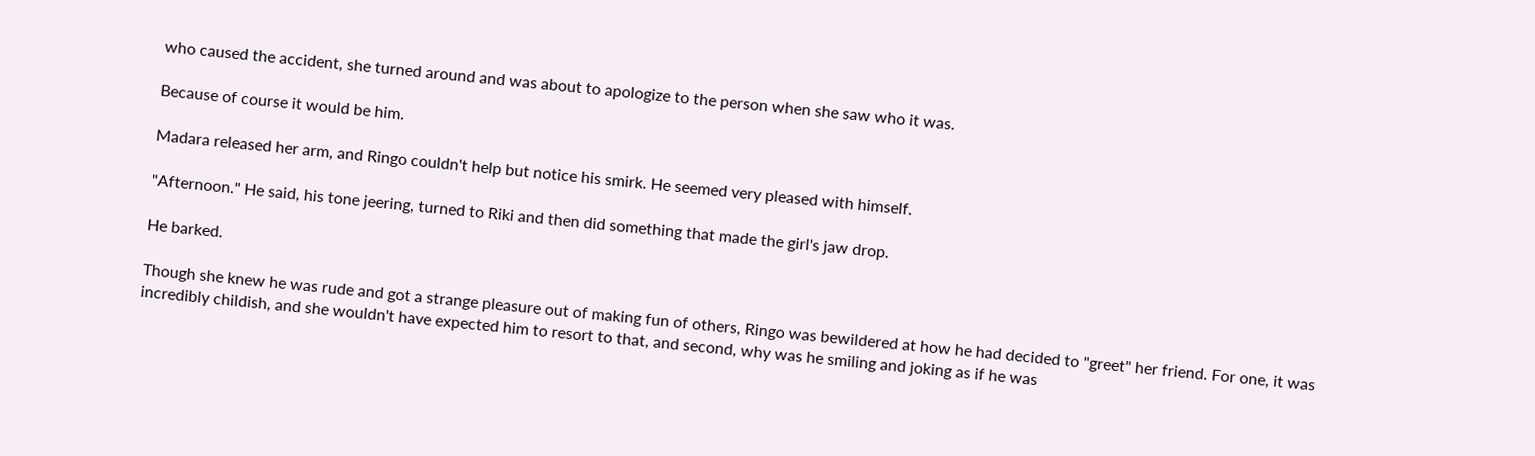who caused the accident, she turned around and was about to apologize to the person when she saw who it was.

Because of course it would be him.

Madara released her arm, and Ringo couldn't help but notice his smirk. He seemed very pleased with himself.

"Afternoon." He said, his tone jeering, turned to Riki and then did something that made the girl's jaw drop.

He barked.

Though she knew he was rude and got a strange pleasure out of making fun of others, Ringo was bewildered at how he had decided to "greet" her friend. For one, it was incredibly childish, and she wouldn't have expected him to resort to that, and second, why was he smiling and joking as if he was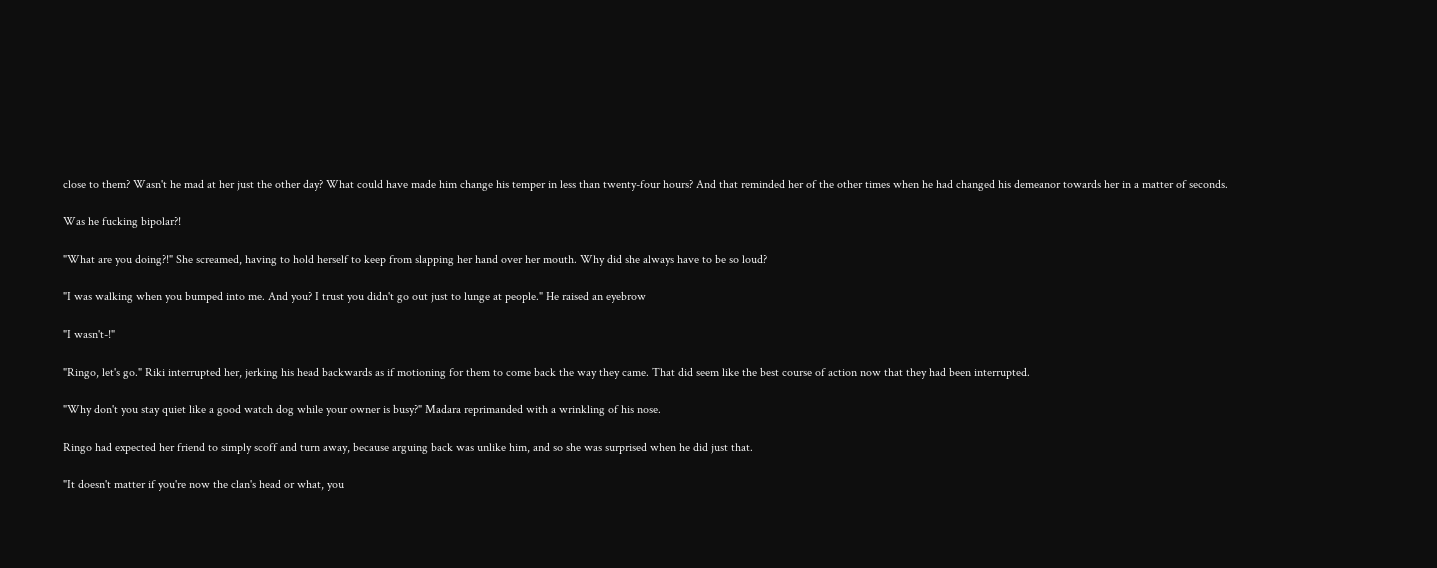close to them? Wasn't he mad at her just the other day? What could have made him change his temper in less than twenty-four hours? And that reminded her of the other times when he had changed his demeanor towards her in a matter of seconds.

Was he fucking bipolar?!

"What are you doing?!" She screamed, having to hold herself to keep from slapping her hand over her mouth. Why did she always have to be so loud?

"I was walking when you bumped into me. And you? I trust you didn't go out just to lunge at people." He raised an eyebrow

"I wasn't-!"

"Ringo, let's go." Riki interrupted her, jerking his head backwards as if motioning for them to come back the way they came. That did seem like the best course of action now that they had been interrupted.

"Why don't you stay quiet like a good watch dog while your owner is busy?" Madara reprimanded with a wrinkling of his nose.

Ringo had expected her friend to simply scoff and turn away, because arguing back was unlike him, and so she was surprised when he did just that.

"It doesn't matter if you're now the clan's head or what, you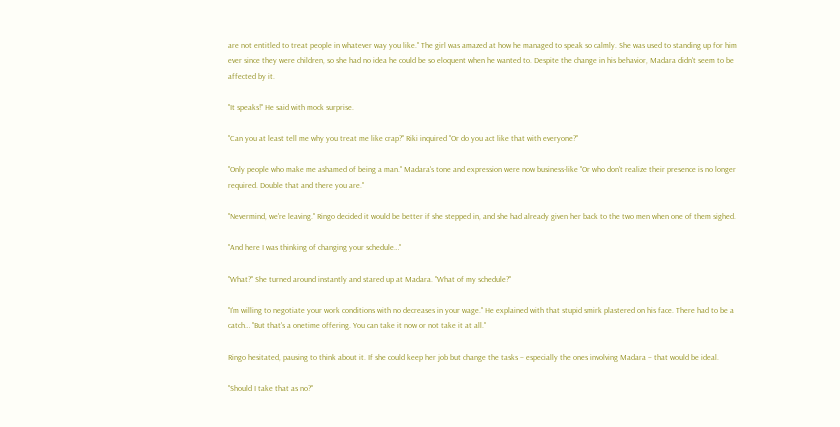are not entitled to treat people in whatever way you like." The girl was amazed at how he managed to speak so calmly. She was used to standing up for him ever since they were children, so she had no idea he could be so eloquent when he wanted to. Despite the change in his behavior, Madara didn't seem to be affected by it.

"It speaks!" He said with mock surprise.

"Can you at least tell me why you treat me like crap?" Riki inquired "Or do you act like that with everyone?"

"Only people who make me ashamed of being a man." Madara's tone and expression were now business-like "Or who don't realize their presence is no longer required. Double that and there you are."

"Nevermind, we're leaving." Ringo decided it would be better if she stepped in, and she had already given her back to the two men when one of them sighed.

"And here I was thinking of changing your schedule…"

"What?" She turned around instantly and stared up at Madara. "What of my schedule?"

"I'm willing to negotiate your work conditions with no decreases in your wage." He explained with that stupid smirk plastered on his face. There had to be a catch… "But that's a onetime offering. You can take it now or not take it at all."

Ringo hesitated, pausing to think about it. If she could keep her job but change the tasks – especially the ones involving Madara – that would be ideal.

"Should I take that as no?"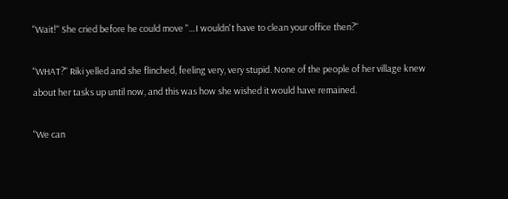"Wait!" She cried before he could move "…I wouldn't have to clean your office then?"

"WHAT?" Riki yelled and she flinched, feeling very, very stupid. None of the people of her village knew about her tasks up until now, and this was how she wished it would have remained.

"We can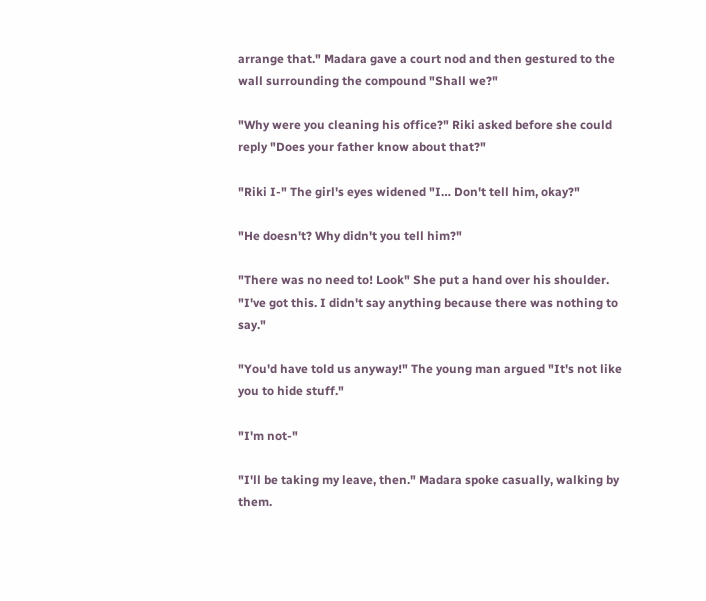arrange that." Madara gave a court nod and then gestured to the wall surrounding the compound "Shall we?"

"Why were you cleaning his office?" Riki asked before she could reply "Does your father know about that?"

"Riki I-" The girl's eyes widened "I… Don't tell him, okay?"

"He doesn't? Why didn't you tell him?"

"There was no need to! Look" She put a hand over his shoulder. "I've got this. I didn't say anything because there was nothing to say."

"You'd have told us anyway!" The young man argued "It's not like you to hide stuff."

"I'm not-"

"I'll be taking my leave, then." Madara spoke casually, walking by them.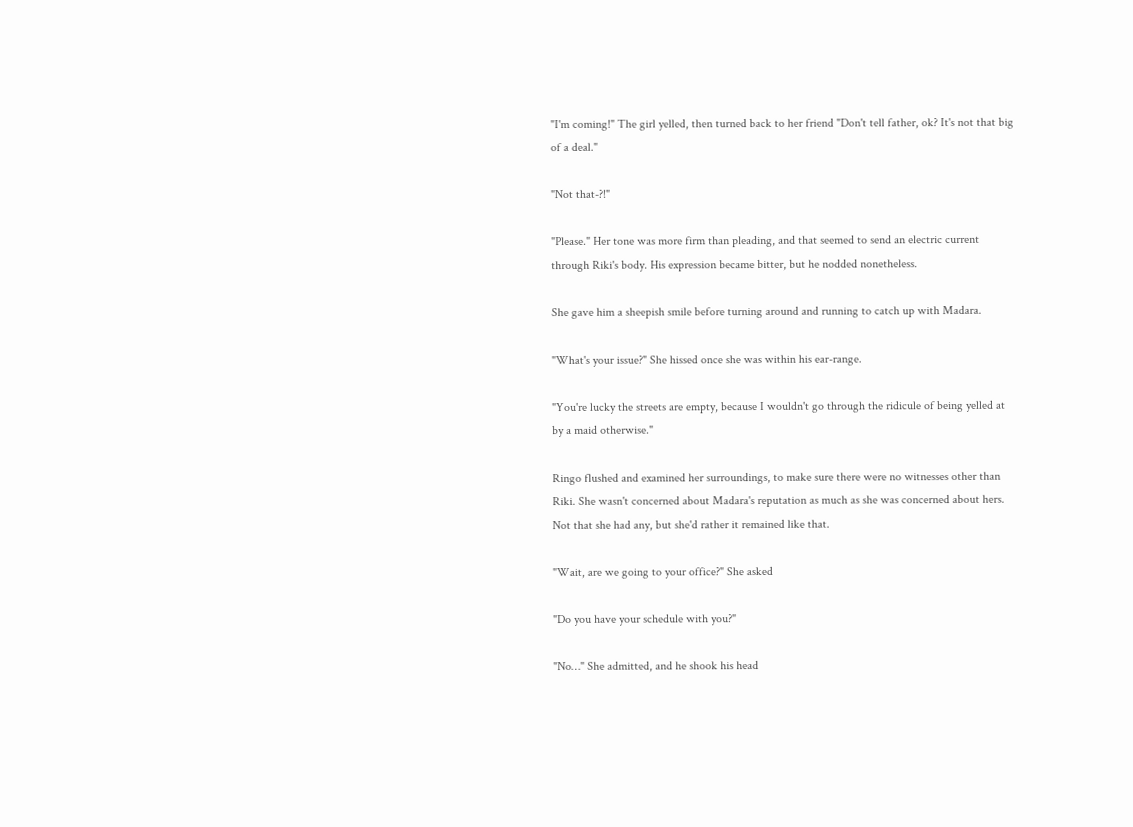"I'm coming!" The girl yelled, then turned back to her friend "Don't tell father, ok? It's not that big of a deal."

"Not that-?!"

"Please." Her tone was more firm than pleading, and that seemed to send an electric current through Riki's body. His expression became bitter, but he nodded nonetheless.

She gave him a sheepish smile before turning around and running to catch up with Madara.

"What's your issue?" She hissed once she was within his ear-range.

"You're lucky the streets are empty, because I wouldn't go through the ridicule of being yelled at by a maid otherwise."

Ringo flushed and examined her surroundings, to make sure there were no witnesses other than Riki. She wasn't concerned about Madara's reputation as much as she was concerned about hers. Not that she had any, but she'd rather it remained like that.

"Wait, are we going to your office?" She asked

"Do you have your schedule with you?"

"No…" She admitted, and he shook his head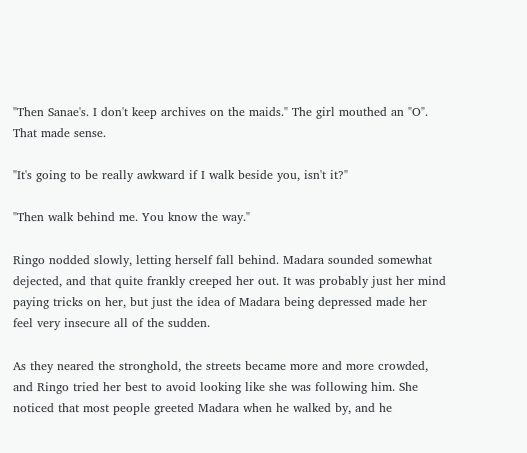"Then Sanae's. I don't keep archives on the maids." The girl mouthed an "O". That made sense.

"It's going to be really awkward if I walk beside you, isn't it?"

"Then walk behind me. You know the way."

Ringo nodded slowly, letting herself fall behind. Madara sounded somewhat dejected, and that quite frankly creeped her out. It was probably just her mind paying tricks on her, but just the idea of Madara being depressed made her feel very insecure all of the sudden.

As they neared the stronghold, the streets became more and more crowded, and Ringo tried her best to avoid looking like she was following him. She noticed that most people greeted Madara when he walked by, and he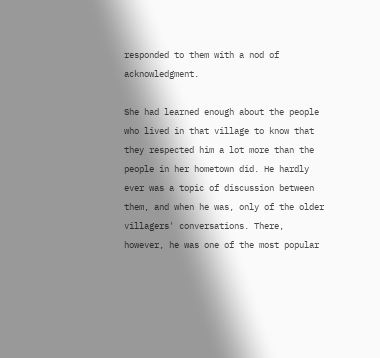responded to them with a nod of acknowledgment.

She had learned enough about the people who lived in that village to know that they respected him a lot more than the people in her hometown did. He hardly ever was a topic of discussion between them, and when he was, only of the older villagers' conversations. There, however, he was one of the most popular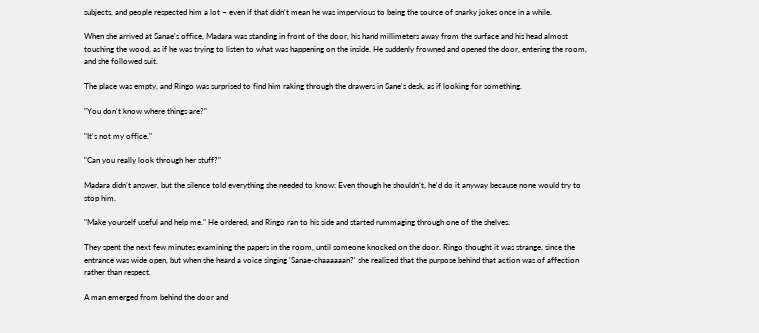subjects, and people respected him a lot – even if that didn't mean he was impervious to being the source of snarky jokes once in a while.

When she arrived at Sanae's office, Madara was standing in front of the door, his hand millimeters away from the surface and his head almost touching the wood, as if he was trying to listen to what was happening on the inside. He suddenly frowned and opened the door, entering the room, and she followed suit.

The place was empty, and Ringo was surprised to find him raking through the drawers in Sane's desk, as if looking for something.

"You don't know where things are?"

"It's not my office."

"Can you really look through her stuff?"

Madara didn't answer, but the silence told everything she needed to know: Even though he shouldn't, he'd do it anyway because none would try to stop him.

"Make yourself useful and help me." He ordered, and Ringo ran to his side and started rummaging through one of the shelves.

They spent the next few minutes examining the papers in the room, until someone knocked on the door. Ringo thought it was strange, since the entrance was wide open, but when she heard a voice singing 'Sanae-chaaaaaan?' she realized that the purpose behind that action was of affection rather than respect.

A man emerged from behind the door and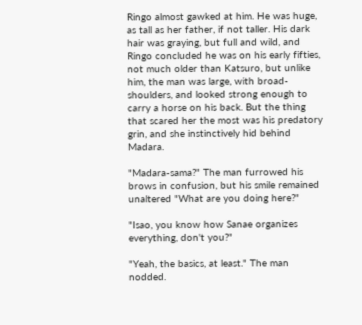Ringo almost gawked at him. He was huge, as tall as her father, if not taller. His dark hair was graying, but full and wild, and Ringo concluded he was on his early fifties, not much older than Katsuro, but unlike him, the man was large, with broad-shoulders, and looked strong enough to carry a horse on his back. But the thing that scared her the most was his predatory grin, and she instinctively hid behind Madara.

"Madara-sama?" The man furrowed his brows in confusion, but his smile remained unaltered "What are you doing here?"

"Isao, you know how Sanae organizes everything, don't you?"

"Yeah, the basics, at least." The man nodded.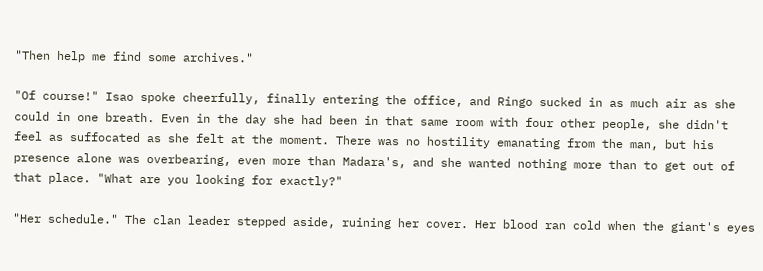"Then help me find some archives."

"Of course!" Isao spoke cheerfully, finally entering the office, and Ringo sucked in as much air as she could in one breath. Even in the day she had been in that same room with four other people, she didn't feel as suffocated as she felt at the moment. There was no hostility emanating from the man, but his presence alone was overbearing, even more than Madara's, and she wanted nothing more than to get out of that place. "What are you looking for exactly?"

"Her schedule." The clan leader stepped aside, ruining her cover. Her blood ran cold when the giant's eyes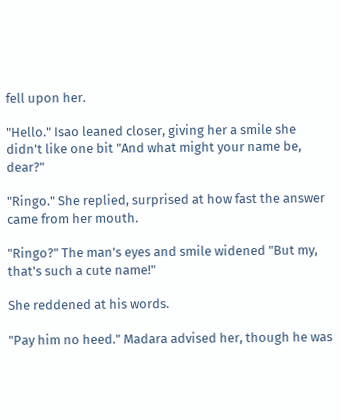fell upon her.

"Hello." Isao leaned closer, giving her a smile she didn't like one bit "And what might your name be, dear?"

"Ringo." She replied, surprised at how fast the answer came from her mouth.

"Ringo?" The man's eyes and smile widened "But my, that's such a cute name!"

She reddened at his words.

"Pay him no heed." Madara advised her, though he was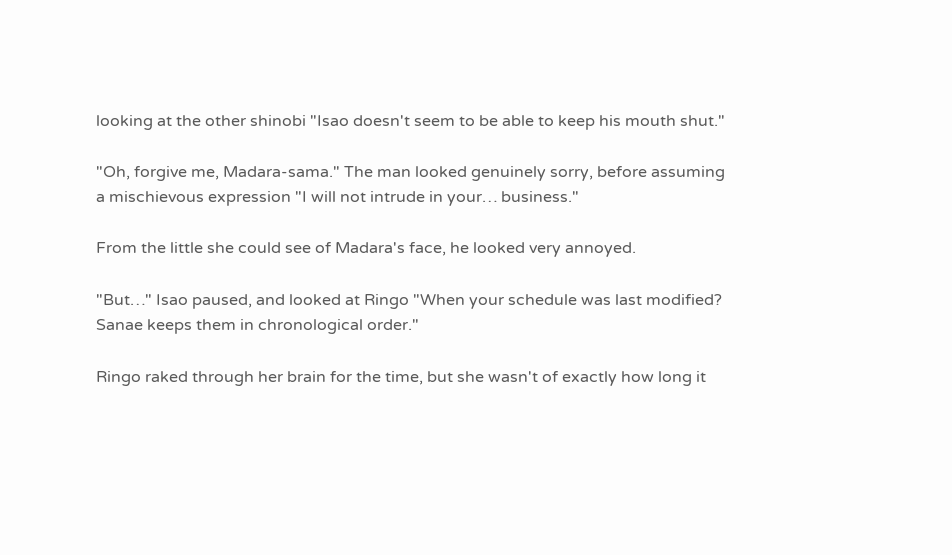looking at the other shinobi "Isao doesn't seem to be able to keep his mouth shut."

"Oh, forgive me, Madara-sama." The man looked genuinely sorry, before assuming a mischievous expression "I will not intrude in your… business."

From the little she could see of Madara's face, he looked very annoyed.

"But…" Isao paused, and looked at Ringo "When your schedule was last modified? Sanae keeps them in chronological order."

Ringo raked through her brain for the time, but she wasn't of exactly how long it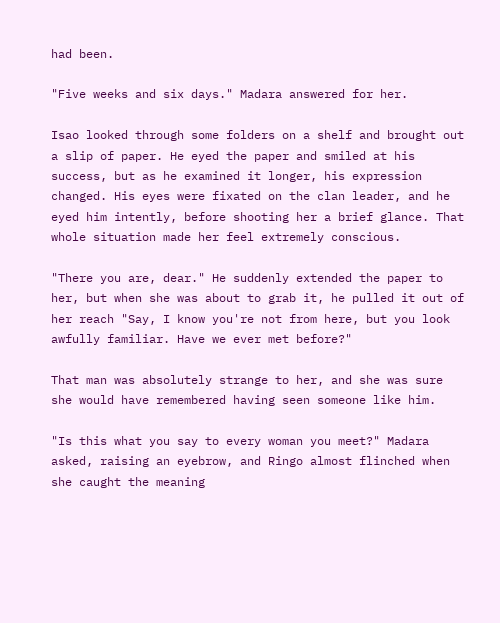had been.

"Five weeks and six days." Madara answered for her.

Isao looked through some folders on a shelf and brought out a slip of paper. He eyed the paper and smiled at his success, but as he examined it longer, his expression changed. His eyes were fixated on the clan leader, and he eyed him intently, before shooting her a brief glance. That whole situation made her feel extremely conscious.

"There you are, dear." He suddenly extended the paper to her, but when she was about to grab it, he pulled it out of her reach "Say, I know you're not from here, but you look awfully familiar. Have we ever met before?"

That man was absolutely strange to her, and she was sure she would have remembered having seen someone like him.

"Is this what you say to every woman you meet?" Madara asked, raising an eyebrow, and Ringo almost flinched when she caught the meaning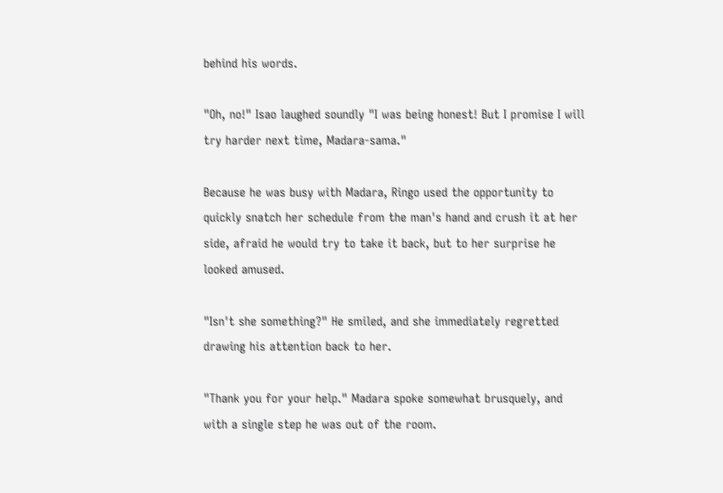behind his words.

"Oh, no!" Isao laughed soundly "I was being honest! But I promise I will try harder next time, Madara-sama."

Because he was busy with Madara, Ringo used the opportunity to quickly snatch her schedule from the man's hand and crush it at her side, afraid he would try to take it back, but to her surprise he looked amused.

"Isn't she something?" He smiled, and she immediately regretted drawing his attention back to her.

"Thank you for your help." Madara spoke somewhat brusquely, and with a single step he was out of the room.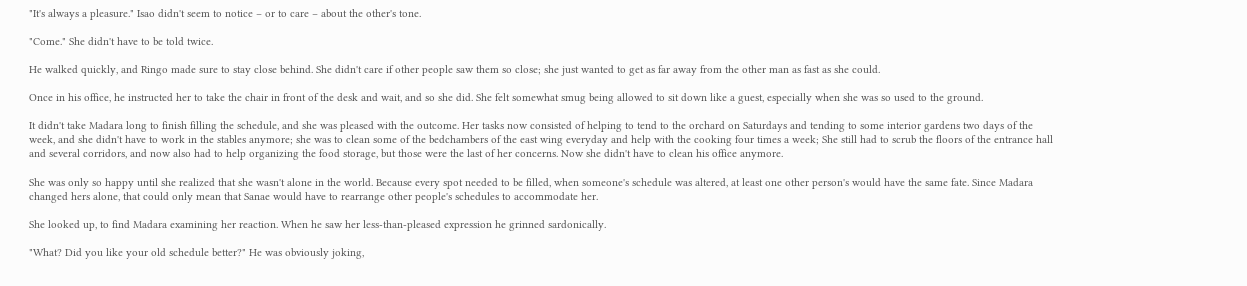"It's always a pleasure." Isao didn't seem to notice – or to care – about the other's tone.

"Come." She didn't have to be told twice.

He walked quickly, and Ringo made sure to stay close behind. She didn't care if other people saw them so close; she just wanted to get as far away from the other man as fast as she could.

Once in his office, he instructed her to take the chair in front of the desk and wait, and so she did. She felt somewhat smug being allowed to sit down like a guest, especially when she was so used to the ground.

It didn't take Madara long to finish filling the schedule, and she was pleased with the outcome. Her tasks now consisted of helping to tend to the orchard on Saturdays and tending to some interior gardens two days of the week, and she didn't have to work in the stables anymore; she was to clean some of the bedchambers of the east wing everyday and help with the cooking four times a week; She still had to scrub the floors of the entrance hall and several corridors, and now also had to help organizing the food storage, but those were the last of her concerns. Now she didn't have to clean his office anymore.

She was only so happy until she realized that she wasn't alone in the world. Because every spot needed to be filled, when someone's schedule was altered, at least one other person's would have the same fate. Since Madara changed hers alone, that could only mean that Sanae would have to rearrange other people's schedules to accommodate her.

She looked up, to find Madara examining her reaction. When he saw her less-than-pleased expression he grinned sardonically.

"What? Did you like your old schedule better?" He was obviously joking,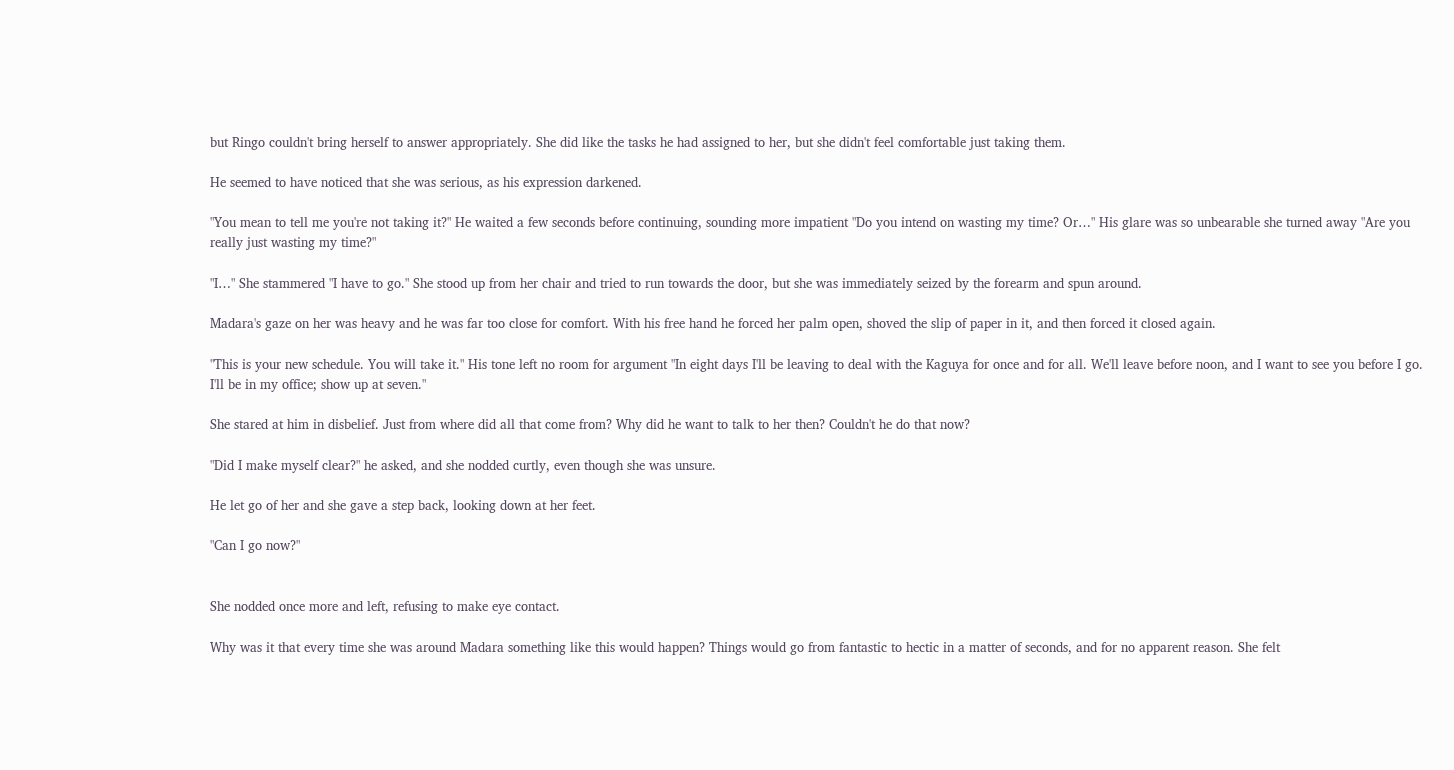but Ringo couldn't bring herself to answer appropriately. She did like the tasks he had assigned to her, but she didn't feel comfortable just taking them.

He seemed to have noticed that she was serious, as his expression darkened.

"You mean to tell me you're not taking it?" He waited a few seconds before continuing, sounding more impatient "Do you intend on wasting my time? Or…" His glare was so unbearable she turned away "Are you really just wasting my time?"

"I…" She stammered "I have to go." She stood up from her chair and tried to run towards the door, but she was immediately seized by the forearm and spun around.

Madara's gaze on her was heavy and he was far too close for comfort. With his free hand he forced her palm open, shoved the slip of paper in it, and then forced it closed again.

"This is your new schedule. You will take it." His tone left no room for argument "In eight days I'll be leaving to deal with the Kaguya for once and for all. We'll leave before noon, and I want to see you before I go. I'll be in my office; show up at seven."

She stared at him in disbelief. Just from where did all that come from? Why did he want to talk to her then? Couldn't he do that now?

"Did I make myself clear?" he asked, and she nodded curtly, even though she was unsure.

He let go of her and she gave a step back, looking down at her feet.

"Can I go now?"


She nodded once more and left, refusing to make eye contact.

Why was it that every time she was around Madara something like this would happen? Things would go from fantastic to hectic in a matter of seconds, and for no apparent reason. She felt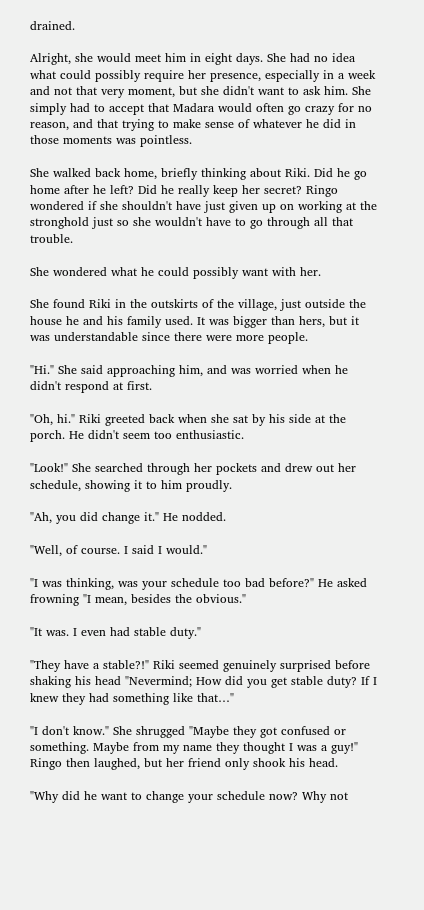drained.

Alright, she would meet him in eight days. She had no idea what could possibly require her presence, especially in a week and not that very moment, but she didn't want to ask him. She simply had to accept that Madara would often go crazy for no reason, and that trying to make sense of whatever he did in those moments was pointless.

She walked back home, briefly thinking about Riki. Did he go home after he left? Did he really keep her secret? Ringo wondered if she shouldn't have just given up on working at the stronghold just so she wouldn't have to go through all that trouble.

She wondered what he could possibly want with her.

She found Riki in the outskirts of the village, just outside the house he and his family used. It was bigger than hers, but it was understandable since there were more people.

"Hi." She said approaching him, and was worried when he didn't respond at first.

"Oh, hi." Riki greeted back when she sat by his side at the porch. He didn't seem too enthusiastic.

"Look!" She searched through her pockets and drew out her schedule, showing it to him proudly.

"Ah, you did change it." He nodded.

"Well, of course. I said I would."

"I was thinking, was your schedule too bad before?" He asked frowning "I mean, besides the obvious."

"It was. I even had stable duty."

"They have a stable?!" Riki seemed genuinely surprised before shaking his head "Nevermind; How did you get stable duty? If I knew they had something like that…"

"I don't know." She shrugged "Maybe they got confused or something. Maybe from my name they thought I was a guy!" Ringo then laughed, but her friend only shook his head.

"Why did he want to change your schedule now? Why not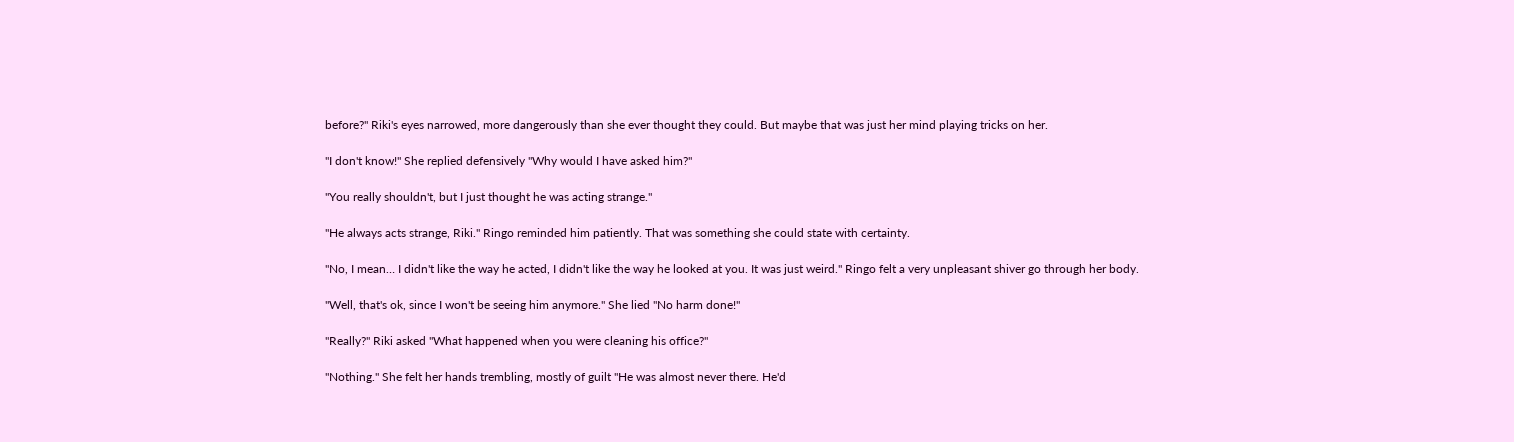before?" Riki's eyes narrowed, more dangerously than she ever thought they could. But maybe that was just her mind playing tricks on her.

"I don't know!" She replied defensively "Why would I have asked him?"

"You really shouldn't, but I just thought he was acting strange."

"He always acts strange, Riki." Ringo reminded him patiently. That was something she could state with certainty.

"No, I mean… I didn't like the way he acted, I didn't like the way he looked at you. It was just weird." Ringo felt a very unpleasant shiver go through her body.

"Well, that's ok, since I won't be seeing him anymore." She lied "No harm done!"

"Really?" Riki asked "What happened when you were cleaning his office?"

"Nothing." She felt her hands trembling, mostly of guilt "He was almost never there. He'd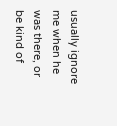usually ignore me when he was there, or be kind of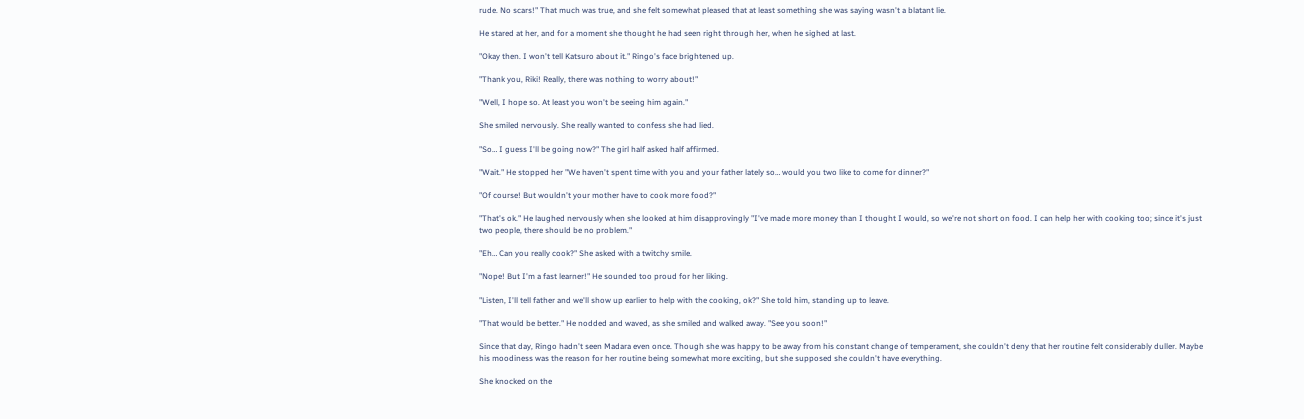rude. No scars!" That much was true, and she felt somewhat pleased that at least something she was saying wasn't a blatant lie.

He stared at her, and for a moment she thought he had seen right through her, when he sighed at last.

"Okay then. I won't tell Katsuro about it." Ringo's face brightened up.

"Thank you, Riki! Really, there was nothing to worry about!"

"Well, I hope so. At least you won't be seeing him again."

She smiled nervously. She really wanted to confess she had lied.

"So… I guess I'll be going now?" The girl half asked half affirmed.

"Wait." He stopped her "We haven't spent time with you and your father lately so… would you two like to come for dinner?"

"Of course! But wouldn't your mother have to cook more food?"

"That's ok." He laughed nervously when she looked at him disapprovingly "I've made more money than I thought I would, so we're not short on food. I can help her with cooking too; since it's just two people, there should be no problem."

"Eh… Can you really cook?" She asked with a twitchy smile.

"Nope! But I'm a fast learner!" He sounded too proud for her liking.

"Listen, I'll tell father and we'll show up earlier to help with the cooking, ok?" She told him, standing up to leave.

"That would be better." He nodded and waved, as she smiled and walked away. "See you soon!"

Since that day, Ringo hadn't seen Madara even once. Though she was happy to be away from his constant change of temperament, she couldn't deny that her routine felt considerably duller. Maybe his moodiness was the reason for her routine being somewhat more exciting, but she supposed she couldn't have everything.

She knocked on the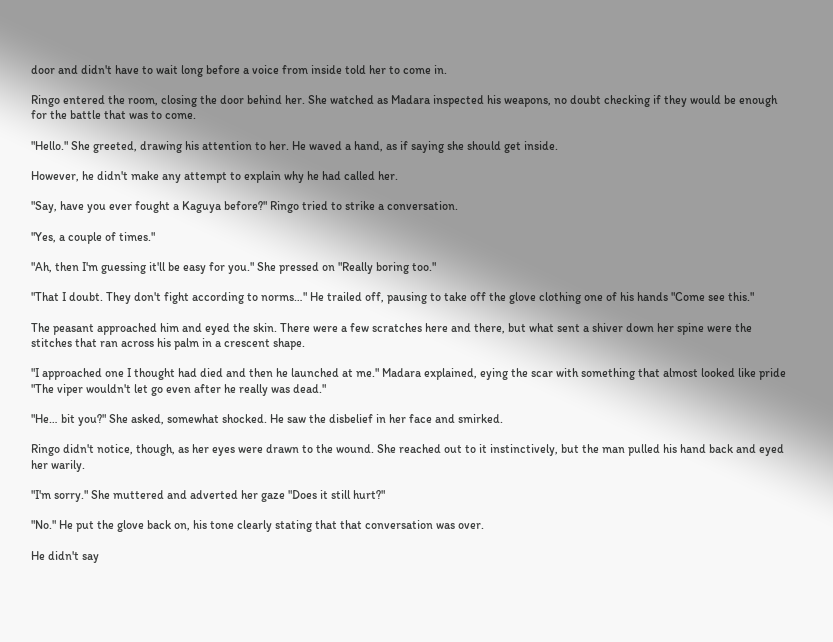door and didn't have to wait long before a voice from inside told her to come in.

Ringo entered the room, closing the door behind her. She watched as Madara inspected his weapons, no doubt checking if they would be enough for the battle that was to come.

"Hello." She greeted, drawing his attention to her. He waved a hand, as if saying she should get inside.

However, he didn't make any attempt to explain why he had called her.

"Say, have you ever fought a Kaguya before?" Ringo tried to strike a conversation.

"Yes, a couple of times."

"Ah, then I'm guessing it'll be easy for you." She pressed on "Really boring too."

"That I doubt. They don't fight according to norms…" He trailed off, pausing to take off the glove clothing one of his hands "Come see this."

The peasant approached him and eyed the skin. There were a few scratches here and there, but what sent a shiver down her spine were the stitches that ran across his palm in a crescent shape.

"I approached one I thought had died and then he launched at me." Madara explained, eying the scar with something that almost looked like pride "The viper wouldn't let go even after he really was dead."

"He… bit you?" She asked, somewhat shocked. He saw the disbelief in her face and smirked.

Ringo didn't notice, though, as her eyes were drawn to the wound. She reached out to it instinctively, but the man pulled his hand back and eyed her warily.

"I'm sorry." She muttered and adverted her gaze "Does it still hurt?"

"No." He put the glove back on, his tone clearly stating that that conversation was over.

He didn't say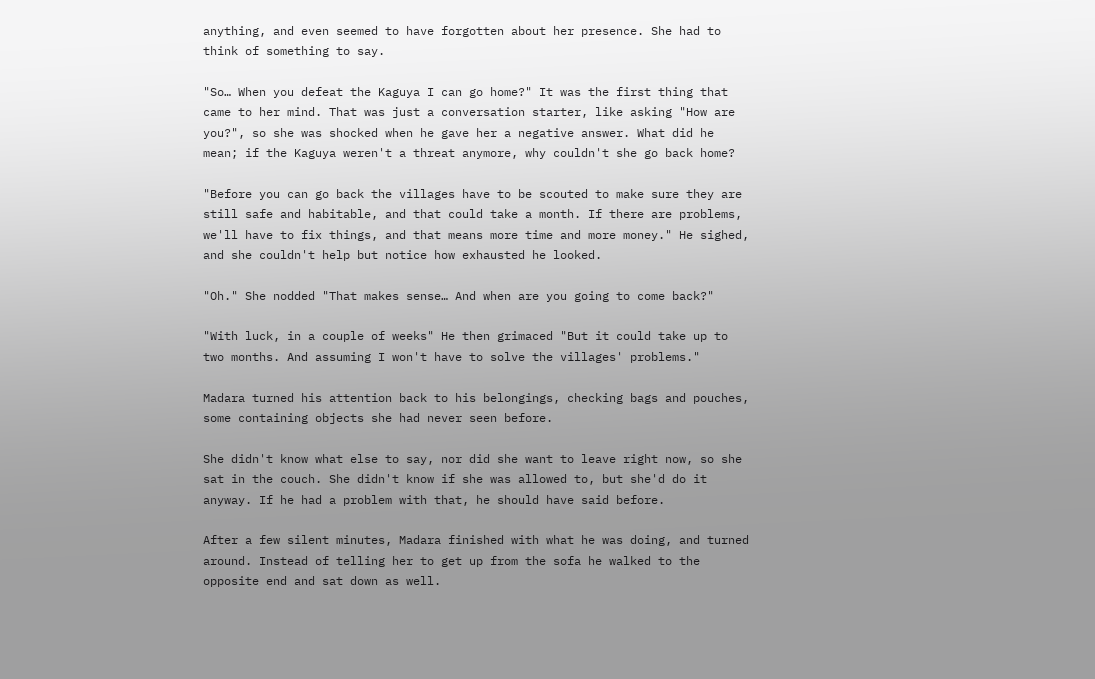anything, and even seemed to have forgotten about her presence. She had to think of something to say.

"So… When you defeat the Kaguya I can go home?" It was the first thing that came to her mind. That was just a conversation starter, like asking "How are you?", so she was shocked when he gave her a negative answer. What did he mean; if the Kaguya weren't a threat anymore, why couldn't she go back home?

"Before you can go back the villages have to be scouted to make sure they are still safe and habitable, and that could take a month. If there are problems, we'll have to fix things, and that means more time and more money." He sighed, and she couldn't help but notice how exhausted he looked.

"Oh." She nodded "That makes sense… And when are you going to come back?"

"With luck, in a couple of weeks" He then grimaced "But it could take up to two months. And assuming I won't have to solve the villages' problems."

Madara turned his attention back to his belongings, checking bags and pouches, some containing objects she had never seen before.

She didn't know what else to say, nor did she want to leave right now, so she sat in the couch. She didn't know if she was allowed to, but she'd do it anyway. If he had a problem with that, he should have said before.

After a few silent minutes, Madara finished with what he was doing, and turned around. Instead of telling her to get up from the sofa he walked to the opposite end and sat down as well.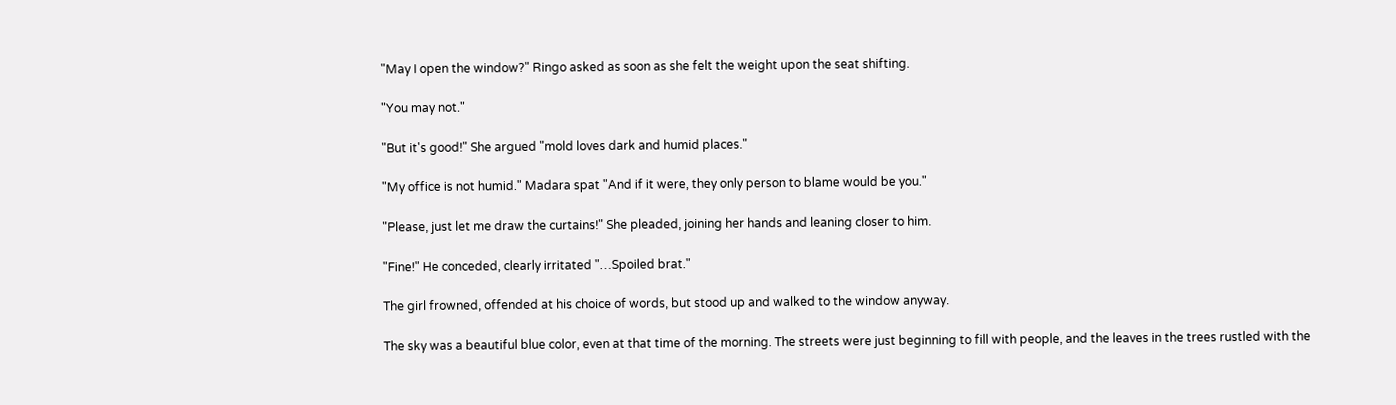"May I open the window?" Ringo asked as soon as she felt the weight upon the seat shifting.

"You may not."

"But it's good!" She argued "mold loves dark and humid places."

"My office is not humid." Madara spat "And if it were, they only person to blame would be you."

"Please, just let me draw the curtains!" She pleaded, joining her hands and leaning closer to him.

"Fine!" He conceded, clearly irritated "…Spoiled brat."

The girl frowned, offended at his choice of words, but stood up and walked to the window anyway.

The sky was a beautiful blue color, even at that time of the morning. The streets were just beginning to fill with people, and the leaves in the trees rustled with the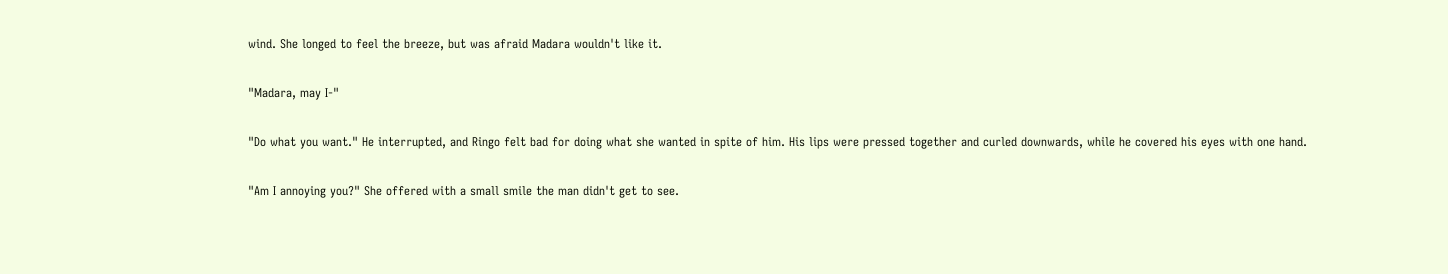wind. She longed to feel the breeze, but was afraid Madara wouldn't like it.

"Madara, may I-"

"Do what you want." He interrupted, and Ringo felt bad for doing what she wanted in spite of him. His lips were pressed together and curled downwards, while he covered his eyes with one hand.

"Am I annoying you?" She offered with a small smile the man didn't get to see.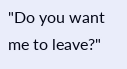"Do you want me to leave?"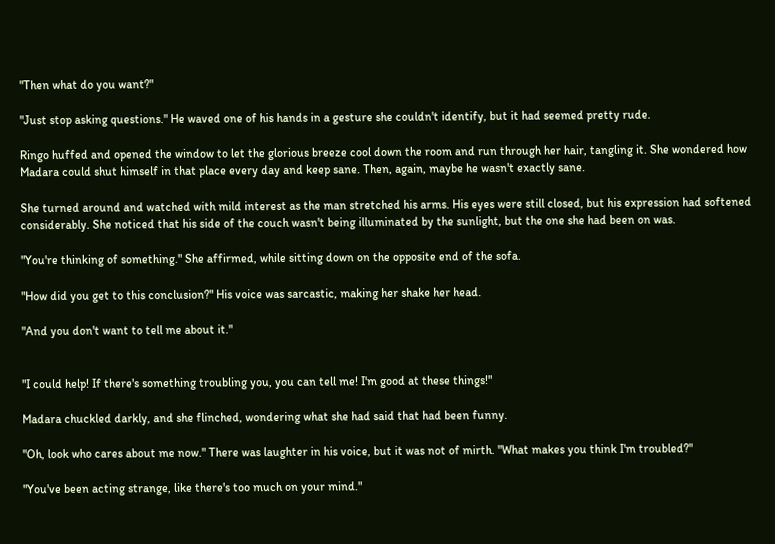"Then what do you want?"

"Just stop asking questions." He waved one of his hands in a gesture she couldn't identify, but it had seemed pretty rude.

Ringo huffed and opened the window to let the glorious breeze cool down the room and run through her hair, tangling it. She wondered how Madara could shut himself in that place every day and keep sane. Then, again, maybe he wasn't exactly sane.

She turned around and watched with mild interest as the man stretched his arms. His eyes were still closed, but his expression had softened considerably. She noticed that his side of the couch wasn't being illuminated by the sunlight, but the one she had been on was.

"You're thinking of something." She affirmed, while sitting down on the opposite end of the sofa.

"How did you get to this conclusion?" His voice was sarcastic, making her shake her head.

"And you don't want to tell me about it."


"I could help! If there's something troubling you, you can tell me! I'm good at these things!"

Madara chuckled darkly, and she flinched, wondering what she had said that had been funny.

"Oh, look who cares about me now." There was laughter in his voice, but it was not of mirth. "What makes you think I'm troubled?"

"You've been acting strange, like there's too much on your mind."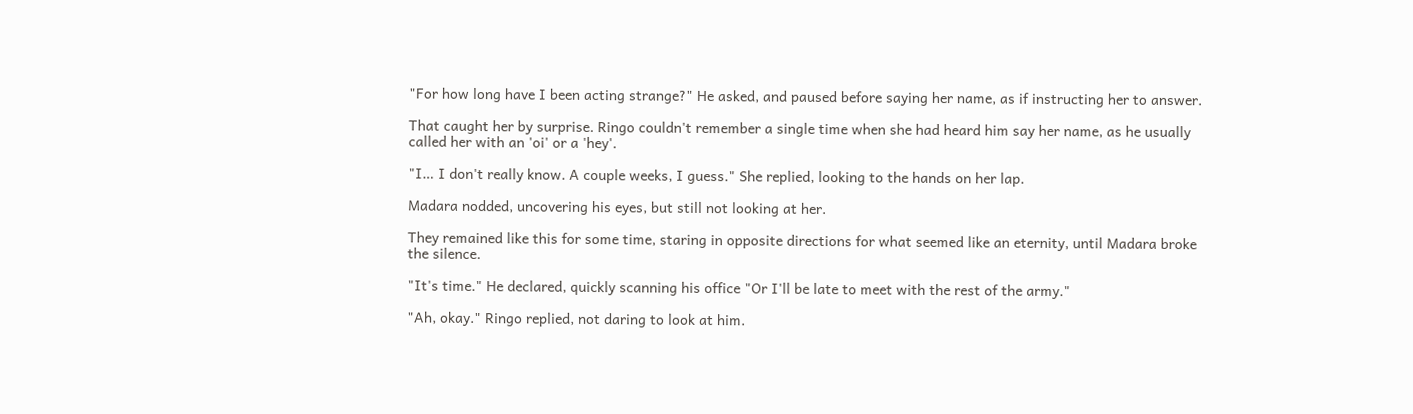"For how long have I been acting strange?" He asked, and paused before saying her name, as if instructing her to answer.

That caught her by surprise. Ringo couldn't remember a single time when she had heard him say her name, as he usually called her with an 'oi' or a 'hey'.

"I… I don't really know. A couple weeks, I guess." She replied, looking to the hands on her lap.

Madara nodded, uncovering his eyes, but still not looking at her.

They remained like this for some time, staring in opposite directions for what seemed like an eternity, until Madara broke the silence.

"It's time." He declared, quickly scanning his office "Or I'll be late to meet with the rest of the army."

"Ah, okay." Ringo replied, not daring to look at him.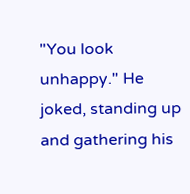"You look unhappy." He joked, standing up and gathering his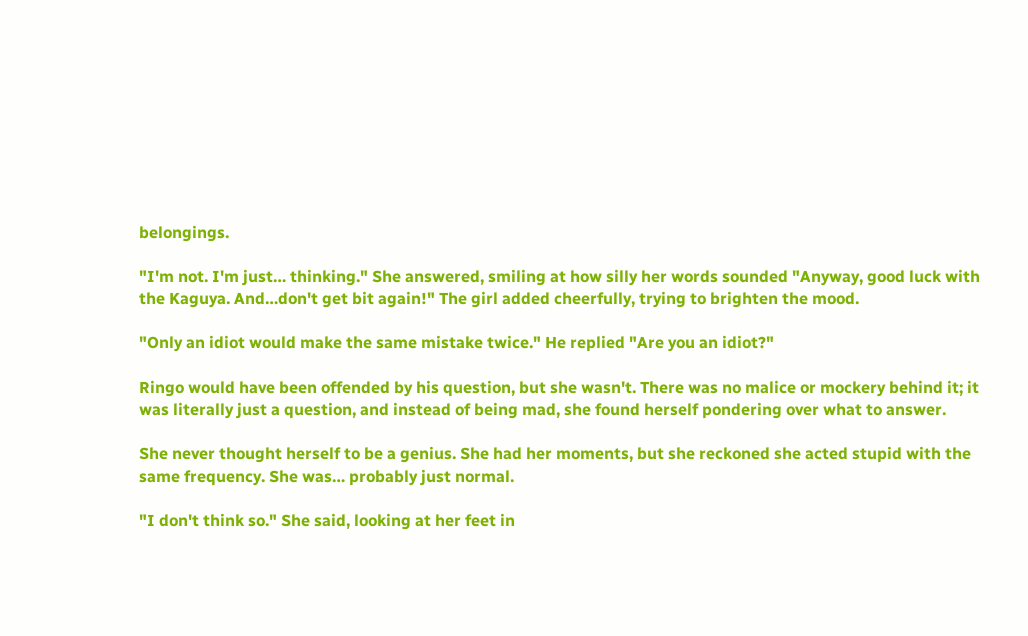belongings.

"I'm not. I'm just… thinking." She answered, smiling at how silly her words sounded "Anyway, good luck with the Kaguya. And…don't get bit again!" The girl added cheerfully, trying to brighten the mood.

"Only an idiot would make the same mistake twice." He replied "Are you an idiot?"

Ringo would have been offended by his question, but she wasn't. There was no malice or mockery behind it; it was literally just a question, and instead of being mad, she found herself pondering over what to answer.

She never thought herself to be a genius. She had her moments, but she reckoned she acted stupid with the same frequency. She was… probably just normal.

"I don't think so." She said, looking at her feet in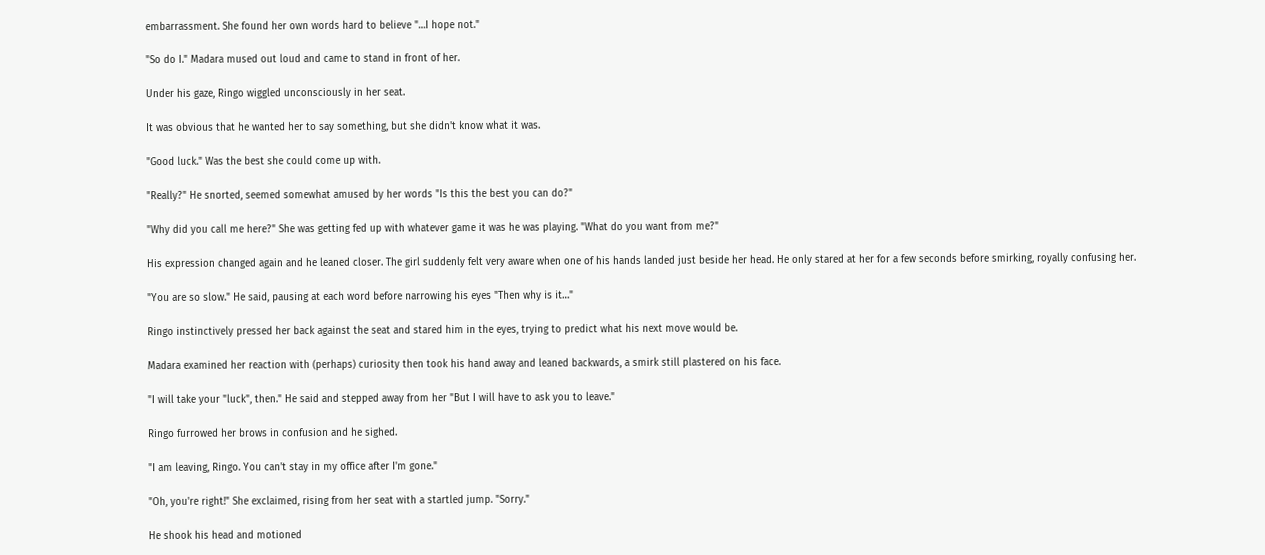embarrassment. She found her own words hard to believe "…I hope not."

"So do I." Madara mused out loud and came to stand in front of her.

Under his gaze, Ringo wiggled unconsciously in her seat.

It was obvious that he wanted her to say something, but she didn't know what it was.

"Good luck." Was the best she could come up with.

"Really?" He snorted, seemed somewhat amused by her words "Is this the best you can do?"

"Why did you call me here?" She was getting fed up with whatever game it was he was playing. "What do you want from me?"

His expression changed again and he leaned closer. The girl suddenly felt very aware when one of his hands landed just beside her head. He only stared at her for a few seconds before smirking, royally confusing her.

"You are so slow." He said, pausing at each word before narrowing his eyes "Then why is it…"

Ringo instinctively pressed her back against the seat and stared him in the eyes, trying to predict what his next move would be.

Madara examined her reaction with (perhaps) curiosity then took his hand away and leaned backwards, a smirk still plastered on his face.

"I will take your "luck", then." He said and stepped away from her "But I will have to ask you to leave."

Ringo furrowed her brows in confusion and he sighed.

"I am leaving, Ringo. You can't stay in my office after I'm gone."

"Oh, you're right!" She exclaimed, rising from her seat with a startled jump. "Sorry."

He shook his head and motioned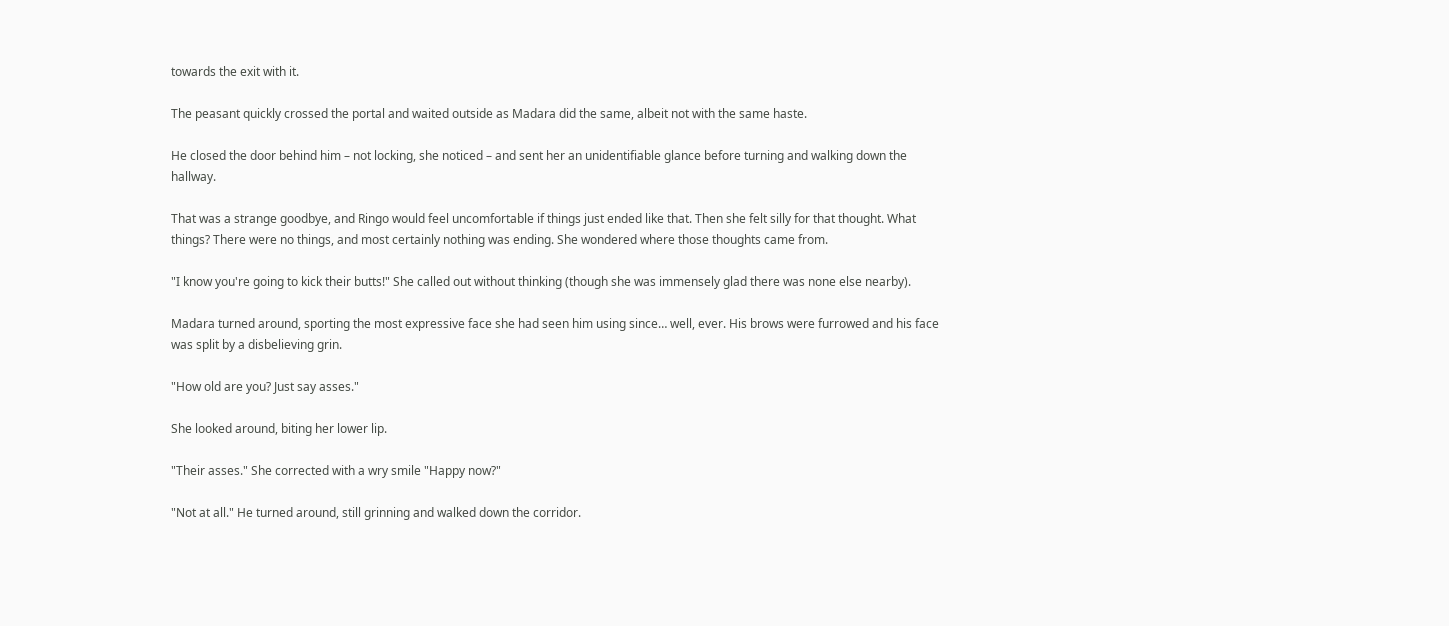towards the exit with it.

The peasant quickly crossed the portal and waited outside as Madara did the same, albeit not with the same haste.

He closed the door behind him – not locking, she noticed – and sent her an unidentifiable glance before turning and walking down the hallway.

That was a strange goodbye, and Ringo would feel uncomfortable if things just ended like that. Then she felt silly for that thought. What things? There were no things, and most certainly nothing was ending. She wondered where those thoughts came from.

"I know you're going to kick their butts!" She called out without thinking (though she was immensely glad there was none else nearby).

Madara turned around, sporting the most expressive face she had seen him using since… well, ever. His brows were furrowed and his face was split by a disbelieving grin.

"How old are you? Just say asses."

She looked around, biting her lower lip.

"Their asses." She corrected with a wry smile "Happy now?"

"Not at all." He turned around, still grinning and walked down the corridor.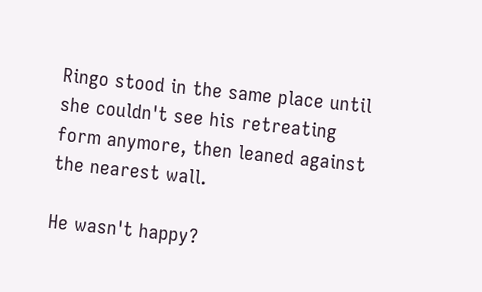Ringo stood in the same place until she couldn't see his retreating form anymore, then leaned against the nearest wall.

He wasn't happy?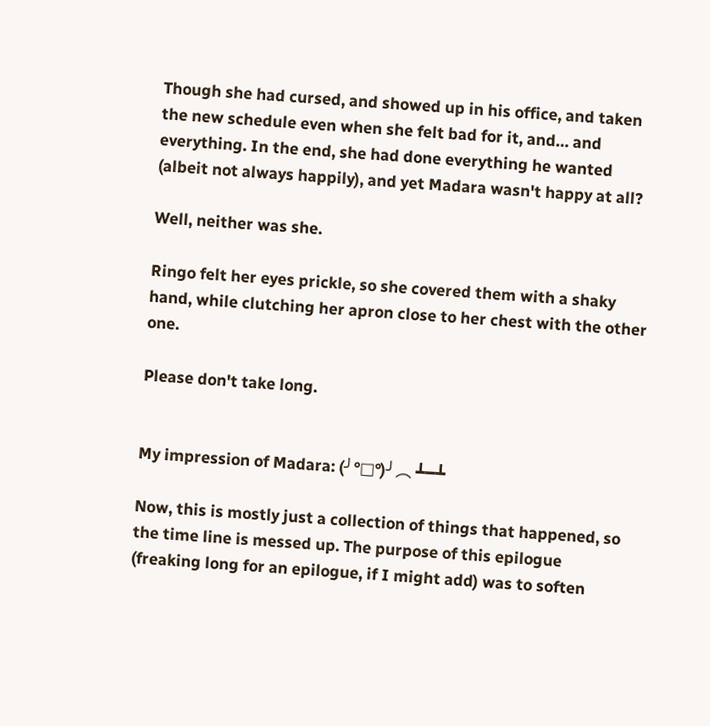Though she had cursed, and showed up in his office, and taken the new schedule even when she felt bad for it, and… and everything. In the end, she had done everything he wanted (albeit not always happily), and yet Madara wasn't happy at all?

Well, neither was she.

Ringo felt her eyes prickle, so she covered them with a shaky hand, while clutching her apron close to her chest with the other one.

Please don't take long.


My impression of Madara: (╯°□°)╯︵ ┻━┻

Now, this is mostly just a collection of things that happened, so the time line is messed up. The purpose of this epilogue (freaking long for an epilogue, if I might add) was to soften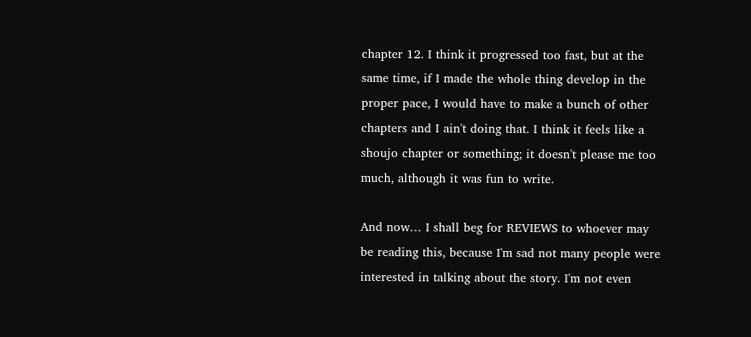chapter 12. I think it progressed too fast, but at the same time, if I made the whole thing develop in the proper pace, I would have to make a bunch of other chapters and I ain't doing that. I think it feels like a shoujo chapter or something; it doesn't please me too much, although it was fun to write.

And now… I shall beg for REVIEWS to whoever may be reading this, because I'm sad not many people were interested in talking about the story. I'm not even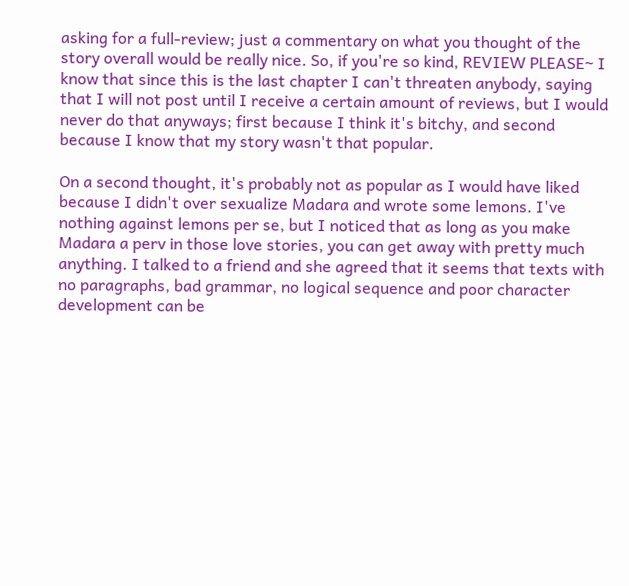asking for a full-review; just a commentary on what you thought of the story overall would be really nice. So, if you're so kind, REVIEW PLEASE~ I know that since this is the last chapter I can't threaten anybody, saying that I will not post until I receive a certain amount of reviews, but I would never do that anyways; first because I think it's bitchy, and second because I know that my story wasn't that popular.

On a second thought, it's probably not as popular as I would have liked because I didn't over sexualize Madara and wrote some lemons. I've nothing against lemons per se, but I noticed that as long as you make Madara a perv in those love stories, you can get away with pretty much anything. I talked to a friend and she agreed that it seems that texts with no paragraphs, bad grammar, no logical sequence and poor character development can be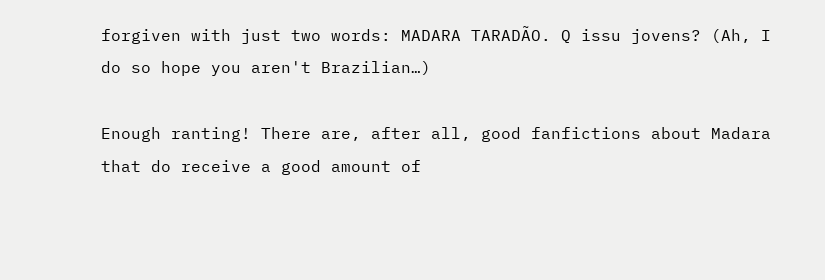forgiven with just two words: MADARA TARADÃO. Q issu jovens? (Ah, I do so hope you aren't Brazilian…)

Enough ranting! There are, after all, good fanfictions about Madara that do receive a good amount of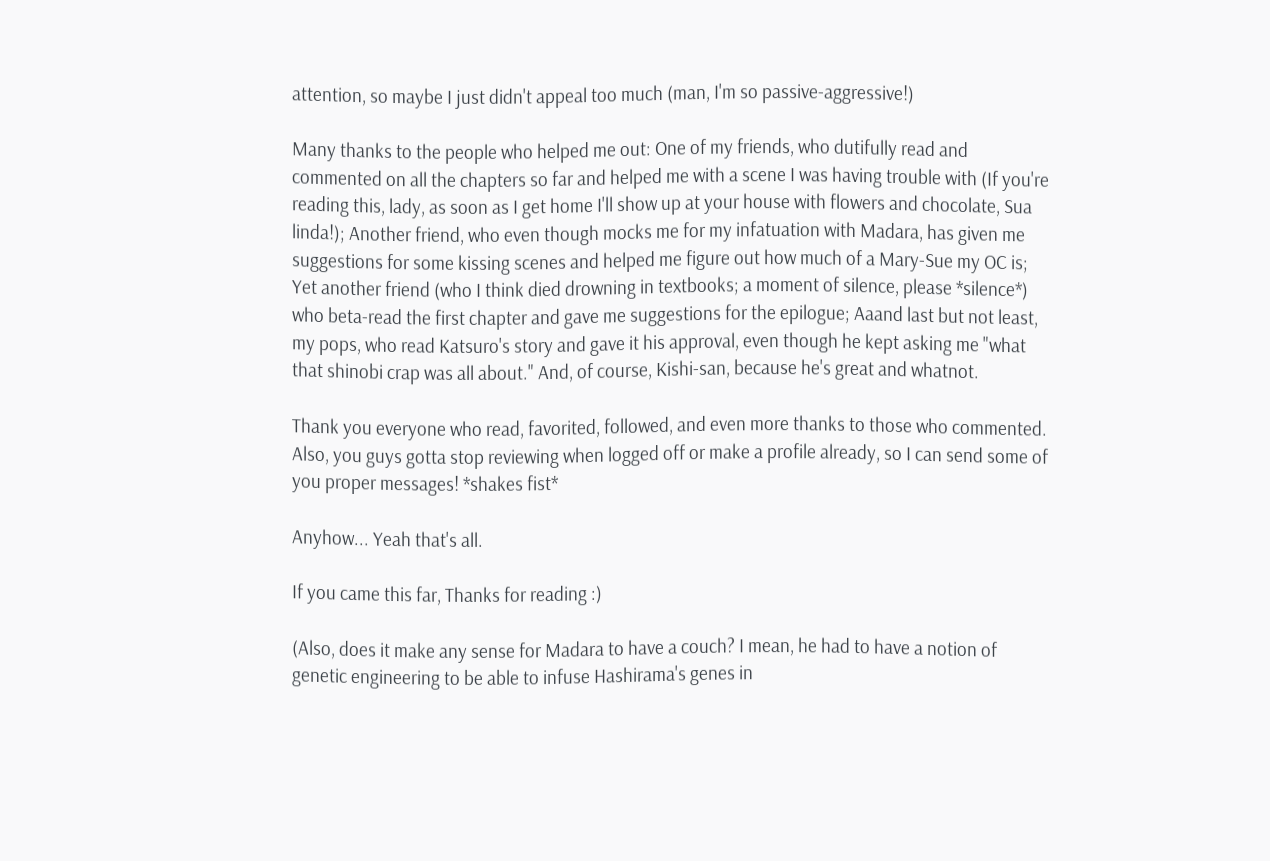attention, so maybe I just didn't appeal too much (man, I'm so passive-aggressive!)

Many thanks to the people who helped me out: One of my friends, who dutifully read and commented on all the chapters so far and helped me with a scene I was having trouble with (If you're reading this, lady, as soon as I get home I'll show up at your house with flowers and chocolate, Sua linda!); Another friend, who even though mocks me for my infatuation with Madara, has given me suggestions for some kissing scenes and helped me figure out how much of a Mary-Sue my OC is; Yet another friend (who I think died drowning in textbooks; a moment of silence, please *silence*) who beta-read the first chapter and gave me suggestions for the epilogue; Aaand last but not least, my pops, who read Katsuro's story and gave it his approval, even though he kept asking me "what that shinobi crap was all about." And, of course, Kishi-san, because he's great and whatnot.

Thank you everyone who read, favorited, followed, and even more thanks to those who commented. Also, you guys gotta stop reviewing when logged off or make a profile already, so I can send some of you proper messages! *shakes fist*

Anyhow... Yeah that's all.

If you came this far, Thanks for reading :)

(Also, does it make any sense for Madara to have a couch? I mean, he had to have a notion of genetic engineering to be able to infuse Hashirama's genes in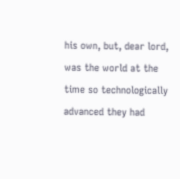his own, but, dear lord, was the world at the time so technologically advanced they had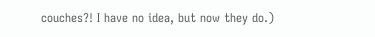couches?! I have no idea, but now they do.)